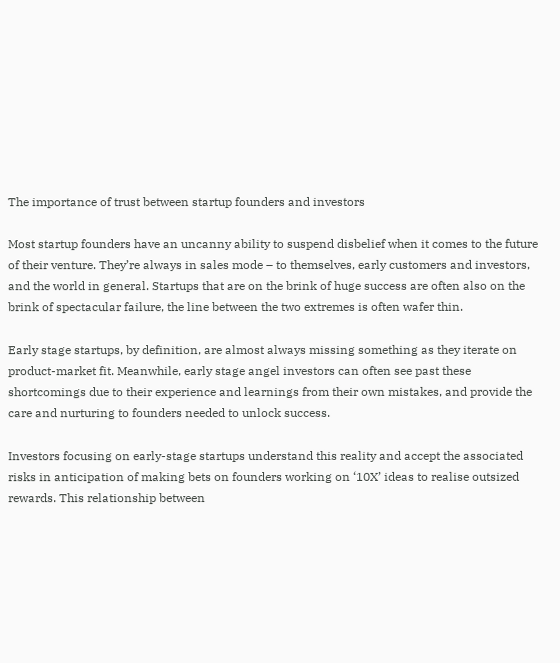The importance of trust between startup founders and investors

Most startup founders have an uncanny ability to suspend disbelief when it comes to the future of their venture. They’re always in sales mode – to themselves, early customers and investors, and the world in general. Startups that are on the brink of huge success are often also on the brink of spectacular failure, the line between the two extremes is often wafer thin.

Early stage startups, by definition, are almost always missing something as they iterate on product-market fit. Meanwhile, early stage angel investors can often see past these shortcomings due to their experience and learnings from their own mistakes, and provide the care and nurturing to founders needed to unlock success.

Investors focusing on early-stage startups understand this reality and accept the associated risks in anticipation of making bets on founders working on ‘10X’ ideas to realise outsized rewards. This relationship between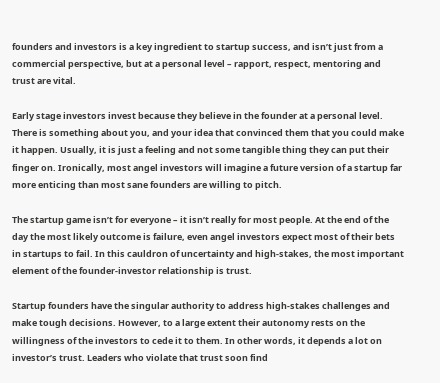founders and investors is a key ingredient to startup success, and isn’t just from a commercial perspective, but at a personal level – rapport, respect, mentoring and trust are vital.

Early stage investors invest because they believe in the founder at a personal level. There is something about you, and your idea that convinced them that you could make it happen. Usually, it is just a feeling and not some tangible thing they can put their finger on. Ironically, most angel investors will imagine a future version of a startup far more enticing than most sane founders are willing to pitch.

The startup game isn’t for everyone – it isn’t really for most people. At the end of the day the most likely outcome is failure, even angel investors expect most of their bets in startups to fail. In this cauldron of uncertainty and high-stakes, the most important element of the founder-investor relationship is trust.

Startup founders have the singular authority to address high-stakes challenges and make tough decisions. However, to a large extent their autonomy rests on the willingness of the investors to cede it to them. In other words, it depends a lot on investor’s trust. Leaders who violate that trust soon find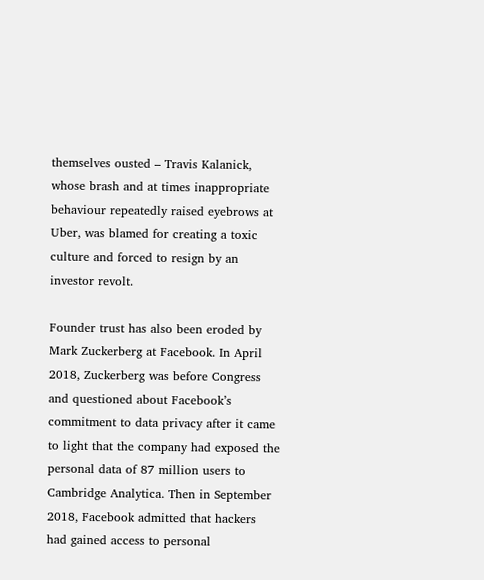themselves ousted – Travis Kalanick, whose brash and at times inappropriate behaviour repeatedly raised eyebrows at Uber, was blamed for creating a toxic culture and forced to resign by an investor revolt.

Founder trust has also been eroded by Mark Zuckerberg at Facebook. In April 2018, Zuckerberg was before Congress and questioned about Facebook’s commitment to data privacy after it came to light that the company had exposed the personal data of 87 million users to Cambridge Analytica. Then in September 2018, Facebook admitted that hackers had gained access to personal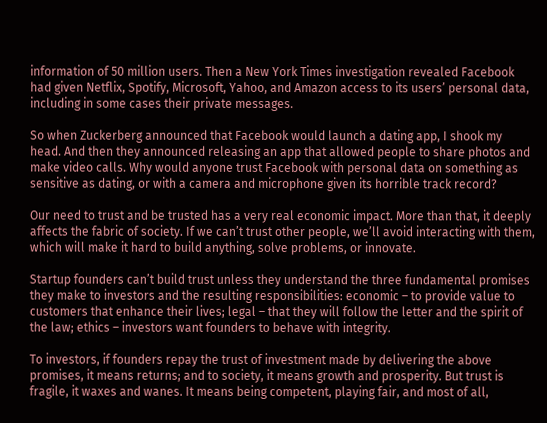information of 50 million users. Then a New York Times investigation revealed Facebook had given Netflix, Spotify, Microsoft, Yahoo, and Amazon access to its users’ personal data, including in some cases their private messages.

So when Zuckerberg announced that Facebook would launch a dating app, I shook my head. And then they announced releasing an app that allowed people to share photos and make video calls. Why would anyone trust Facebook with personal data on something as sensitive as dating, or with a camera and microphone given its horrible track record?

Our need to trust and be trusted has a very real economic impact. More than that, it deeply affects the fabric of society. If we can’t trust other people, we’ll avoid interacting with them, which will make it hard to build anything, solve problems, or innovate.

Startup founders can’t build trust unless they understand the three fundamental promises they make to investors and the resulting responsibilities: economic – to provide value to customers that enhance their lives; legal – that they will follow the letter and the spirit of the law; ethics – investors want founders to behave with integrity.

To investors, if founders repay the trust of investment made by delivering the above promises, it means returns; and to society, it means growth and prosperity. But trust is fragile, it waxes and wanes. It means being competent, playing fair, and most of all,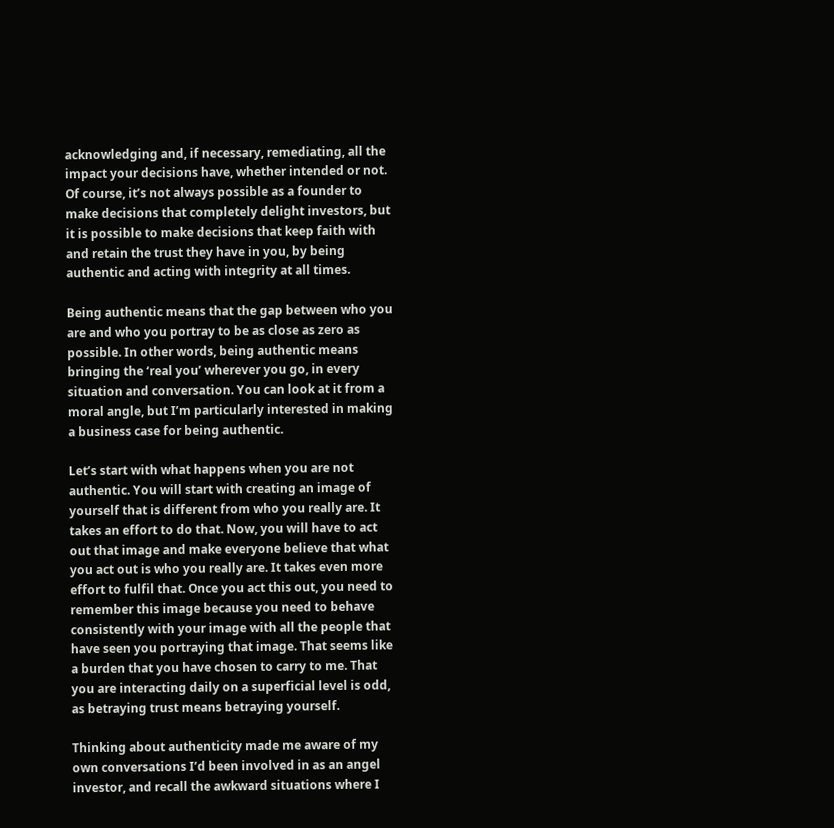acknowledging and, if necessary, remediating, all the impact your decisions have, whether intended or not. Of course, it’s not always possible as a founder to make decisions that completely delight investors, but it is possible to make decisions that keep faith with and retain the trust they have in you, by being authentic and acting with integrity at all times.

Being authentic means that the gap between who you are and who you portray to be as close as zero as possible. In other words, being authentic means bringing the ‘real you’ wherever you go, in every situation and conversation. You can look at it from a moral angle, but I’m particularly interested in making a business case for being authentic.

Let’s start with what happens when you are not authentic. You will start with creating an image of yourself that is different from who you really are. It takes an effort to do that. Now, you will have to act out that image and make everyone believe that what you act out is who you really are. It takes even more effort to fulfil that. Once you act this out, you need to remember this image because you need to behave consistently with your image with all the people that have seen you portraying that image. That seems like a burden that you have chosen to carry to me. That you are interacting daily on a superficial level is odd, as betraying trust means betraying yourself.

Thinking about authenticity made me aware of my own conversations I’d been involved in as an angel investor, and recall the awkward situations where I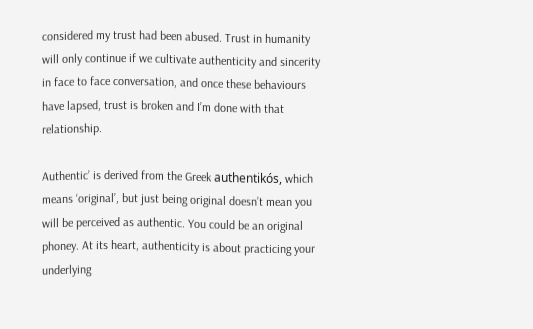considered my trust had been abused. Trust in humanity will only continue if we cultivate authenticity and sincerity in face to face conversation, and once these behaviours have lapsed, trust is broken and I’m done with that relationship.

Authentic’ is derived from the Greek authentikós, which means ‘original’, but just being original doesn’t mean you will be perceived as authentic. You could be an original phoney. At its heart, authenticity is about practicing your underlying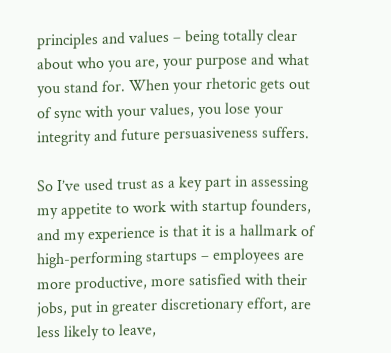principles and values – being totally clear about who you are, your purpose and what you stand for. When your rhetoric gets out of sync with your values, you lose your integrity and future persuasiveness suffers.

So I’ve used trust as a key part in assessing my appetite to work with startup founders, and my experience is that it is a hallmark of high-performing startups – employees are more productive, more satisfied with their jobs, put in greater discretionary effort, are less likely to leave,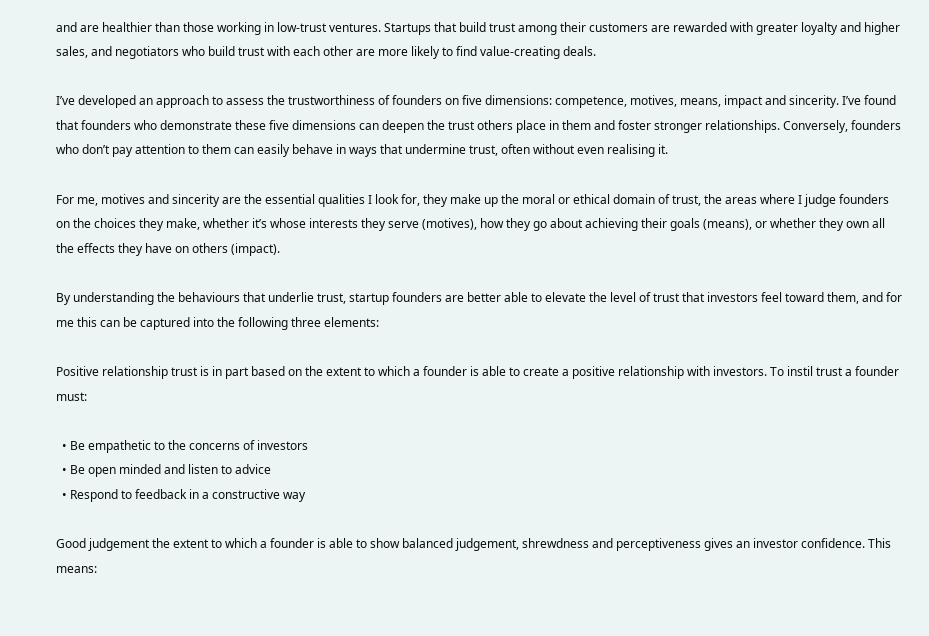and are healthier than those working in low-trust ventures. Startups that build trust among their customers are rewarded with greater loyalty and higher sales, and negotiators who build trust with each other are more likely to find value-creating deals.

I’ve developed an approach to assess the trustworthiness of founders on five dimensions: competence, motives, means, impact and sincerity. I’ve found that founders who demonstrate these five dimensions can deepen the trust others place in them and foster stronger relationships. Conversely, founders who don’t pay attention to them can easily behave in ways that undermine trust, often without even realising it.

For me, motives and sincerity are the essential qualities I look for, they make up the moral or ethical domain of trust, the areas where I judge founders on the choices they make, whether it’s whose interests they serve (motives), how they go about achieving their goals (means), or whether they own all the effects they have on others (impact).

By understanding the behaviours that underlie trust, startup founders are better able to elevate the level of trust that investors feel toward them, and for me this can be captured into the following three elements:

Positive relationship trust is in part based on the extent to which a founder is able to create a positive relationship with investors. To instil trust a founder must:

  • Be empathetic to the concerns of investors
  • Be open minded and listen to advice
  • Respond to feedback in a constructive way

Good judgement the extent to which a founder is able to show balanced judgement, shrewdness and perceptiveness gives an investor confidence. This means: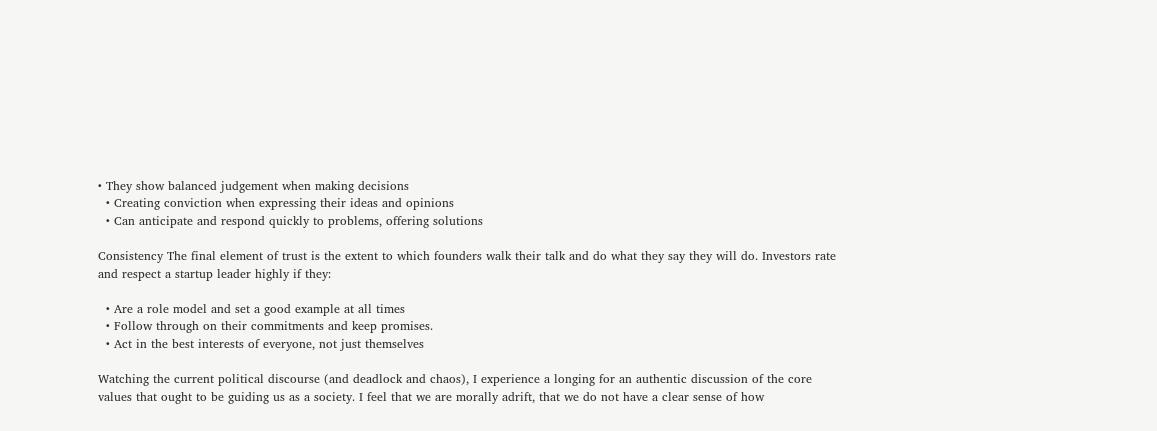• They show balanced judgement when making decisions
  • Creating conviction when expressing their ideas and opinions
  • Can anticipate and respond quickly to problems, offering solutions

Consistency The final element of trust is the extent to which founders walk their talk and do what they say they will do. Investors rate and respect a startup leader highly if they:

  • Are a role model and set a good example at all times
  • Follow through on their commitments and keep promises.
  • Act in the best interests of everyone, not just themselves

Watching the current political discourse (and deadlock and chaos), I experience a longing for an authentic discussion of the core values that ought to be guiding us as a society. I feel that we are morally adrift, that we do not have a clear sense of how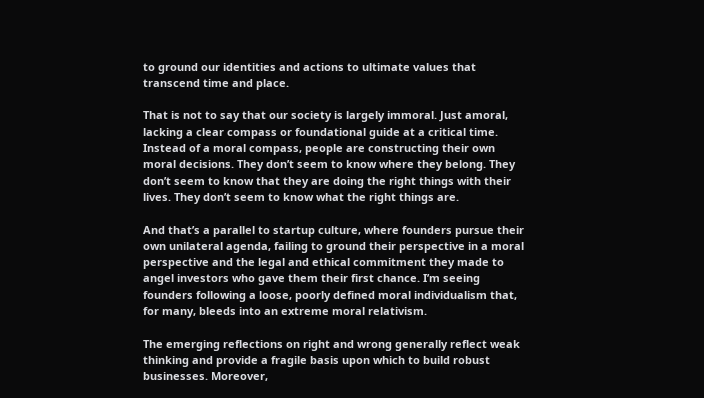to ground our identities and actions to ultimate values that transcend time and place.

That is not to say that our society is largely immoral. Just amoral, lacking a clear compass or foundational guide at a critical time. Instead of a moral compass, people are constructing their own moral decisions. They don’t seem to know where they belong. They don’t seem to know that they are doing the right things with their lives. They don’t seem to know what the right things are.

And that’s a parallel to startup culture, where founders pursue their own unilateral agenda, failing to ground their perspective in a moral perspective and the legal and ethical commitment they made to angel investors who gave them their first chance. I’m seeing founders following a loose, poorly defined moral individualism that, for many, bleeds into an extreme moral relativism.

The emerging reflections on right and wrong generally reflect weak thinking and provide a fragile basis upon which to build robust businesses. Moreover,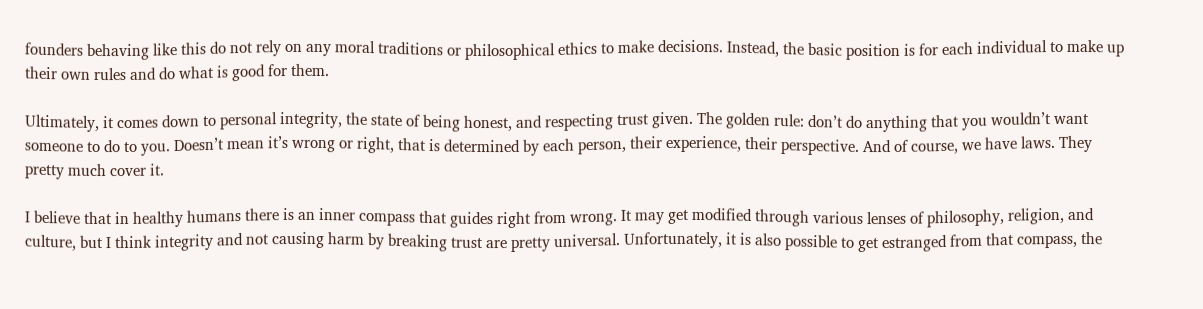founders behaving like this do not rely on any moral traditions or philosophical ethics to make decisions. Instead, the basic position is for each individual to make up their own rules and do what is good for them.

Ultimately, it comes down to personal integrity, the state of being honest, and respecting trust given. The golden rule: don’t do anything that you wouldn’t want someone to do to you. Doesn’t mean it’s wrong or right, that is determined by each person, their experience, their perspective. And of course, we have laws. They pretty much cover it.

I believe that in healthy humans there is an inner compass that guides right from wrong. It may get modified through various lenses of philosophy, religion, and culture, but I think integrity and not causing harm by breaking trust are pretty universal. Unfortunately, it is also possible to get estranged from that compass, the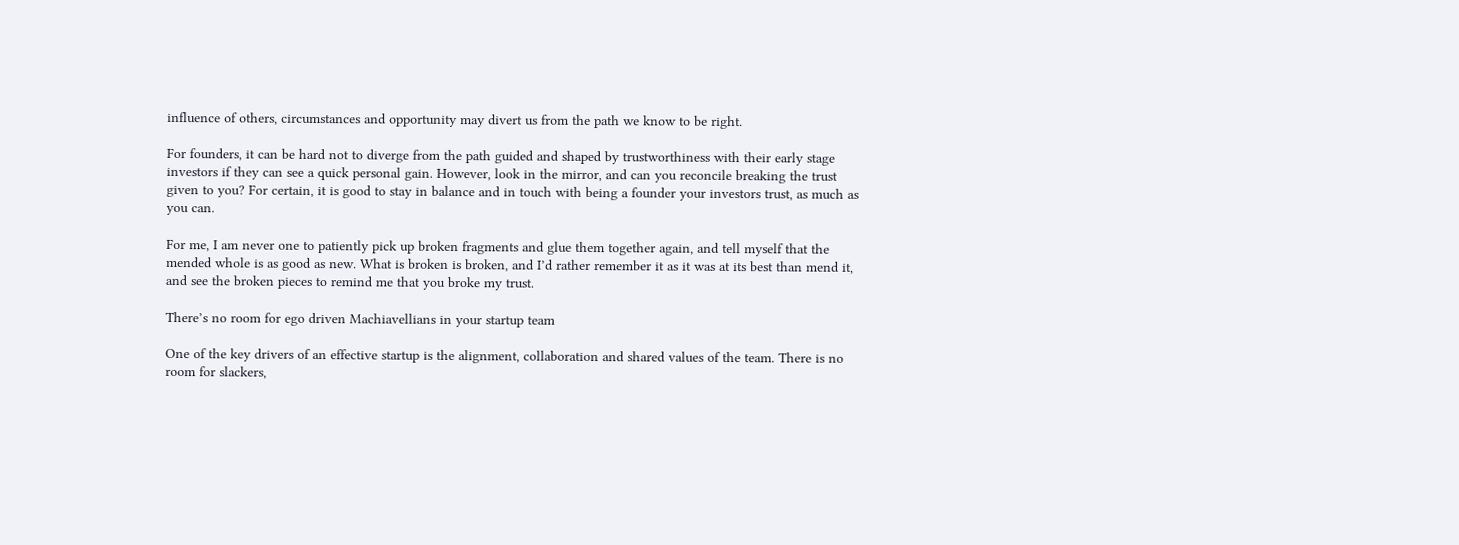influence of others, circumstances and opportunity may divert us from the path we know to be right.

For founders, it can be hard not to diverge from the path guided and shaped by trustworthiness with their early stage investors if they can see a quick personal gain. However, look in the mirror, and can you reconcile breaking the trust given to you? For certain, it is good to stay in balance and in touch with being a founder your investors trust, as much as you can.

For me, I am never one to patiently pick up broken fragments and glue them together again, and tell myself that the mended whole is as good as new. What is broken is broken, and I’d rather remember it as it was at its best than mend it, and see the broken pieces to remind me that you broke my trust.

There’s no room for ego driven Machiavellians in your startup team

One of the key drivers of an effective startup is the alignment, collaboration and shared values of the team. There is no room for slackers,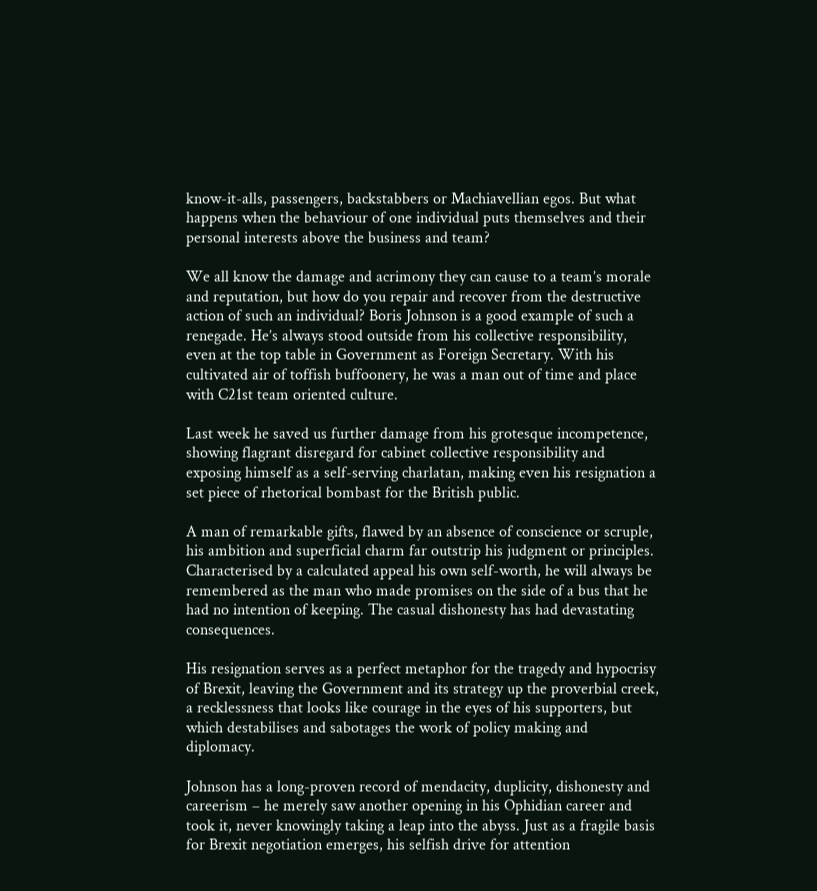know-it-alls, passengers, backstabbers or Machiavellian egos. But what happens when the behaviour of one individual puts themselves and their personal interests above the business and team?

We all know the damage and acrimony they can cause to a team’s morale and reputation, but how do you repair and recover from the destructive action of such an individual? Boris Johnson is a good example of such a renegade. He’s always stood outside from his collective responsibility, even at the top table in Government as Foreign Secretary. With his cultivated air of toffish buffoonery, he was a man out of time and place with C21st team oriented culture.

Last week he saved us further damage from his grotesque incompetence, showing flagrant disregard for cabinet collective responsibility and exposing himself as a self-serving charlatan, making even his resignation a set piece of rhetorical bombast for the British public.

A man of remarkable gifts, flawed by an absence of conscience or scruple, his ambition and superficial charm far outstrip his judgment or principles. Characterised by a calculated appeal his own self-worth, he will always be remembered as the man who made promises on the side of a bus that he had no intention of keeping. The casual dishonesty has had devastating consequences.

His resignation serves as a perfect metaphor for the tragedy and hypocrisy of Brexit, leaving the Government and its strategy up the proverbial creek, a recklessness that looks like courage in the eyes of his supporters, but which destabilises and sabotages the work of policy making and diplomacy.

Johnson has a long-proven record of mendacity, duplicity, dishonesty and careerism – he merely saw another opening in his Ophidian career and took it, never knowingly taking a leap into the abyss. Just as a fragile basis for Brexit negotiation emerges, his selfish drive for attention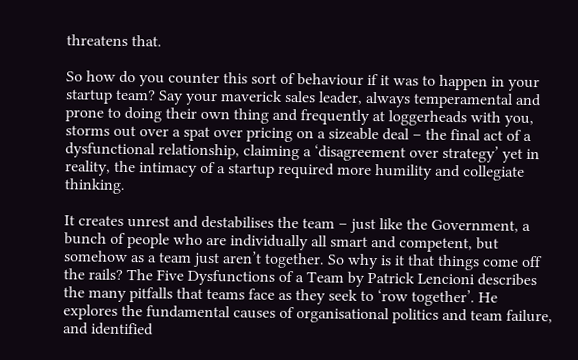threatens that.

So how do you counter this sort of behaviour if it was to happen in your startup team? Say your maverick sales leader, always temperamental and prone to doing their own thing and frequently at loggerheads with you, storms out over a spat over pricing on a sizeable deal – the final act of a dysfunctional relationship, claiming a ‘disagreement over strategy’ yet in reality, the intimacy of a startup required more humility and collegiate thinking.

It creates unrest and destabilises the team – just like the Government, a bunch of people who are individually all smart and competent, but somehow as a team just aren’t together. So why is it that things come off the rails? The Five Dysfunctions of a Team by Patrick Lencioni describes the many pitfalls that teams face as they seek to ‘row together’. He explores the fundamental causes of organisational politics and team failure, and identified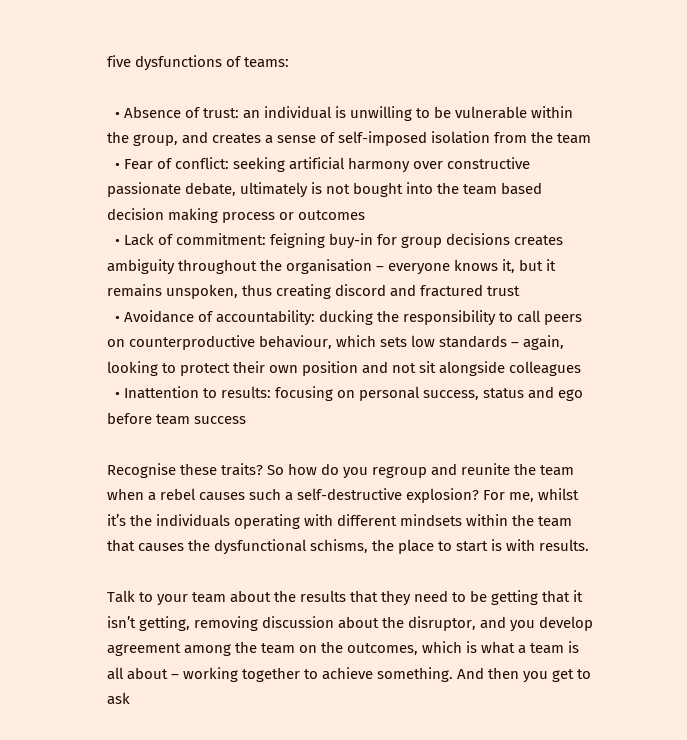five dysfunctions of teams:

  • Absence of trust: an individual is unwilling to be vulnerable within the group, and creates a sense of self-imposed isolation from the team
  • Fear of conflict: seeking artificial harmony over constructive passionate debate, ultimately is not bought into the team based decision making process or outcomes
  • Lack of commitment: feigning buy-in for group decisions creates ambiguity throughout the organisation – everyone knows it, but it remains unspoken, thus creating discord and fractured trust
  • Avoidance of accountability: ducking the responsibility to call peers on counterproductive behaviour, which sets low standards – again, looking to protect their own position and not sit alongside colleagues
  • Inattention to results: focusing on personal success, status and ego before team success

Recognise these traits? So how do you regroup and reunite the team when a rebel causes such a self-destructive explosion? For me, whilst it’s the individuals operating with different mindsets within the team that causes the dysfunctional schisms, the place to start is with results.

Talk to your team about the results that they need to be getting that it isn’t getting, removing discussion about the disruptor, and you develop agreement among the team on the outcomes, which is what a team is all about – working together to achieve something. And then you get to ask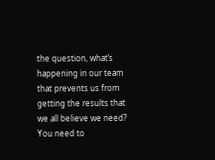the question, what’s happening in our team that prevents us from getting the results that we all believe we need? You need to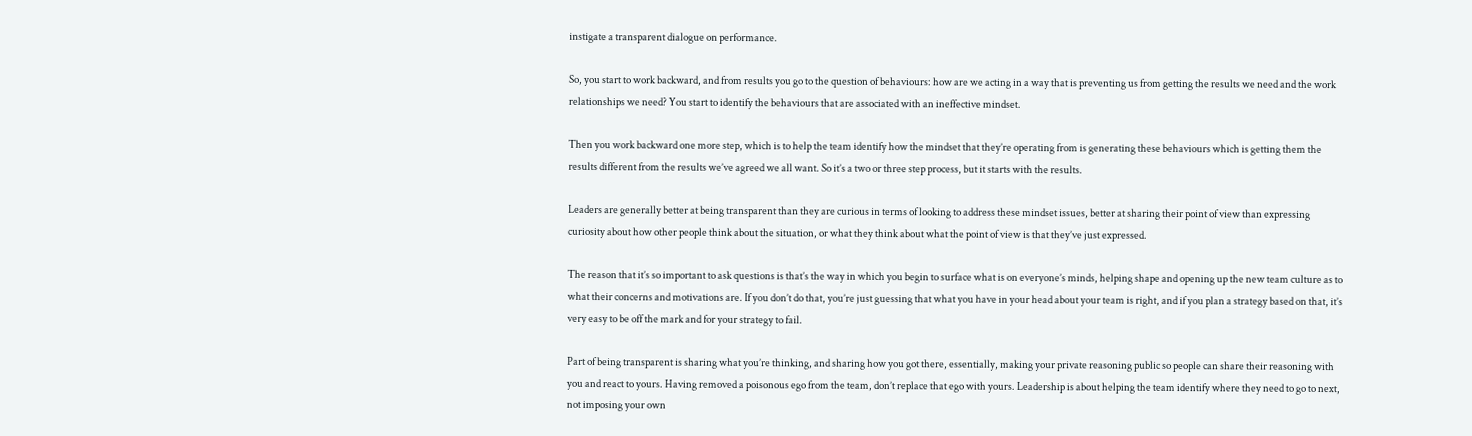instigate a transparent dialogue on performance.

So, you start to work backward, and from results you go to the question of behaviours: how are we acting in a way that is preventing us from getting the results we need and the work relationships we need? You start to identify the behaviours that are associated with an ineffective mindset.

Then you work backward one more step, which is to help the team identify how the mindset that they’re operating from is generating these behaviours which is getting them the results different from the results we’ve agreed we all want. So it’s a two or three step process, but it starts with the results.

Leaders are generally better at being transparent than they are curious in terms of looking to address these mindset issues, better at sharing their point of view than expressing curiosity about how other people think about the situation, or what they think about what the point of view is that they’ve just expressed.

The reason that it’s so important to ask questions is that’s the way in which you begin to surface what is on everyone’s minds, helping shape and opening up the new team culture as to what their concerns and motivations are. If you don’t do that, you’re just guessing that what you have in your head about your team is right, and if you plan a strategy based on that, it’s very easy to be off the mark and for your strategy to fail.

Part of being transparent is sharing what you’re thinking, and sharing how you got there, essentially, making your private reasoning public so people can share their reasoning with you and react to yours. Having removed a poisonous ego from the team, don’t replace that ego with yours. Leadership is about helping the team identify where they need to go to next, not imposing your own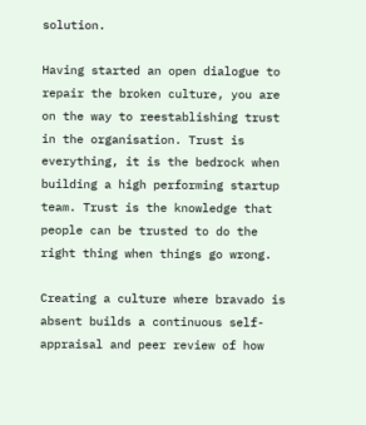solution.

Having started an open dialogue to repair the broken culture, you are on the way to reestablishing trust in the organisation. Trust is everything, it is the bedrock when building a high performing startup team. Trust is the knowledge that people can be trusted to do the right thing when things go wrong.

Creating a culture where bravado is absent builds a continuous self-appraisal and peer review of how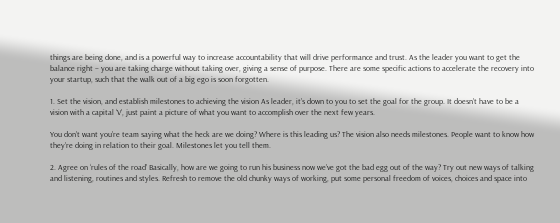things are being done, and is a powerful way to increase accountability that will drive performance and trust. As the leader you want to get the balance right – you are taking charge without taking over, giving a sense of purpose. There are some specific actions to accelerate the recovery into your startup, such that the walk out of a big ego is soon forgotten.

1. Set the vision, and establish milestones to achieving the vision As leader, it’s down to you to set the goal for the group. It doesn’t have to be a vision with a capital ‘V’, just paint a picture of what you want to accomplish over the next few years.

You don’t want you’re team saying what the heck are we doing? Where is this leading us? The vision also needs milestones. People want to know how they’re doing in relation to their goal. Milestones let you tell them.

2. Agree on ‘rules of the road’ Basically, how are we going to run his business now we’ve got the bad egg out of the way? Try out new ways of talking and listening, routines and styles. Refresh to remove the old chunky ways of working, put some personal freedom of voices, choices and space into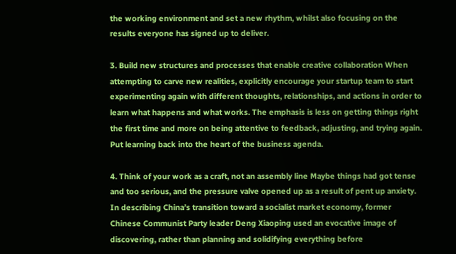the working environment and set a new rhythm, whilst also focusing on the results everyone has signed up to deliver.

3. Build new structures and processes that enable creative collaboration When attempting to carve new realities, explicitly encourage your startup team to start experimenting again with different thoughts, relationships, and actions in order to learn what happens and what works. The emphasis is less on getting things right the first time and more on being attentive to feedback, adjusting, and trying again. Put learning back into the heart of the business agenda.

4. Think of your work as a craft, not an assembly line Maybe things had got tense and too serious, and the pressure valve opened up as a result of pent up anxiety. In describing China’s transition toward a socialist market economy, former Chinese Communist Party leader Deng Xiaoping used an evocative image of discovering, rather than planning and solidifying everything before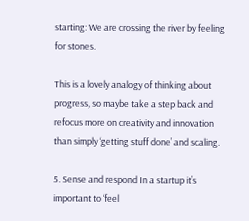starting: We are crossing the river by feeling for stones.

This is a lovely analogy of thinking about progress, so maybe take a step back and refocus more on creativity and innovation than simply ‘getting stuff done’ and scaling.

5. Sense and respond In a startup it’s important to ‘feel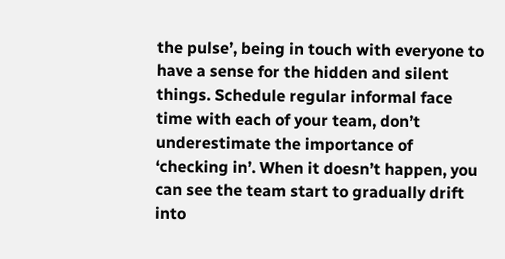the pulse’, being in touch with everyone to have a sense for the hidden and silent things. Schedule regular informal face time with each of your team, don’t underestimate the importance of ‘checking in’. When it doesn’t happen, you can see the team start to gradually drift into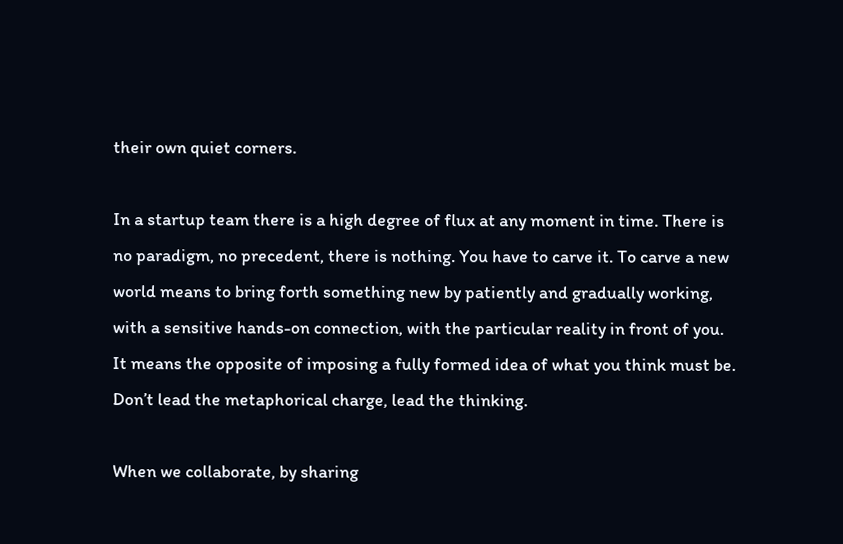their own quiet corners.

In a startup team there is a high degree of flux at any moment in time. There is no paradigm, no precedent, there is nothing. You have to carve it. To carve a new world means to bring forth something new by patiently and gradually working, with a sensitive hands-on connection, with the particular reality in front of you. It means the opposite of imposing a fully formed idea of what you think must be. Don’t lead the metaphorical charge, lead the thinking.

When we collaborate, by sharing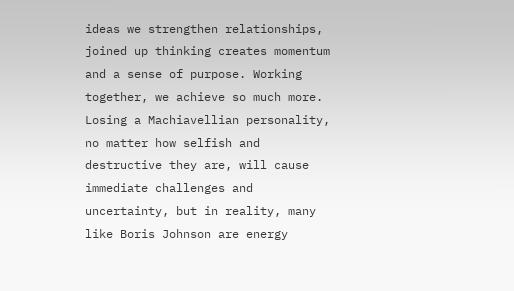ideas we strengthen relationships, joined up thinking creates momentum and a sense of purpose. Working together, we achieve so much more. Losing a Machiavellian personality, no matter how selfish and destructive they are, will cause immediate challenges and uncertainty, but in reality, many like Boris Johnson are energy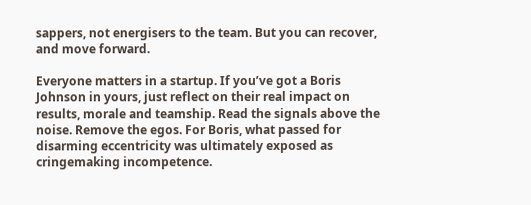sappers, not energisers to the team. But you can recover, and move forward.

Everyone matters in a startup. If you’ve got a Boris Johnson in yours, just reflect on their real impact on results, morale and teamship. Read the signals above the noise. Remove the egos. For Boris, what passed for disarming eccentricity was ultimately exposed as cringemaking incompetence.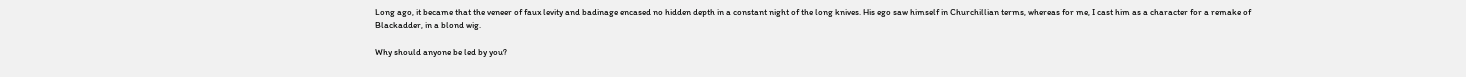Long ago, it became that the veneer of faux levity and badinage encased no hidden depth in a constant night of the long knives. His ego saw himself in Churchillian terms, whereas for me, I cast him as a character for a remake of Blackadder, in a blond wig.

Why should anyone be led by you?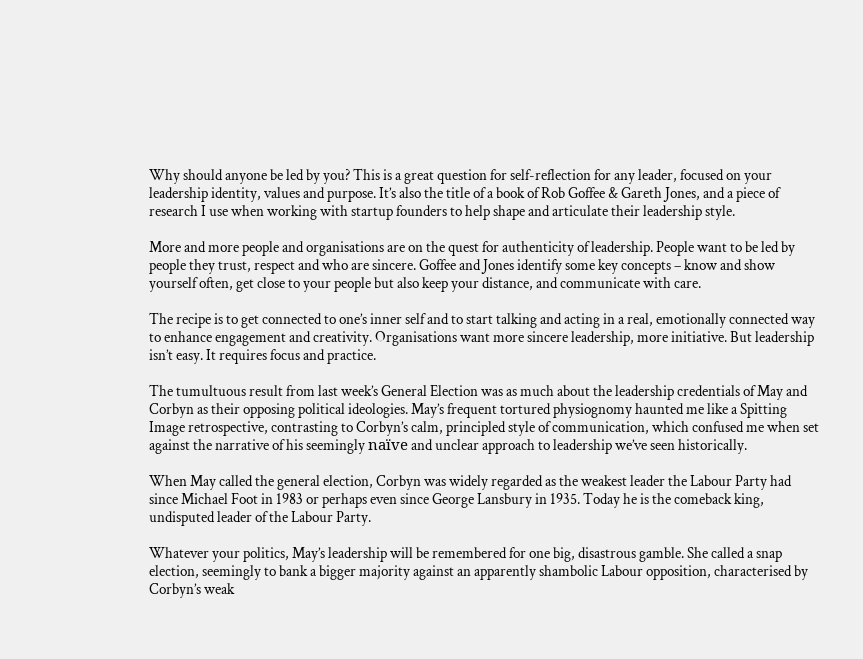Why should anyone be led by you? This is a great question for self-reflection for any leader, focused on your leadership identity, values and purpose. It’s also the title of a book of Rob Goffee & Gareth Jones, and a piece of research I use when working with startup founders to help shape and articulate their leadership style.

More and more people and organisations are on the quest for authenticity of leadership. People want to be led by people they trust, respect and who are sincere. Goffee and Jones identify some key concepts – know and show yourself often, get close to your people but also keep your distance, and communicate with care.

The recipe is to get connected to one’s inner self and to start talking and acting in a real, emotionally connected way to enhance engagement and creativity. Organisations want more sincere leadership, more initiative. But leadership isn’t easy. It requires focus and practice.

The tumultuous result from last week’s General Election was as much about the leadership credentials of May and Corbyn as their opposing political ideologies. May’s frequent tortured physiognomy haunted me like a Spitting Image retrospective, contrasting to Corbyn’s calm, principled style of communication, which confused me when set against the narrative of his seemingly naïve and unclear approach to leadership we’ve seen historically.

When May called the general election, Corbyn was widely regarded as the weakest leader the Labour Party had since Michael Foot in 1983 or perhaps even since George Lansbury in 1935. Today he is the comeback king, undisputed leader of the Labour Party.

Whatever your politics, May’s leadership will be remembered for one big, disastrous gamble. She called a snap election, seemingly to bank a bigger majority against an apparently shambolic Labour opposition, characterised by Corbyn’s weak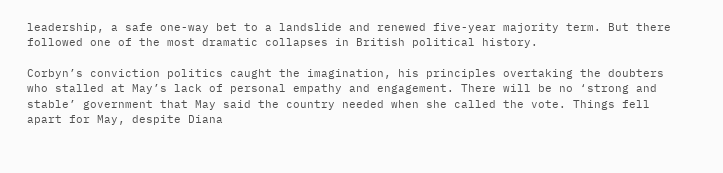leadership, a safe one-way bet to a landslide and renewed five-year majority term. But there followed one of the most dramatic collapses in British political history.

Corbyn’s conviction politics caught the imagination, his principles overtaking the doubters who stalled at May’s lack of personal empathy and engagement. There will be no ‘strong and stable’ government that May said the country needed when she called the vote. Things fell apart for May, despite Diana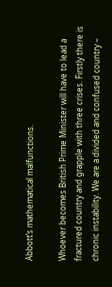Abbott’s mathematical malfunctions.

Whoever becomes British Prime Minister will have to lead a fractured country and grapple with three crises. Firstly there is chronic instability. We are a divided and confused country –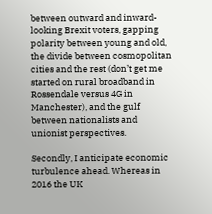between outward and inward-looking Brexit voters, gapping polarity between young and old, the divide between cosmopolitan cities and the rest (don’t get me started on rural broadband in Rossendale versus 4G in Manchester), and the gulf between nationalists and unionist perspectives.

Secondly, I anticipate economic turbulence ahead. Whereas in 2016 the UK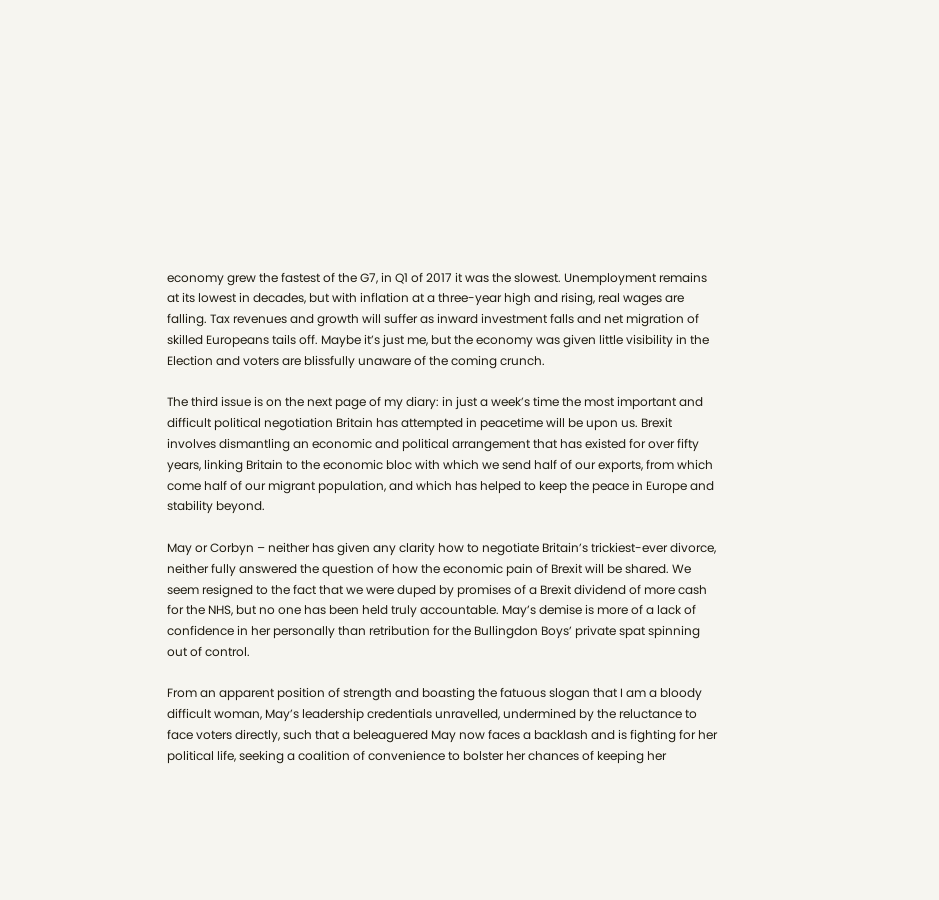economy grew the fastest of the G7, in Q1 of 2017 it was the slowest. Unemployment remains at its lowest in decades, but with inflation at a three-year high and rising, real wages are falling. Tax revenues and growth will suffer as inward investment falls and net migration of skilled Europeans tails off. Maybe it’s just me, but the economy was given little visibility in the Election and voters are blissfully unaware of the coming crunch.

The third issue is on the next page of my diary: in just a week’s time the most important and difficult political negotiation Britain has attempted in peacetime will be upon us. Brexit involves dismantling an economic and political arrangement that has existed for over fifty years, linking Britain to the economic bloc with which we send half of our exports, from which come half of our migrant population, and which has helped to keep the peace in Europe and stability beyond.

May or Corbyn – neither has given any clarity how to negotiate Britain’s trickiest-ever divorce, neither fully answered the question of how the economic pain of Brexit will be shared. We seem resigned to the fact that we were duped by promises of a Brexit dividend of more cash for the NHS, but no one has been held truly accountable. May’s demise is more of a lack of confidence in her personally than retribution for the Bullingdon Boys’ private spat spinning out of control.

From an apparent position of strength and boasting the fatuous slogan that I am a bloody difficult woman, May’s leadership credentials unravelled, undermined by the reluctance to face voters directly, such that a beleaguered May now faces a backlash and is fighting for her political life, seeking a coalition of convenience to bolster her chances of keeping her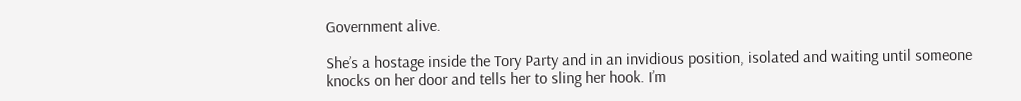Government alive.

She’s a hostage inside the Tory Party and in an invidious position, isolated and waiting until someone knocks on her door and tells her to sling her hook. I’m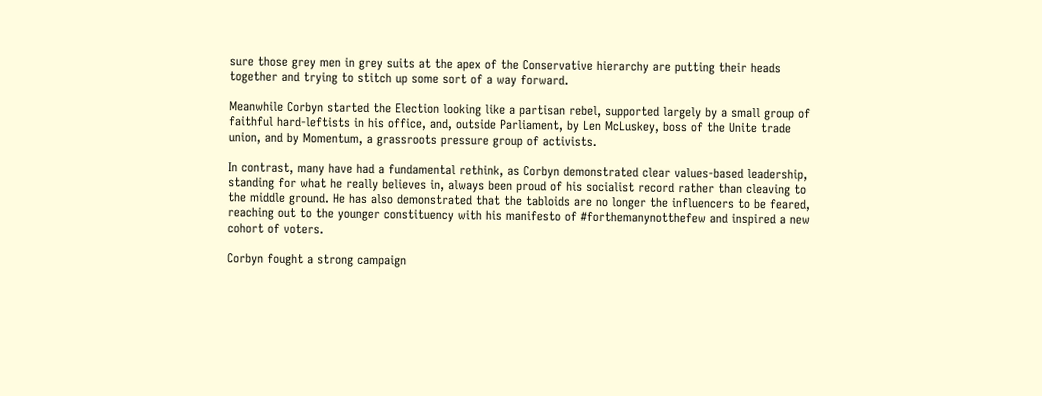sure those grey men in grey suits at the apex of the Conservative hierarchy are putting their heads together and trying to stitch up some sort of a way forward.

Meanwhile Corbyn started the Election looking like a partisan rebel, supported largely by a small group of faithful hard-leftists in his office, and, outside Parliament, by Len McLuskey, boss of the Unite trade union, and by Momentum, a grassroots pressure group of activists.

In contrast, many have had a fundamental rethink, as Corbyn demonstrated clear values-based leadership, standing for what he really believes in, always been proud of his socialist record rather than cleaving to the middle ground. He has also demonstrated that the tabloids are no longer the influencers to be feared, reaching out to the younger constituency with his manifesto of #forthemanynotthefew and inspired a new cohort of voters.

Corbyn fought a strong campaign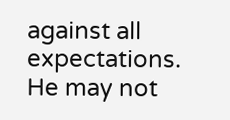against all expectations. He may not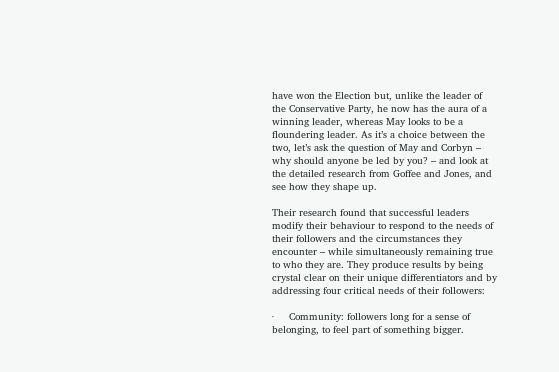have won the Election but, unlike the leader of the Conservative Party, he now has the aura of a winning leader, whereas May looks to be a floundering leader. As it’s a choice between the two, let’s ask the question of May and Corbyn – why should anyone be led by you? – and look at the detailed research from Goffee and Jones, and see how they shape up.

Their research found that successful leaders modify their behaviour to respond to the needs of their followers and the circumstances they encounter – while simultaneously remaining true to who they are. They produce results by being crystal clear on their unique differentiators and by addressing four critical needs of their followers:

·     Community: followers long for a sense of belonging, to feel part of something bigger.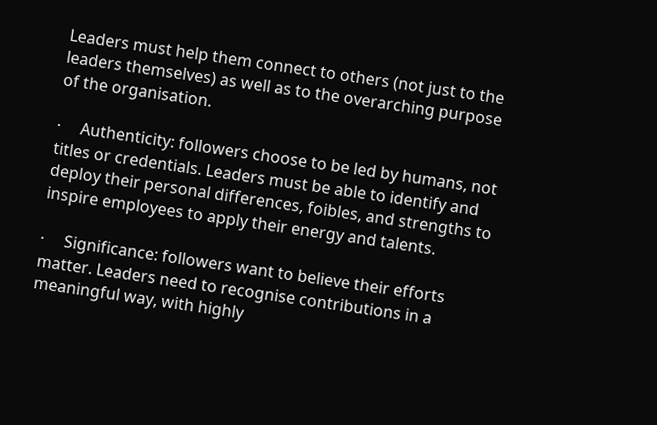Leaders must help them connect to others (not just to the leaders themselves) as well as to the overarching purpose of the organisation.

·     Authenticity: followers choose to be led by humans, not titles or credentials. Leaders must be able to identify and deploy their personal differences, foibles, and strengths to inspire employees to apply their energy and talents.

·     Significance: followers want to believe their efforts matter. Leaders need to recognise contributions in a meaningful way, with highly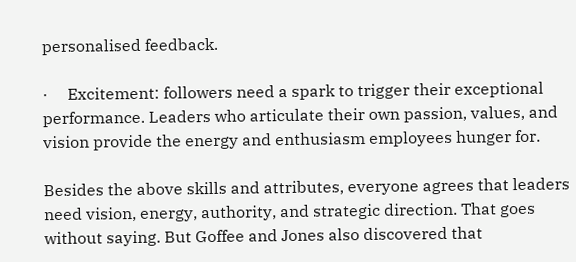personalised feedback.

·     Excitement: followers need a spark to trigger their exceptional performance. Leaders who articulate their own passion, values, and vision provide the energy and enthusiasm employees hunger for.

Besides the above skills and attributes, everyone agrees that leaders need vision, energy, authority, and strategic direction. That goes without saying. But Goffee and Jones also discovered that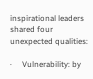inspirational leaders shared four unexpected qualities:

·     Vulnerability: by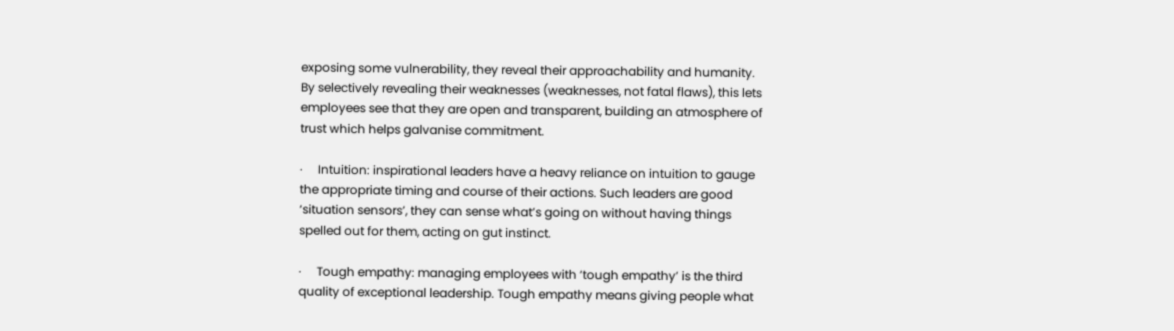exposing some vulnerability, they reveal their approachability and humanity. By selectively revealing their weaknesses (weaknesses, not fatal flaws), this lets employees see that they are open and transparent, building an atmosphere of trust which helps galvanise commitment.

·     Intuition: inspirational leaders have a heavy reliance on intuition to gauge the appropriate timing and course of their actions. Such leaders are good ‘situation sensors’, they can sense what’s going on without having things spelled out for them, acting on gut instinct.

·     Tough empathy: managing employees with ‘tough empathy’ is the third quality of exceptional leadership. Tough empathy means giving people what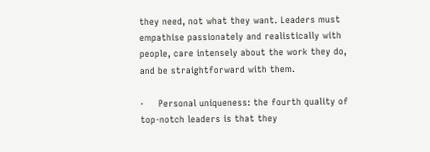they need, not what they want. Leaders must empathise passionately and realistically with people, care intensely about the work they do, and be straightforward with them.

·     Personal uniqueness: the fourth quality of top-notch leaders is that they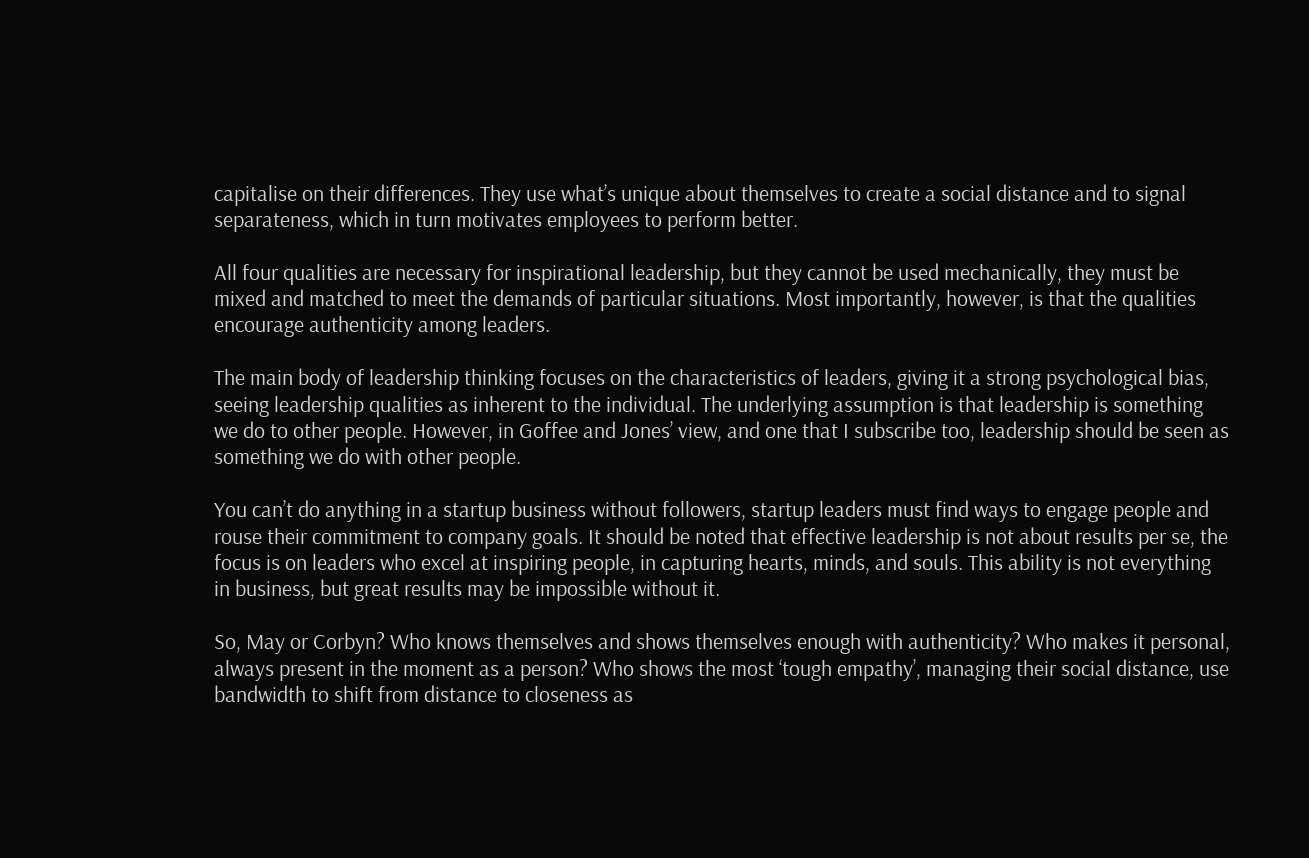capitalise on their differences. They use what’s unique about themselves to create a social distance and to signal separateness, which in turn motivates employees to perform better.

All four qualities are necessary for inspirational leadership, but they cannot be used mechanically, they must be mixed and matched to meet the demands of particular situations. Most importantly, however, is that the qualities encourage authenticity among leaders.

The main body of leadership thinking focuses on the characteristics of leaders, giving it a strong psychological bias, seeing leadership qualities as inherent to the individual. The underlying assumption is that leadership is something we do to other people. However, in Goffee and Jones’ view, and one that I subscribe too, leadership should be seen as something we do with other people.

You can’t do anything in a startup business without followers, startup leaders must find ways to engage people and rouse their commitment to company goals. It should be noted that effective leadership is not about results per se, the focus is on leaders who excel at inspiring people, in capturing hearts, minds, and souls. This ability is not everything in business, but great results may be impossible without it.

So, May or Corbyn? Who knows themselves and shows themselves enough with authenticity? Who makes it personal, always present in the moment as a person? Who shows the most ‘tough empathy’, managing their social distance, use bandwidth to shift from distance to closeness as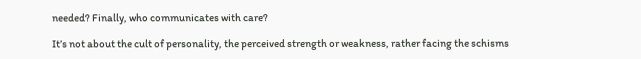needed? Finally, who communicates with care?

It’s not about the cult of personality, the perceived strength or weakness, rather facing the schisms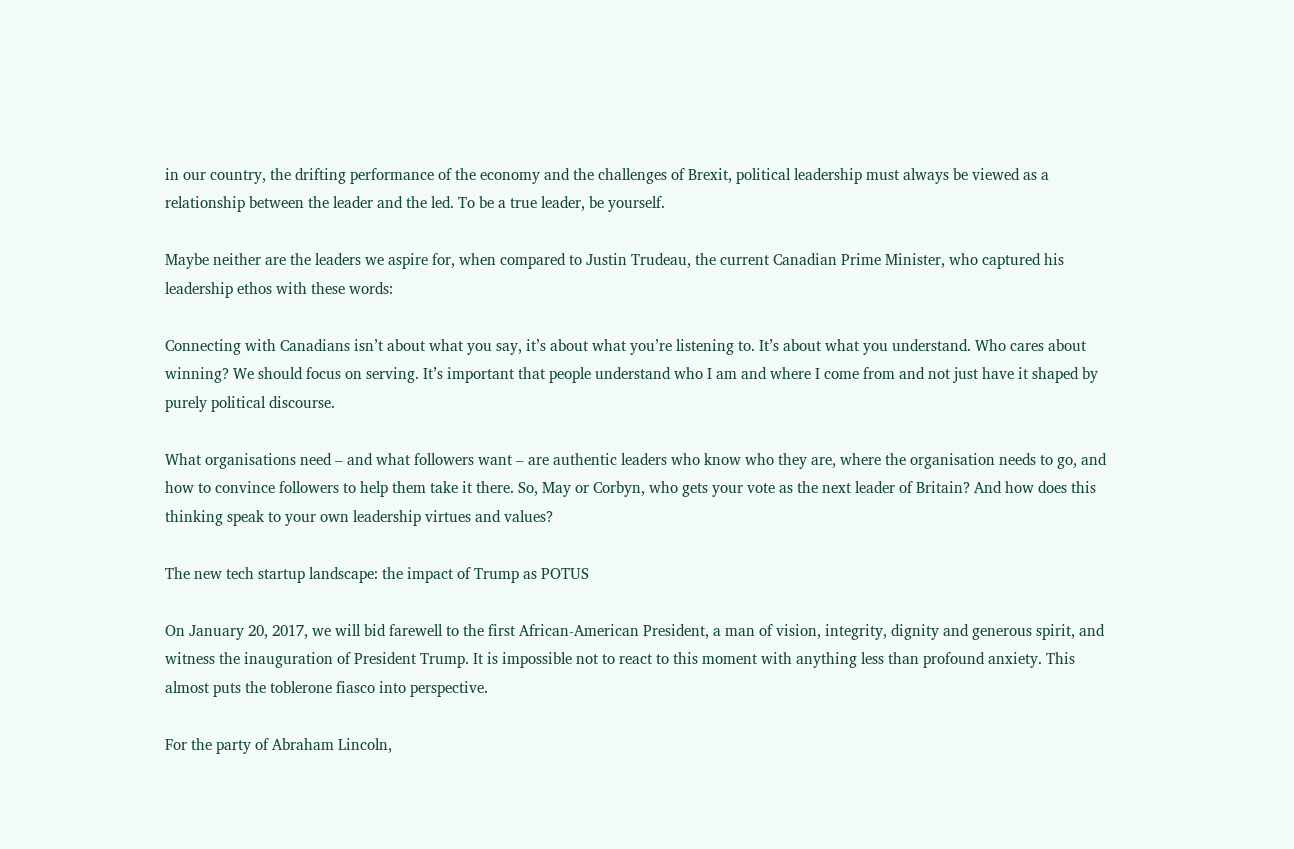in our country, the drifting performance of the economy and the challenges of Brexit, political leadership must always be viewed as a relationship between the leader and the led. To be a true leader, be yourself.

Maybe neither are the leaders we aspire for, when compared to Justin Trudeau, the current Canadian Prime Minister, who captured his leadership ethos with these words:

Connecting with Canadians isn’t about what you say, it’s about what you’re listening to. It’s about what you understand. Who cares about winning? We should focus on serving. It’s important that people understand who I am and where I come from and not just have it shaped by purely political discourse.

What organisations need – and what followers want – are authentic leaders who know who they are, where the organisation needs to go, and how to convince followers to help them take it there. So, May or Corbyn, who gets your vote as the next leader of Britain? And how does this thinking speak to your own leadership virtues and values?

The new tech startup landscape: the impact of Trump as POTUS

On January 20, 2017, we will bid farewell to the first African-American President, a man of vision, integrity, dignity and generous spirit, and witness the inauguration of President Trump. It is impossible not to react to this moment with anything less than profound anxiety. This almost puts the toblerone fiasco into perspective.

For the party of Abraham Lincoln,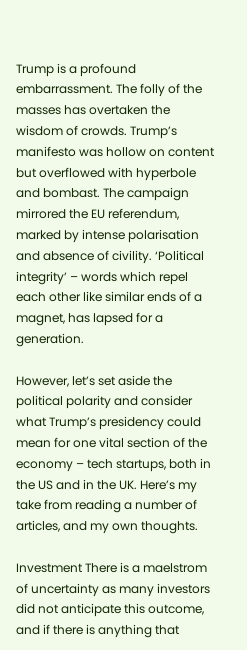Trump is a profound embarrassment. The folly of the masses has overtaken the wisdom of crowds. Trump’s manifesto was hollow on content but overflowed with hyperbole and bombast. The campaign mirrored the EU referendum, marked by intense polarisation and absence of civility. ‘Political integrity’ – words which repel each other like similar ends of a magnet, has lapsed for a generation.

However, let’s set aside the political polarity and consider what Trump’s presidency could mean for one vital section of the economy – tech startups, both in the US and in the UK. Here’s my take from reading a number of articles, and my own thoughts.

Investment There is a maelstrom of uncertainty as many investors did not anticipate this outcome, and if there is anything that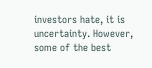investors hate, it is uncertainty. However, some of the best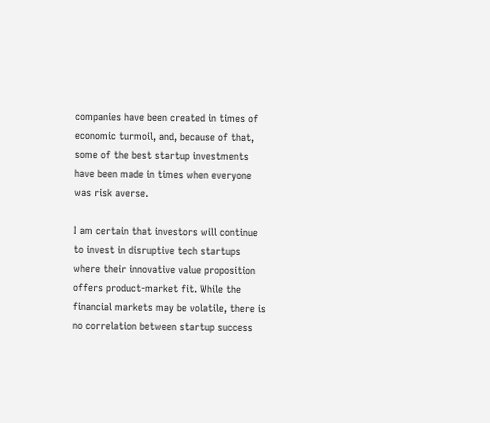companies have been created in times of economic turmoil, and, because of that, some of the best startup investments have been made in times when everyone was risk averse.

I am certain that investors will continue to invest in disruptive tech startups where their innovative value proposition offers product-market fit. While the financial markets may be volatile, there is no correlation between startup success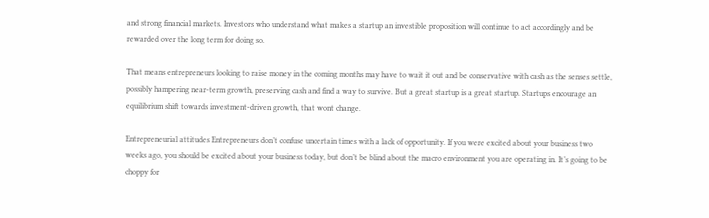and strong financial markets. Investors who understand what makes a startup an investible proposition will continue to act accordingly and be rewarded over the long term for doing so.

That means entrepreneurs looking to raise money in the coming months may have to wait it out and be conservative with cash as the senses settle, possibly hampering near-term growth, preserving cash and find a way to survive. But a great startup is a great startup. Startups encourage an equilibrium shift towards investment-driven growth, that wont change.

Entrepreneurial attitudes Entrepreneurs don’t confuse uncertain times with a lack of opportunity. If you were excited about your business two weeks ago, you should be excited about your business today, but don’t be blind about the macro environment you are operating in. It’s going to be choppy for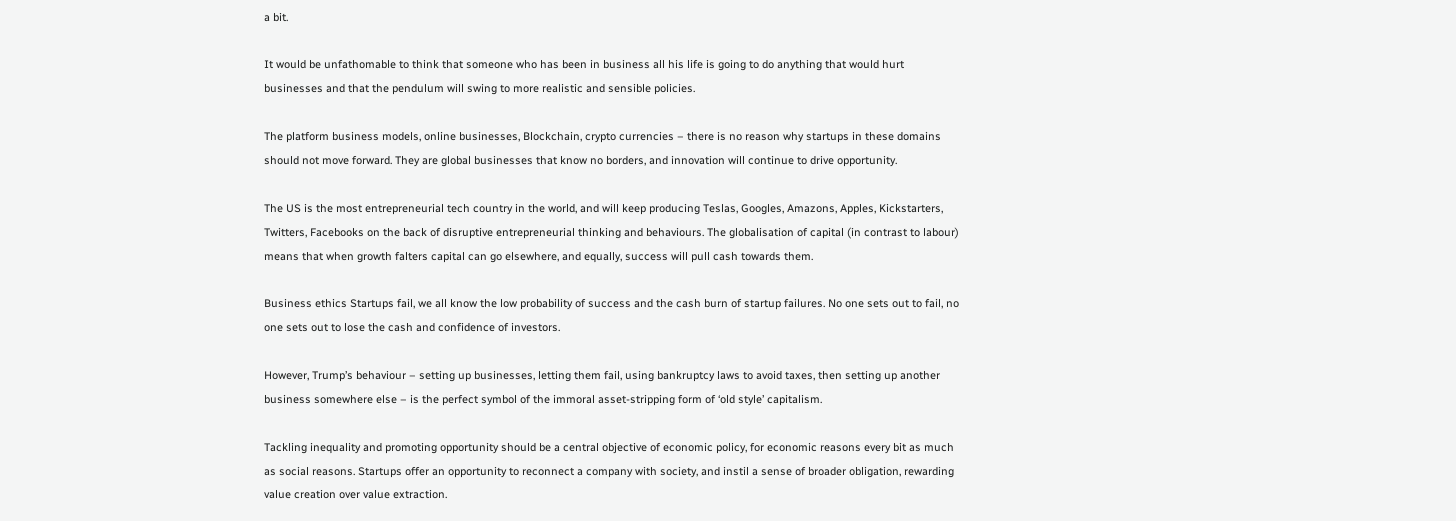a bit.

It would be unfathomable to think that someone who has been in business all his life is going to do anything that would hurt businesses and that the pendulum will swing to more realistic and sensible policies.

The platform business models, online businesses, Blockchain, crypto currencies – there is no reason why startups in these domains should not move forward. They are global businesses that know no borders, and innovation will continue to drive opportunity.

The US is the most entrepreneurial tech country in the world, and will keep producing Teslas, Googles, Amazons, Apples, Kickstarters, Twitters, Facebooks on the back of disruptive entrepreneurial thinking and behaviours. The globalisation of capital (in contrast to labour) means that when growth falters capital can go elsewhere, and equally, success will pull cash towards them.

Business ethics Startups fail, we all know the low probability of success and the cash burn of startup failures. No one sets out to fail, no one sets out to lose the cash and confidence of investors.

However, Trump’s behaviour – setting up businesses, letting them fail, using bankruptcy laws to avoid taxes, then setting up another business somewhere else – is the perfect symbol of the immoral asset-stripping form of ‘old style’ capitalism.

Tackling inequality and promoting opportunity should be a central objective of economic policy, for economic reasons every bit as much as social reasons. Startups offer an opportunity to reconnect a company with society, and instil a sense of broader obligation, rewarding value creation over value extraction.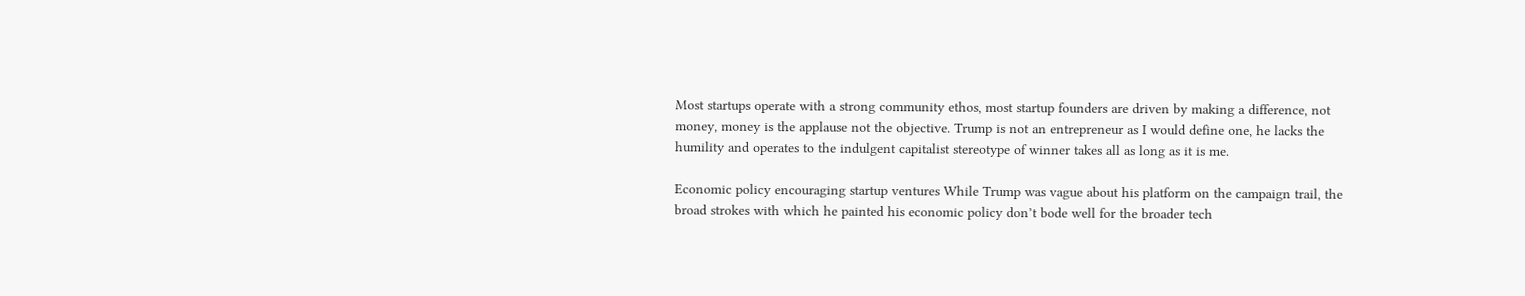Most startups operate with a strong community ethos, most startup founders are driven by making a difference, not money, money is the applause not the objective. Trump is not an entrepreneur as I would define one, he lacks the humility and operates to the indulgent capitalist stereotype of winner takes all as long as it is me.

Economic policy encouraging startup ventures While Trump was vague about his platform on the campaign trail, the broad strokes with which he painted his economic policy don’t bode well for the broader tech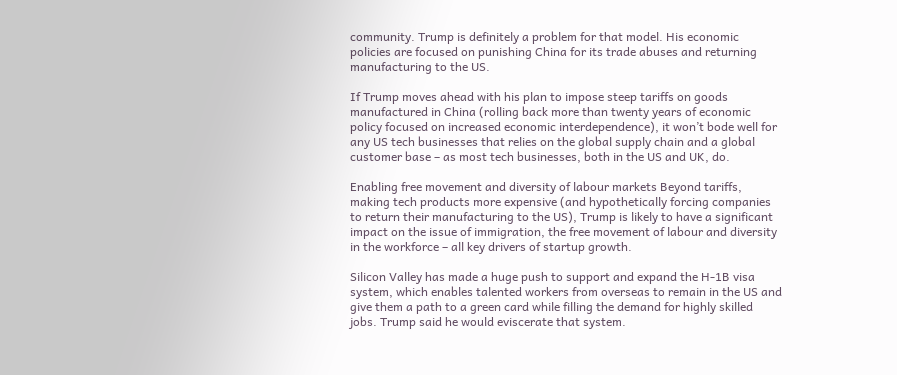community. Trump is definitely a problem for that model. His economic policies are focused on punishing China for its trade abuses and returning manufacturing to the US.

If Trump moves ahead with his plan to impose steep tariffs on goods manufactured in China (rolling back more than twenty years of economic policy focused on increased economic interdependence), it won’t bode well for any US tech businesses that relies on the global supply chain and a global customer base – as most tech businesses, both in the US and UK, do.

Enabling free movement and diversity of labour markets Beyond tariffs, making tech products more expensive (and hypothetically forcing companies to return their manufacturing to the US), Trump is likely to have a significant impact on the issue of immigration, the free movement of labour and diversity in the workforce – all key drivers of startup growth.

Silicon Valley has made a huge push to support and expand the H-1B visa system, which enables talented workers from overseas to remain in the US and give them a path to a green card while filling the demand for highly skilled jobs. Trump said he would eviscerate that system.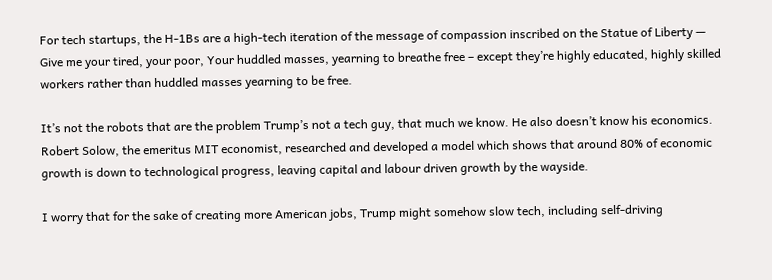For tech startups, the H-1Bs are a high-tech iteration of the message of compassion inscribed on the Statue of Liberty — Give me your tired, your poor, Your huddled masses, yearning to breathe free – except they’re highly educated, highly skilled workers rather than huddled masses yearning to be free.

It’s not the robots that are the problem Trump’s not a tech guy, that much we know. He also doesn’t know his economics. Robert Solow, the emeritus MIT economist, researched and developed a model which shows that around 80% of economic growth is down to technological progress, leaving capital and labour driven growth by the wayside.

I worry that for the sake of creating more American jobs, Trump might somehow slow tech, including self-driving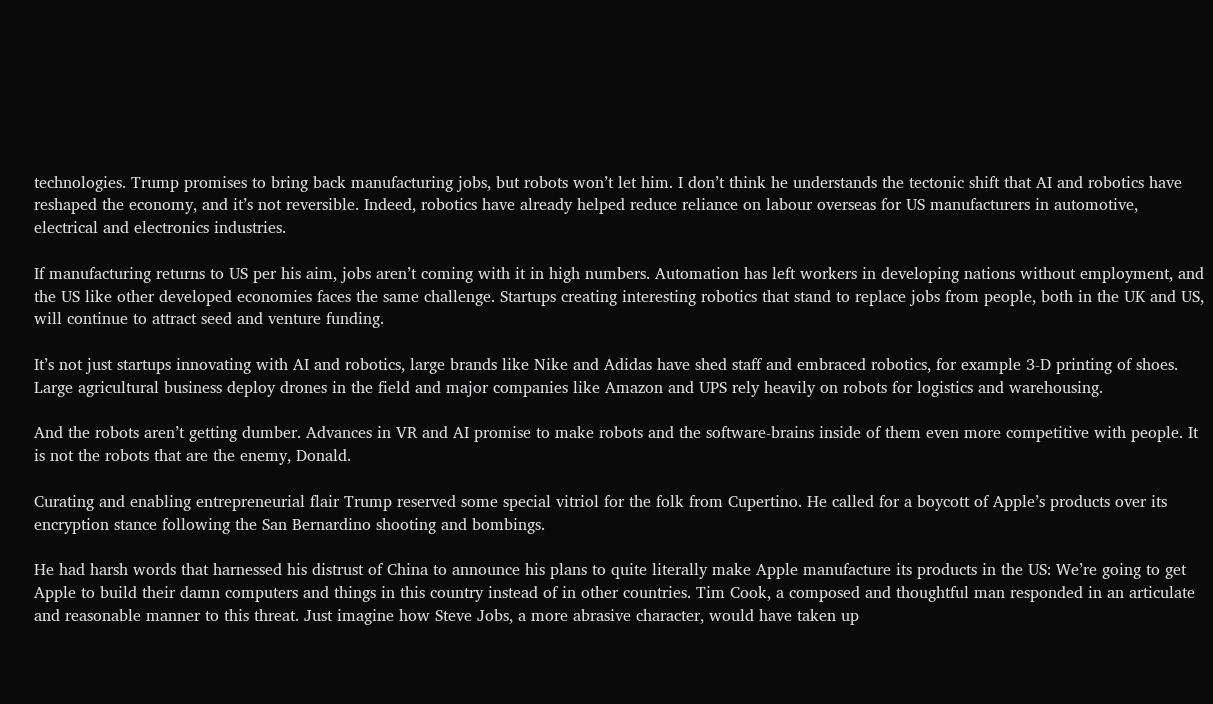technologies. Trump promises to bring back manufacturing jobs, but robots won’t let him. I don’t think he understands the tectonic shift that AI and robotics have reshaped the economy, and it’s not reversible. Indeed, robotics have already helped reduce reliance on labour overseas for US manufacturers in automotive, electrical and electronics industries.

If manufacturing returns to US per his aim, jobs aren’t coming with it in high numbers. Automation has left workers in developing nations without employment, and the US like other developed economies faces the same challenge. Startups creating interesting robotics that stand to replace jobs from people, both in the UK and US, will continue to attract seed and venture funding.

It’s not just startups innovating with AI and robotics, large brands like Nike and Adidas have shed staff and embraced robotics, for example 3-D printing of shoes. Large agricultural business deploy drones in the field and major companies like Amazon and UPS rely heavily on robots for logistics and warehousing.

And the robots aren’t getting dumber. Advances in VR and AI promise to make robots and the software-brains inside of them even more competitive with people. It is not the robots that are the enemy, Donald.

Curating and enabling entrepreneurial flair Trump reserved some special vitriol for the folk from Cupertino. He called for a boycott of Apple’s products over its encryption stance following the San Bernardino shooting and bombings.

He had harsh words that harnessed his distrust of China to announce his plans to quite literally make Apple manufacture its products in the US: We’re going to get Apple to build their damn computers and things in this country instead of in other countries. Tim Cook, a composed and thoughtful man responded in an articulate and reasonable manner to this threat. Just imagine how Steve Jobs, a more abrasive character, would have taken up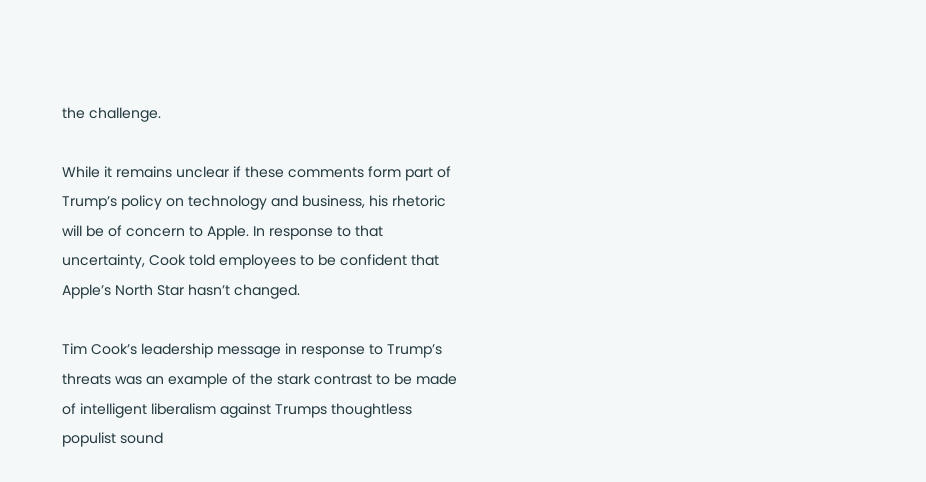the challenge.

While it remains unclear if these comments form part of Trump’s policy on technology and business, his rhetoric will be of concern to Apple. In response to that uncertainty, Cook told employees to be confident that Apple’s North Star hasn’t changed.

Tim Cook’s leadership message in response to Trump’s threats was an example of the stark contrast to be made of intelligent liberalism against Trumps thoughtless populist sound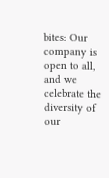bites: Our company is open to all, and we celebrate the diversity of our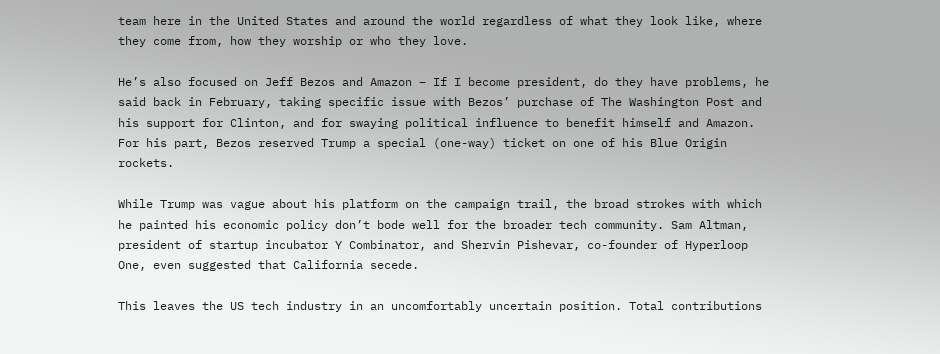team here in the United States and around the world regardless of what they look like, where they come from, how they worship or who they love.

He’s also focused on Jeff Bezos and Amazon – If I become president, do they have problems, he said back in February, taking specific issue with Bezos’ purchase of The Washington Post and his support for Clinton, and for swaying political influence to benefit himself and Amazon. For his part, Bezos reserved Trump a special (one-way) ticket on one of his Blue Origin rockets.

While Trump was vague about his platform on the campaign trail, the broad strokes with which he painted his economic policy don’t bode well for the broader tech community. Sam Altman, president of startup incubator Y Combinator, and Shervin Pishevar, co-founder of Hyperloop One, even suggested that California secede.

This leaves the US tech industry in an uncomfortably uncertain position. Total contributions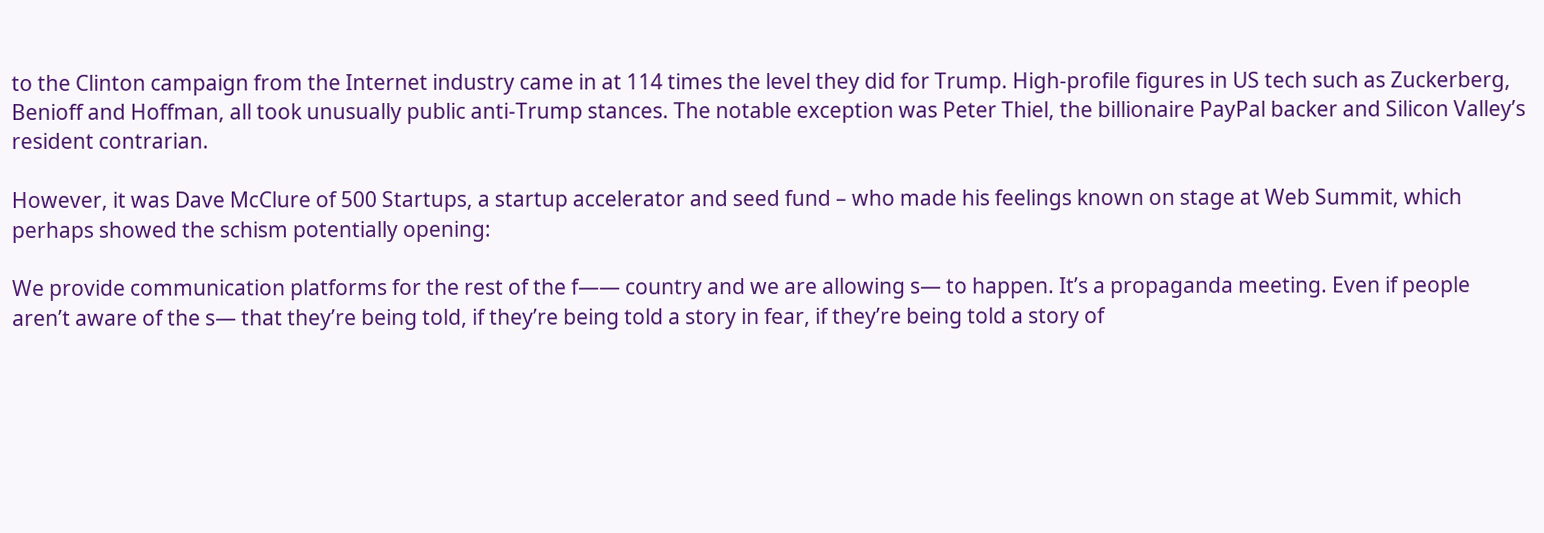to the Clinton campaign from the Internet industry came in at 114 times the level they did for Trump. High-profile figures in US tech such as Zuckerberg, Benioff and Hoffman, all took unusually public anti-Trump stances. The notable exception was Peter Thiel, the billionaire PayPal backer and Silicon Valley’s resident contrarian.

However, it was Dave McClure of 500 Startups, a startup accelerator and seed fund – who made his feelings known on stage at Web Summit, which perhaps showed the schism potentially opening:

We provide communication platforms for the rest of the f—— country and we are allowing s— to happen. It’s a propaganda meeting. Even if people aren’t aware of the s— that they’re being told, if they’re being told a story in fear, if they’re being told a story of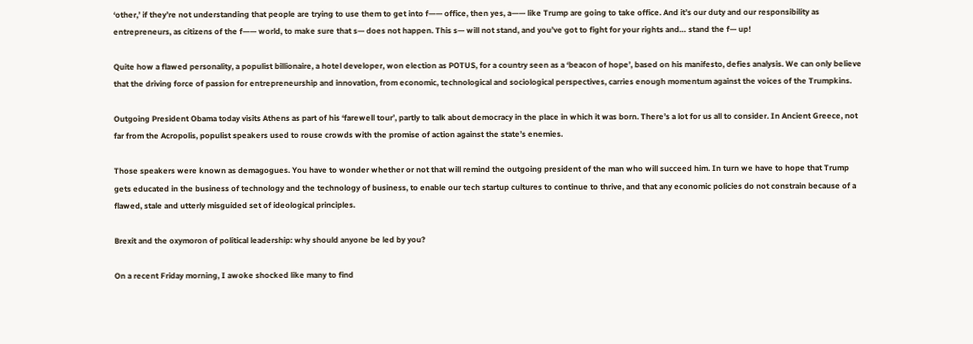‘other,’ if they’re not understanding that people are trying to use them to get into f—— office, then yes, a—— like Trump are going to take office. And it’s our duty and our responsibility as entrepreneurs, as citizens of the f—— world, to make sure that s— does not happen. This s— will not stand, and you’ve got to fight for your rights and… stand the f— up!

Quite how a flawed personality, a populist billionaire, a hotel developer, won election as POTUS, for a country seen as a ‘beacon of hope’, based on his manifesto, defies analysis. We can only believe that the driving force of passion for entrepreneurship and innovation, from economic, technological and sociological perspectives, carries enough momentum against the voices of the Trumpkins.

Outgoing President Obama today visits Athens as part of his ‘farewell tour’, partly to talk about democracy in the place in which it was born. There’s a lot for us all to consider. In Ancient Greece, not far from the Acropolis, populist speakers used to rouse crowds with the promise of action against the state’s enemies.

Those speakers were known as demagogues. You have to wonder whether or not that will remind the outgoing president of the man who will succeed him. In turn we have to hope that Trump gets educated in the business of technology and the technology of business, to enable our tech startup cultures to continue to thrive, and that any economic policies do not constrain because of a flawed, stale and utterly misguided set of ideological principles.

Brexit and the oxymoron of political leadership: why should anyone be led by you?

On a recent Friday morning, I awoke shocked like many to find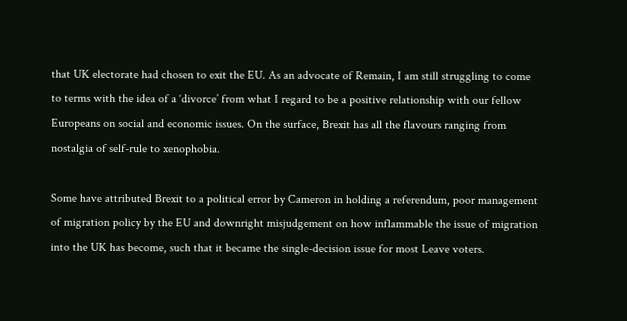that UK electorate had chosen to exit the EU. As an advocate of Remain, I am still struggling to come to terms with the idea of a ‘divorce’ from what I regard to be a positive relationship with our fellow Europeans on social and economic issues. On the surface, Brexit has all the flavours ranging from nostalgia of self-rule to xenophobia.

Some have attributed Brexit to a political error by Cameron in holding a referendum, poor management of migration policy by the EU and downright misjudgement on how inflammable the issue of migration into the UK has become, such that it became the single-decision issue for most Leave voters.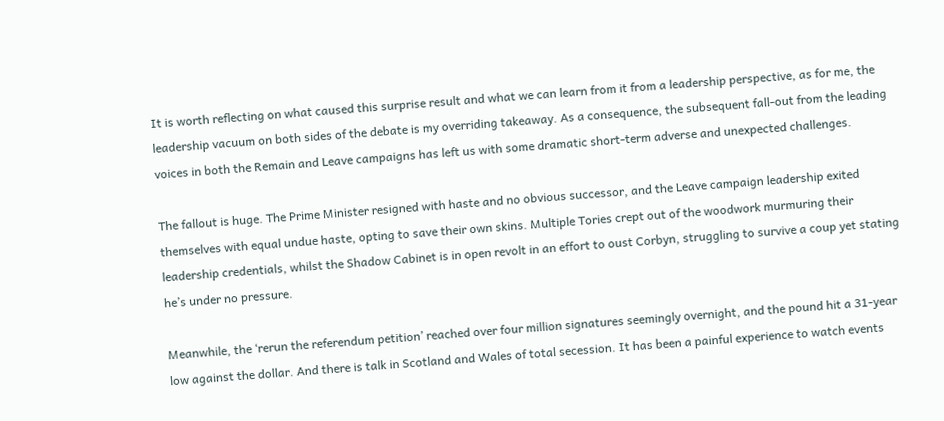It is worth reflecting on what caused this surprise result and what we can learn from it from a leadership perspective, as for me, the leadership vacuum on both sides of the debate is my overriding takeaway. As a consequence, the subsequent fall-out from the leading voices in both the Remain and Leave campaigns has left us with some dramatic short-term adverse and unexpected challenges.

The fallout is huge. The Prime Minister resigned with haste and no obvious successor, and the Leave campaign leadership exited themselves with equal undue haste, opting to save their own skins. Multiple Tories crept out of the woodwork murmuring their leadership credentials, whilst the Shadow Cabinet is in open revolt in an effort to oust Corbyn, struggling to survive a coup yet stating he’s under no pressure.

Meanwhile, the ‘rerun the referendum petition’ reached over four million signatures seemingly overnight, and the pound hit a 31-year low against the dollar. And there is talk in Scotland and Wales of total secession. It has been a painful experience to watch events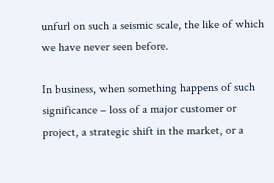unfurl on such a seismic scale, the like of which we have never seen before.

In business, when something happens of such significance – loss of a major customer or project, a strategic shift in the market, or a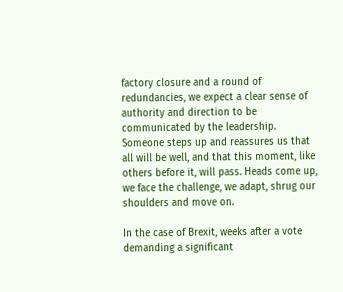factory closure and a round of redundancies, we expect a clear sense of authority and direction to be communicated by the leadership. Someone steps up and reassures us that all will be well, and that this moment, like others before it, will pass. Heads come up, we face the challenge, we adapt, shrug our shoulders and move on.

In the case of Brexit, weeks after a vote demanding a significant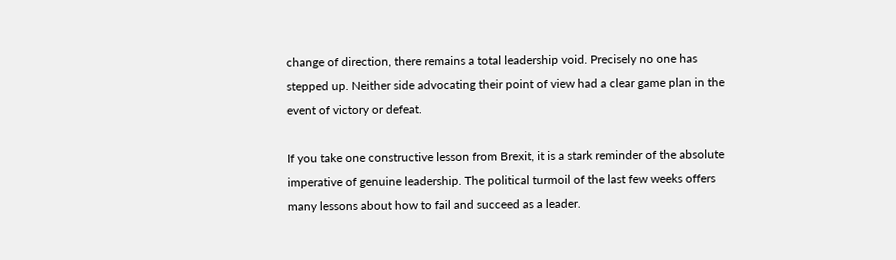change of direction, there remains a total leadership void. Precisely no one has stepped up. Neither side advocating their point of view had a clear game plan in the event of victory or defeat.

If you take one constructive lesson from Brexit, it is a stark reminder of the absolute imperative of genuine leadership. The political turmoil of the last few weeks offers many lessons about how to fail and succeed as a leader.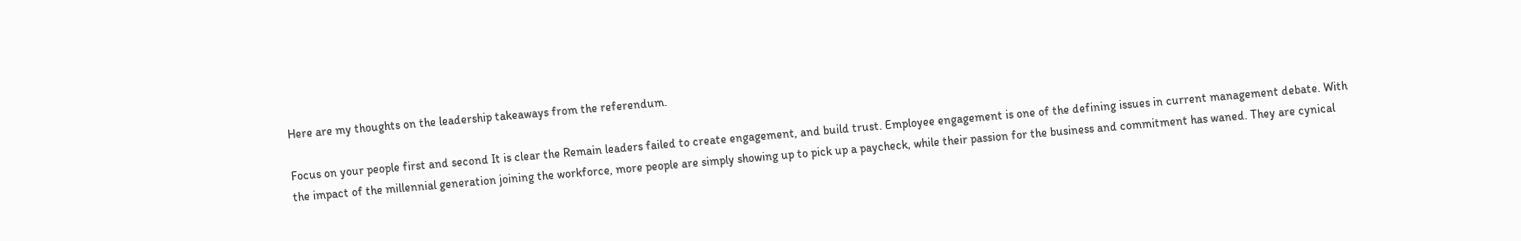Here are my thoughts on the leadership takeaways from the referendum.

Focus on your people first and second It is clear the Remain leaders failed to create engagement, and build trust. Employee engagement is one of the defining issues in current management debate. With the impact of the millennial generation joining the workforce, more people are simply showing up to pick up a paycheck, while their passion for the business and commitment has waned. They are cynical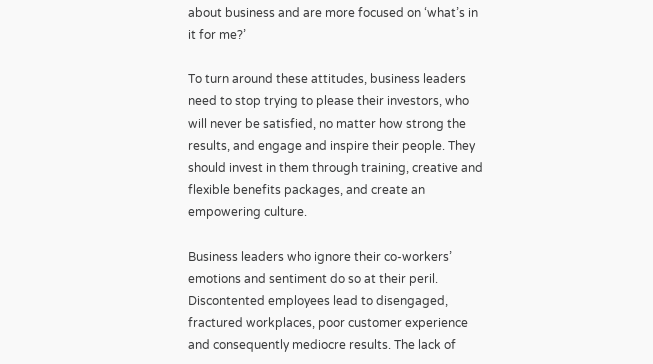about business and are more focused on ‘what’s in it for me?’

To turn around these attitudes, business leaders need to stop trying to please their investors, who will never be satisfied, no matter how strong the results, and engage and inspire their people. They should invest in them through training, creative and flexible benefits packages, and create an empowering culture.

Business leaders who ignore their co-workers’ emotions and sentiment do so at their peril. Discontented employees lead to disengaged, fractured workplaces, poor customer experience and consequently mediocre results. The lack of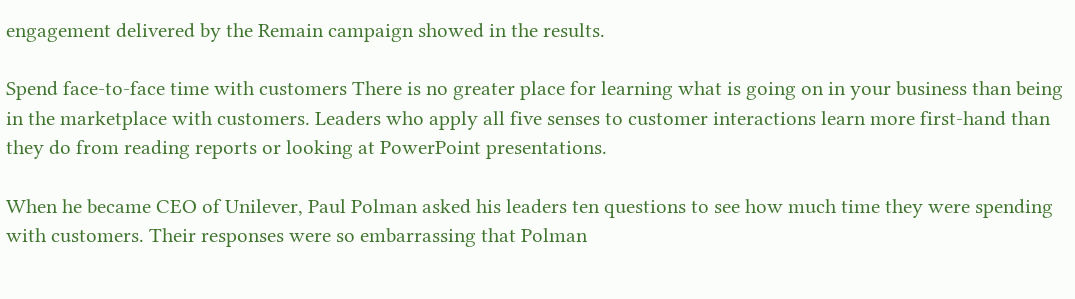engagement delivered by the Remain campaign showed in the results.

Spend face-to-face time with customers There is no greater place for learning what is going on in your business than being in the marketplace with customers. Leaders who apply all five senses to customer interactions learn more first-hand than they do from reading reports or looking at PowerPoint presentations.

When he became CEO of Unilever, Paul Polman asked his leaders ten questions to see how much time they were spending with customers. Their responses were so embarrassing that Polman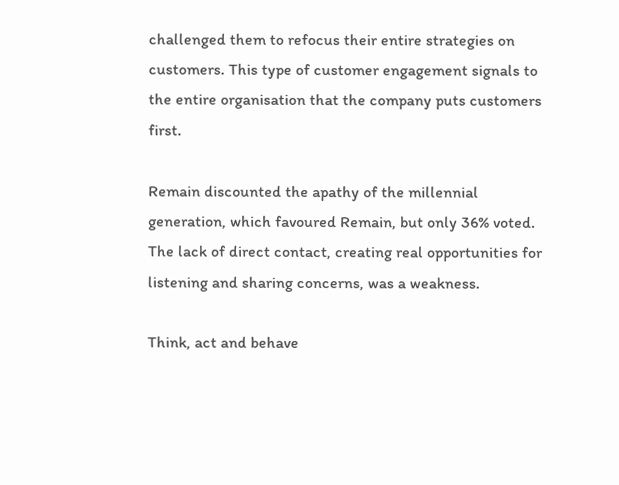challenged them to refocus their entire strategies on customers. This type of customer engagement signals to the entire organisation that the company puts customers first.

Remain discounted the apathy of the millennial generation, which favoured Remain, but only 36% voted. The lack of direct contact, creating real opportunities for listening and sharing concerns, was a weakness.

Think, act and behave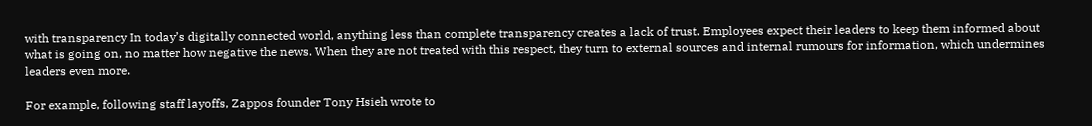with transparency In today’s digitally connected world, anything less than complete transparency creates a lack of trust. Employees expect their leaders to keep them informed about what is going on, no matter how negative the news. When they are not treated with this respect, they turn to external sources and internal rumours for information, which undermines leaders even more.

For example, following staff layoffs, Zappos founder Tony Hsieh wrote to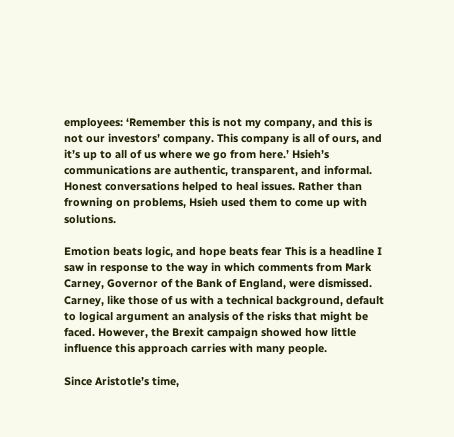employees: ‘Remember this is not my company, and this is not our investors’ company. This company is all of ours, and it’s up to all of us where we go from here.’ Hsieh’s communications are authentic, transparent, and informal. Honest conversations helped to heal issues. Rather than frowning on problems, Hsieh used them to come up with solutions.

Emotion beats logic, and hope beats fear This is a headline I saw in response to the way in which comments from Mark Carney, Governor of the Bank of England, were dismissed. Carney, like those of us with a technical background, default to logical argument an analysis of the risks that might be faced. However, the Brexit campaign showed how little influence this approach carries with many people.

Since Aristotle’s time,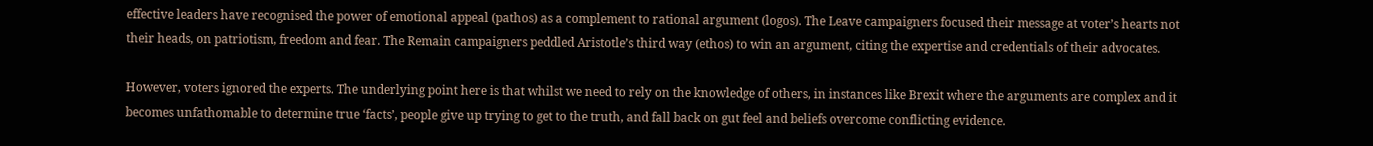effective leaders have recognised the power of emotional appeal (pathos) as a complement to rational argument (logos). The Leave campaigners focused their message at voter’s hearts not their heads, on patriotism, freedom and fear. The Remain campaigners peddled Aristotle’s third way (ethos) to win an argument, citing the expertise and credentials of their advocates.

However, voters ignored the experts. The underlying point here is that whilst we need to rely on the knowledge of others, in instances like Brexit where the arguments are complex and it becomes unfathomable to determine true ‘facts’, people give up trying to get to the truth, and fall back on gut feel and beliefs overcome conflicting evidence.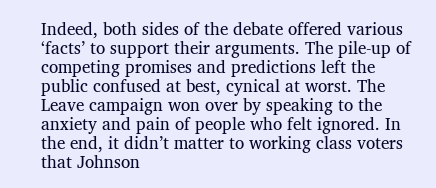Indeed, both sides of the debate offered various ‘facts’ to support their arguments. The pile-up of competing promises and predictions left the public confused at best, cynical at worst. The Leave campaign won over by speaking to the anxiety and pain of people who felt ignored. In the end, it didn’t matter to working class voters that Johnson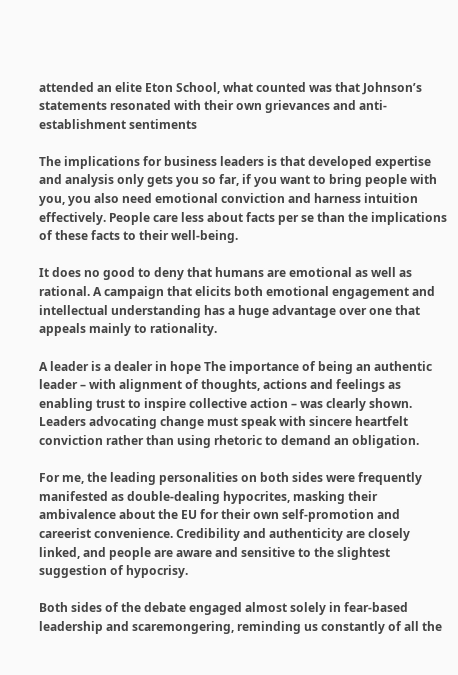attended an elite Eton School, what counted was that Johnson’s statements resonated with their own grievances and anti-establishment sentiments

The implications for business leaders is that developed expertise and analysis only gets you so far, if you want to bring people with you, you also need emotional conviction and harness intuition effectively. People care less about facts per se than the implications of these facts to their well-being.

It does no good to deny that humans are emotional as well as rational. A campaign that elicits both emotional engagement and intellectual understanding has a huge advantage over one that appeals mainly to rationality.

A leader is a dealer in hope The importance of being an authentic leader – with alignment of thoughts, actions and feelings as enabling trust to inspire collective action – was clearly shown. Leaders advocating change must speak with sincere heartfelt conviction rather than using rhetoric to demand an obligation.

For me, the leading personalities on both sides were frequently manifested as double-dealing hypocrites, masking their ambivalence about the EU for their own self-promotion and careerist convenience. Credibility and authenticity are closely linked, and people are aware and sensitive to the slightest suggestion of hypocrisy.

Both sides of the debate engaged almost solely in fear-based leadership and scaremongering, reminding us constantly of all the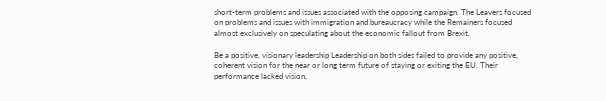short-term problems and issues associated with the opposing campaign. The Leavers focused on problems and issues with immigration and bureaucracy while the Remainers focused almost exclusively on speculating about the economic fallout from Brexit.

Be a positive, visionary leadership Leadership on both sides failed to provide any positive, coherent vision for the near or long term future of staying or exiting the EU. Their performance lacked vision,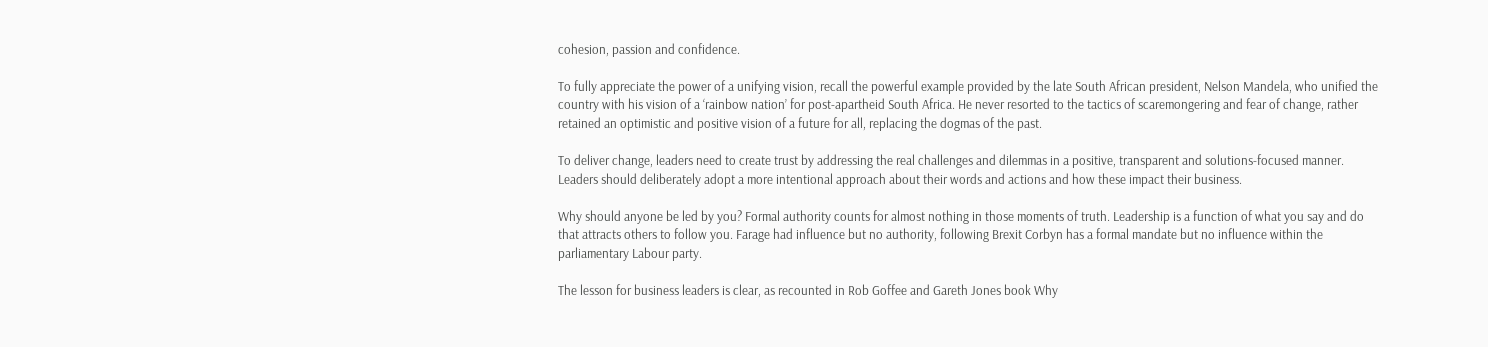cohesion, passion and confidence.

To fully appreciate the power of a unifying vision, recall the powerful example provided by the late South African president, Nelson Mandela, who unified the country with his vision of a ‘rainbow nation’ for post-apartheid South Africa. He never resorted to the tactics of scaremongering and fear of change, rather retained an optimistic and positive vision of a future for all, replacing the dogmas of the past.

To deliver change, leaders need to create trust by addressing the real challenges and dilemmas in a positive, transparent and solutions-focused manner. Leaders should deliberately adopt a more intentional approach about their words and actions and how these impact their business.

Why should anyone be led by you? Formal authority counts for almost nothing in those moments of truth. Leadership is a function of what you say and do that attracts others to follow you. Farage had influence but no authority, following Brexit Corbyn has a formal mandate but no influence within the parliamentary Labour party.

The lesson for business leaders is clear, as recounted in Rob Goffee and Gareth Jones book Why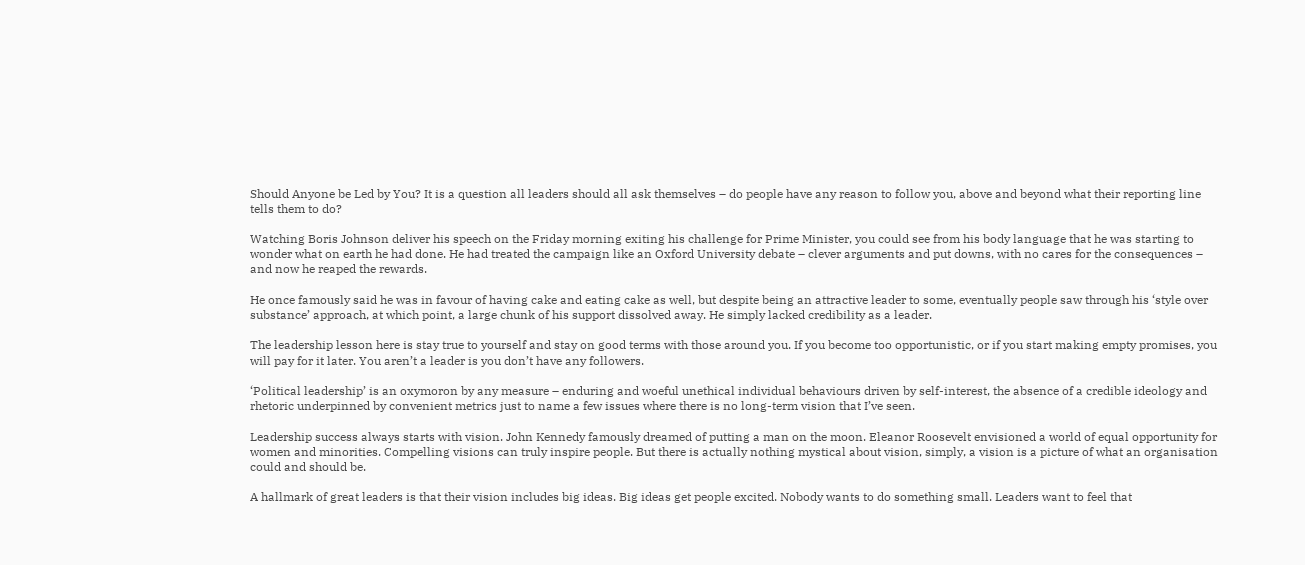Should Anyone be Led by You? It is a question all leaders should all ask themselves – do people have any reason to follow you, above and beyond what their reporting line tells them to do?

Watching Boris Johnson deliver his speech on the Friday morning exiting his challenge for Prime Minister, you could see from his body language that he was starting to wonder what on earth he had done. He had treated the campaign like an Oxford University debate – clever arguments and put downs, with no cares for the consequences – and now he reaped the rewards.

He once famously said he was in favour of having cake and eating cake as well, but despite being an attractive leader to some, eventually people saw through his ‘style over substance’ approach, at which point, a large chunk of his support dissolved away. He simply lacked credibility as a leader.

The leadership lesson here is stay true to yourself and stay on good terms with those around you. If you become too opportunistic, or if you start making empty promises, you will pay for it later. You aren’t a leader is you don’t have any followers.

‘Political leadership’ is an oxymoron by any measure – enduring and woeful unethical individual behaviours driven by self-interest, the absence of a credible ideology and rhetoric underpinned by convenient metrics just to name a few issues where there is no long-term vision that I’ve seen.

Leadership success always starts with vision. John Kennedy famously dreamed of putting a man on the moon. Eleanor Roosevelt envisioned a world of equal opportunity for women and minorities. Compelling visions can truly inspire people. But there is actually nothing mystical about vision, simply, a vision is a picture of what an organisation could and should be.

A hallmark of great leaders is that their vision includes big ideas. Big ideas get people excited. Nobody wants to do something small. Leaders want to feel that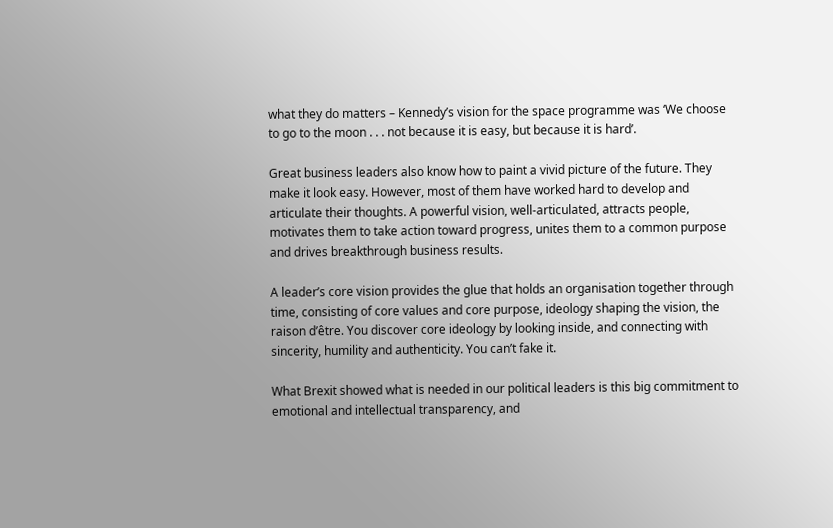what they do matters – Kennedy’s vision for the space programme was ‘We choose to go to the moon . . . not because it is easy, but because it is hard’.

Great business leaders also know how to paint a vivid picture of the future. They make it look easy. However, most of them have worked hard to develop and articulate their thoughts. A powerful vision, well-articulated, attracts people, motivates them to take action toward progress, unites them to a common purpose and drives breakthrough business results.

A leader’s core vision provides the glue that holds an organisation together through time, consisting of core values and core purpose, ideology shaping the vision, the raison d’être. You discover core ideology by looking inside, and connecting with sincerity, humility and authenticity. You can’t fake it.

What Brexit showed what is needed in our political leaders is this big commitment to emotional and intellectual transparency, and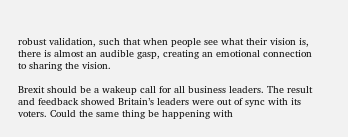robust validation, such that when people see what their vision is, there is almost an audible gasp, creating an emotional connection to sharing the vision.

Brexit should be a wakeup call for all business leaders. The result and feedback showed Britain’s leaders were out of sync with its voters. Could the same thing be happening with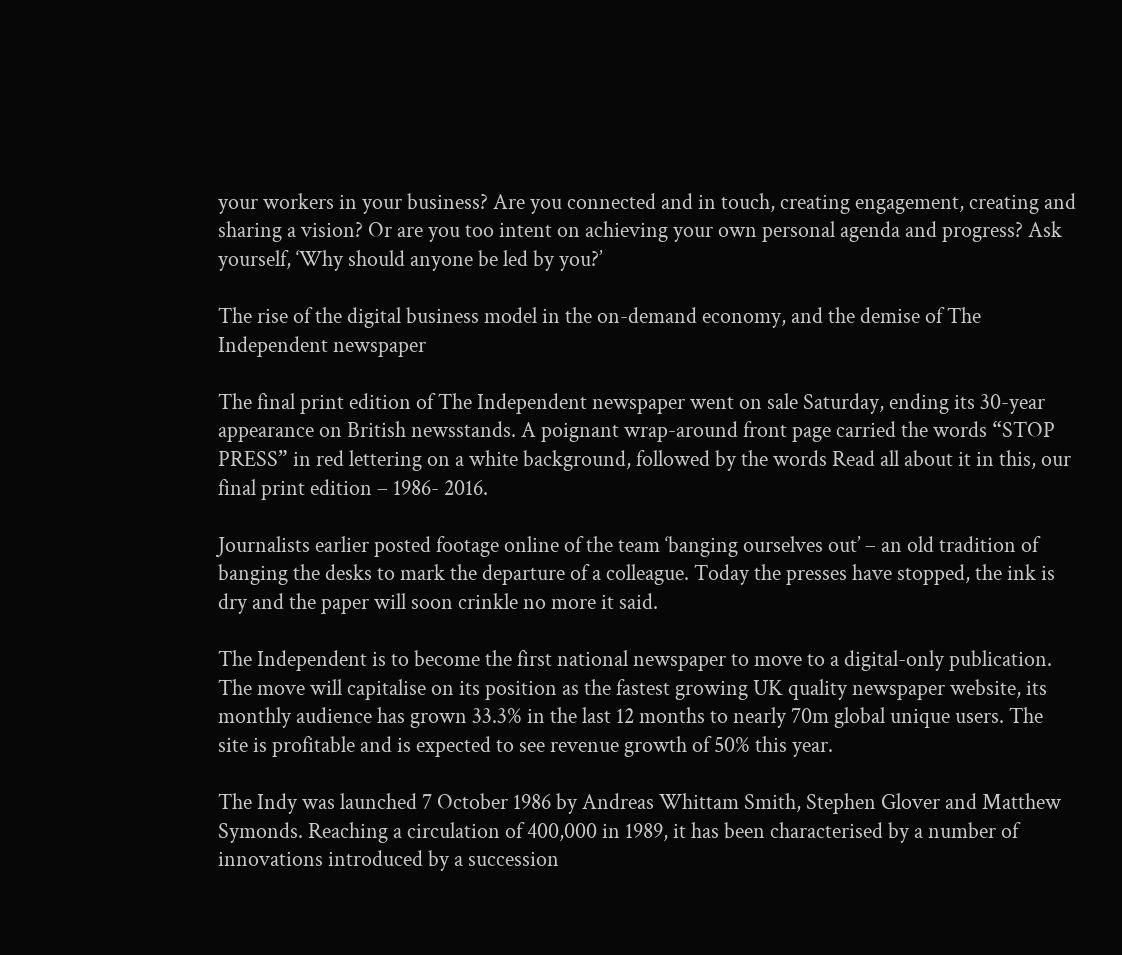your workers in your business? Are you connected and in touch, creating engagement, creating and sharing a vision? Or are you too intent on achieving your own personal agenda and progress? Ask yourself, ‘Why should anyone be led by you?’

The rise of the digital business model in the on-demand economy, and the demise of The Independent newspaper

The final print edition of The Independent newspaper went on sale Saturday, ending its 30-year appearance on British newsstands. A poignant wrap-around front page carried the words “STOP PRESS” in red lettering on a white background, followed by the words Read all about it in this, our final print edition – 1986- 2016.

Journalists earlier posted footage online of the team ‘banging ourselves out’ – an old tradition of banging the desks to mark the departure of a colleague. Today the presses have stopped, the ink is dry and the paper will soon crinkle no more it said.

The Independent is to become the first national newspaper to move to a digital-only publication. The move will capitalise on its position as the fastest growing UK quality newspaper website, its monthly audience has grown 33.3% in the last 12 months to nearly 70m global unique users. The site is profitable and is expected to see revenue growth of 50% this year.

The Indy was launched 7 October 1986 by Andreas Whittam Smith, Stephen Glover and Matthew Symonds. Reaching a circulation of 400,000 in 1989, it has been characterised by a number of innovations introduced by a succession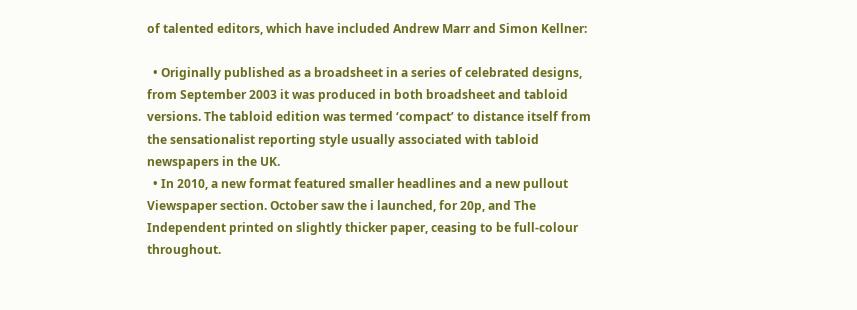of talented editors, which have included Andrew Marr and Simon Kellner:

  • Originally published as a broadsheet in a series of celebrated designs, from September 2003 it was produced in both broadsheet and tabloid versions. The tabloid edition was termed ‘compact’ to distance itself from the sensationalist reporting style usually associated with tabloid newspapers in the UK.
  • In 2010, a new format featured smaller headlines and a new pullout Viewspaper section. October saw the i launched, for 20p, and The Independent printed on slightly thicker paper, ceasing to be full-colour throughout.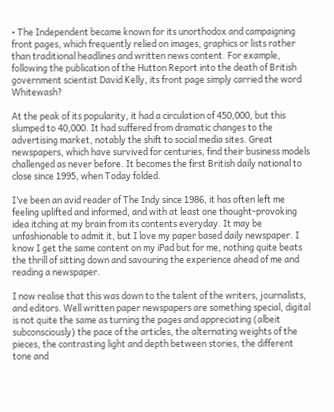• The Independent became known for its unorthodox and campaigning front pages, which frequently relied on images, graphics or lists rather than traditional headlines and written news content. For example, following the publication of the Hutton Report into the death of British government scientist David Kelly, its front page simply carried the word Whitewash?

At the peak of its popularity, it had a circulation of 450,000, but this slumped to 40,000. It had suffered from dramatic changes to the advertising market, notably the shift to social media sites. Great newspapers, which have survived for centuries, find their business models challenged as never before. It becomes the first British daily national to close since 1995, when Today folded.

I’ve been an avid reader of The Indy since 1986, it has often left me feeling uplifted and informed, and with at least one thought-provoking idea itching at my brain from its contents everyday. It may be unfashionable to admit it, but I love my paper based daily newspaper. I know I get the same content on my iPad but for me, nothing quite beats the thrill of sitting down and savouring the experience ahead of me and reading a newspaper.

I now realise that this was down to the talent of the writers, journalists, and editors. Well written paper newspapers are something special, digital is not quite the same as turning the pages and appreciating (albeit subconsciously) the pace of the articles, the alternating weights of the pieces, the contrasting light and depth between stories, the different tone and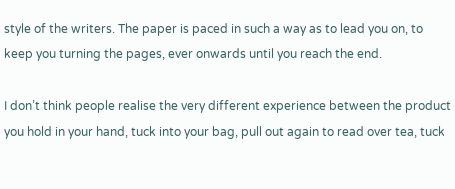style of the writers. The paper is paced in such a way as to lead you on, to keep you turning the pages, ever onwards until you reach the end.

I don’t think people realise the very different experience between the product you hold in your hand, tuck into your bag, pull out again to read over tea, tuck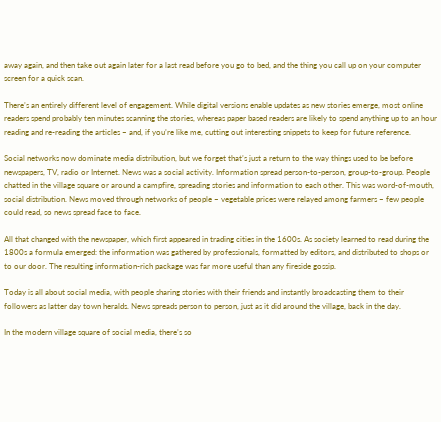away again, and then take out again later for a last read before you go to bed, and the thing you call up on your computer screen for a quick scan.

There’s an entirely different level of engagement. While digital versions enable updates as new stories emerge, most online readers spend probably ten minutes scanning the stories, whereas paper based readers are likely to spend anything up to an hour reading and re-reading the articles – and, if you’re like me, cutting out interesting snippets to keep for future reference.

Social networks now dominate media distribution, but we forget that’s just a return to the way things used to be before newspapers, TV, radio or Internet. News was a social activity. Information spread person-to-person, group-to-group. People chatted in the village square or around a campfire, spreading stories and information to each other. This was word-of-mouth, social distribution. News moved through networks of people – vegetable prices were relayed among farmers – few people could read, so news spread face to face.

All that changed with the newspaper, which first appeared in trading cities in the 1600s. As society learned to read during the 1800s a formula emerged: the information was gathered by professionals, formatted by editors, and distributed to shops or to our door. The resulting information-rich package was far more useful than any fireside gossip.

Today is all about social media, with people sharing stories with their friends and instantly broadcasting them to their followers as latter day town heralds. News spreads person to person, just as it did around the village, back in the day.

In the modern village square of social media, there’s so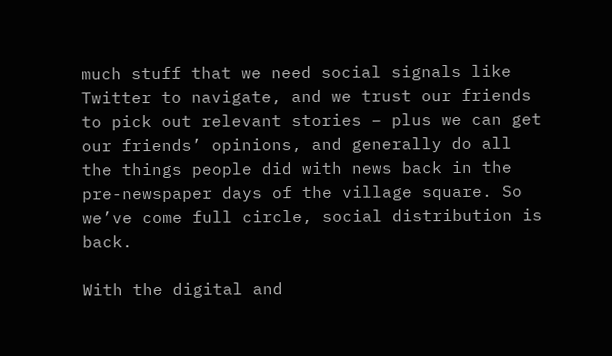much stuff that we need social signals like Twitter to navigate, and we trust our friends to pick out relevant stories – plus we can get our friends’ opinions, and generally do all the things people did with news back in the pre-newspaper days of the village square. So we’ve come full circle, social distribution is back.

With the digital and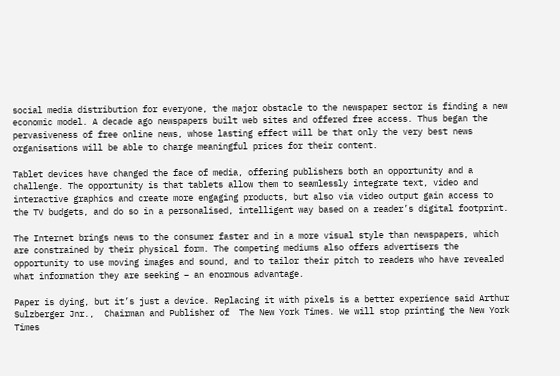social media distribution for everyone, the major obstacle to the newspaper sector is finding a new economic model. A decade ago newspapers built web sites and offered free access. Thus began the pervasiveness of free online news, whose lasting effect will be that only the very best news organisations will be able to charge meaningful prices for their content.

Tablet devices have changed the face of media, offering publishers both an opportunity and a challenge. The opportunity is that tablets allow them to seamlessly integrate text, video and interactive graphics and create more engaging products, but also via video output gain access to the TV budgets, and do so in a personalised, intelligent way based on a reader’s digital footprint.

The Internet brings news to the consumer faster and in a more visual style than newspapers, which are constrained by their physical form. The competing mediums also offers advertisers the opportunity to use moving images and sound, and to tailor their pitch to readers who have revealed what information they are seeking – an enormous advantage.

Paper is dying, but it’s just a device. Replacing it with pixels is a better experience said Arthur Sulzberger Jnr.,  Chairman and Publisher of  The New York Times. We will stop printing the New York Times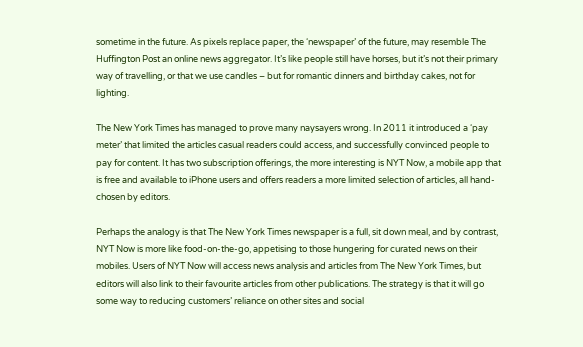sometime in the future. As pixels replace paper, the ‘newspaper’ of the future, may resemble The Huffington Post an online news aggregator. It’s like people still have horses, but it’s not their primary way of travelling, or that we use candles – but for romantic dinners and birthday cakes, not for lighting.

The New York Times has managed to prove many naysayers wrong. In 2011 it introduced a ‘pay meter’ that limited the articles casual readers could access, and successfully convinced people to pay for content. It has two subscription offerings, the more interesting is NYT Now, a mobile app that is free and available to iPhone users and offers readers a more limited selection of articles, all hand-chosen by editors.

Perhaps the analogy is that The New York Times newspaper is a full, sit down meal, and by contrast, NYT Now is more like food-on-the-go, appetising to those hungering for curated news on their mobiles. Users of NYT Now will access news analysis and articles from The New York Times, but editors will also link to their favourite articles from other publications. The strategy is that it will go some way to reducing customers’ reliance on other sites and social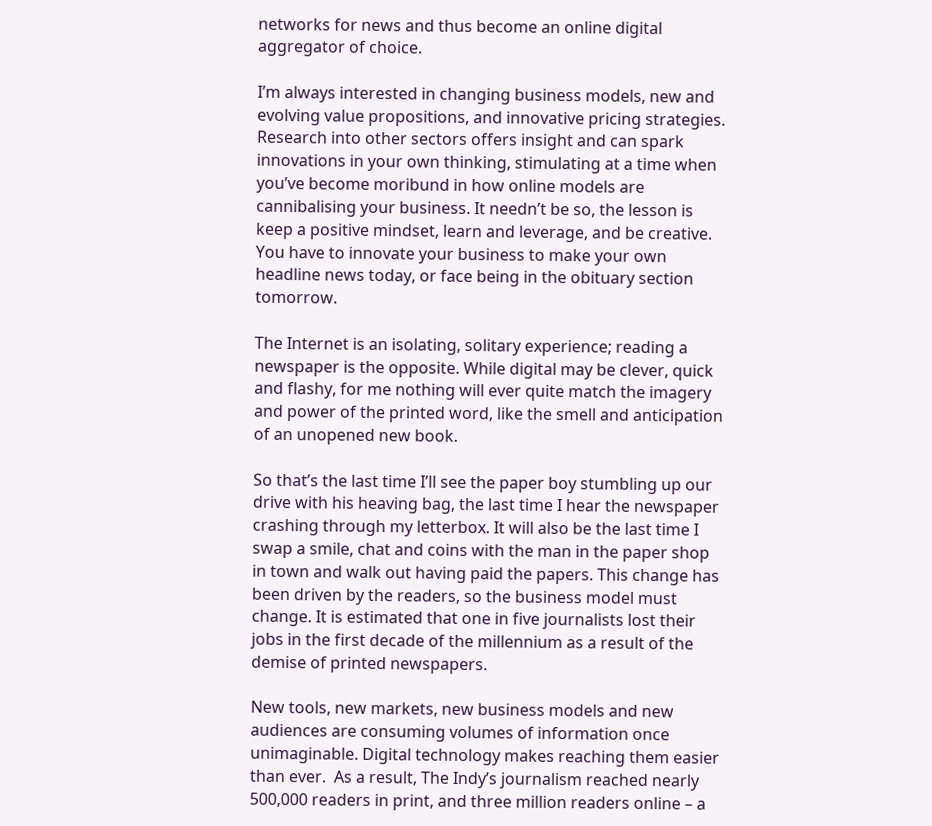networks for news and thus become an online digital aggregator of choice.

I’m always interested in changing business models, new and evolving value propositions, and innovative pricing strategies. Research into other sectors offers insight and can spark innovations in your own thinking, stimulating at a time when you’ve become moribund in how online models are cannibalising your business. It needn’t be so, the lesson is keep a positive mindset, learn and leverage, and be creative. You have to innovate your business to make your own headline news today, or face being in the obituary section tomorrow.

The Internet is an isolating, solitary experience; reading a newspaper is the opposite. While digital may be clever, quick and flashy, for me nothing will ever quite match the imagery and power of the printed word, like the smell and anticipation of an unopened new book.

So that’s the last time I’ll see the paper boy stumbling up our drive with his heaving bag, the last time I hear the newspaper crashing through my letterbox. It will also be the last time I swap a smile, chat and coins with the man in the paper shop in town and walk out having paid the papers. This change has been driven by the readers, so the business model must change. It is estimated that one in five journalists lost their jobs in the first decade of the millennium as a result of the demise of printed newspapers.

New tools, new markets, new business models and new audiences are consuming volumes of information once unimaginable. Digital technology makes reaching them easier than ever.  As a result, The Indy’s journalism reached nearly 500,000 readers in print, and three million readers online – a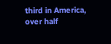third in America, over half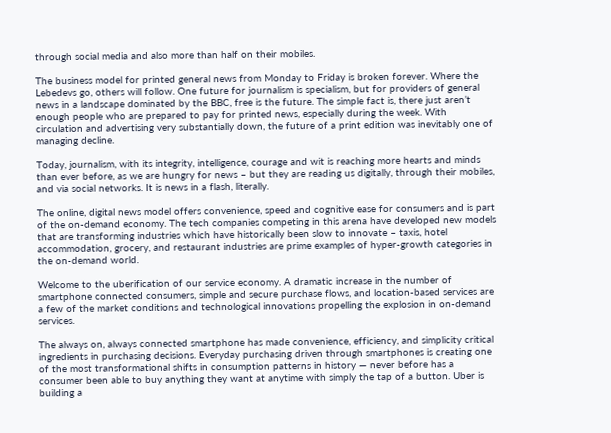through social media and also more than half on their mobiles.

The business model for printed general news from Monday to Friday is broken forever. Where the Lebedevs go, others will follow. One future for journalism is specialism, but for providers of general news in a landscape dominated by the BBC, free is the future. The simple fact is, there just aren’t enough people who are prepared to pay for printed news, especially during the week. With circulation and advertising very substantially down, the future of a print edition was inevitably one of managing decline.

Today, journalism, with its integrity, intelligence, courage and wit is reaching more hearts and minds than ever before, as we are hungry for news – but they are reading us digitally, through their mobiles, and via social networks. It is news in a flash, literally.

The online, digital news model offers convenience, speed and cognitive ease for consumers and is part of the on-demand economy. The tech companies competing in this arena have developed new models that are transforming industries which have historically been slow to innovate – taxis, hotel accommodation, grocery, and restaurant industries are prime examples of hyper-growth categories in the on-demand world.

Welcome to the uberification of our service economy. A dramatic increase in the number of smartphone connected consumers, simple and secure purchase flows, and location-based services are a few of the market conditions and technological innovations propelling the explosion in on-demand services.

The always on, always connected smartphone has made convenience, efficiency, and simplicity critical ingredients in purchasing decisions. Everyday purchasing driven through smartphones is creating one of the most transformational shifts in consumption patterns in history — never before has a consumer been able to buy anything they want at anytime with simply the tap of a button. Uber is building a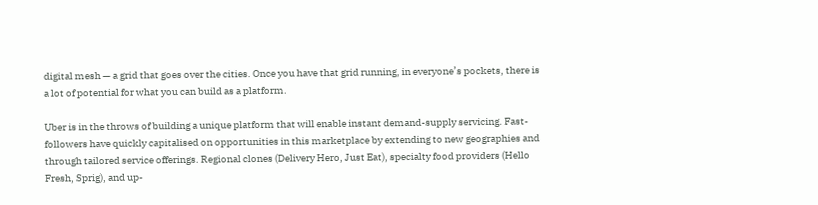digital mesh — a grid that goes over the cities. Once you have that grid running, in everyone’s pockets, there is a lot of potential for what you can build as a platform.

Uber is in the throws of building a unique platform that will enable instant demand-supply servicing. Fast-followers have quickly capitalised on opportunities in this marketplace by extending to new geographies and through tailored service offerings. Regional clones (Delivery Hero, Just Eat), specialty food providers (Hello Fresh, Sprig), and up-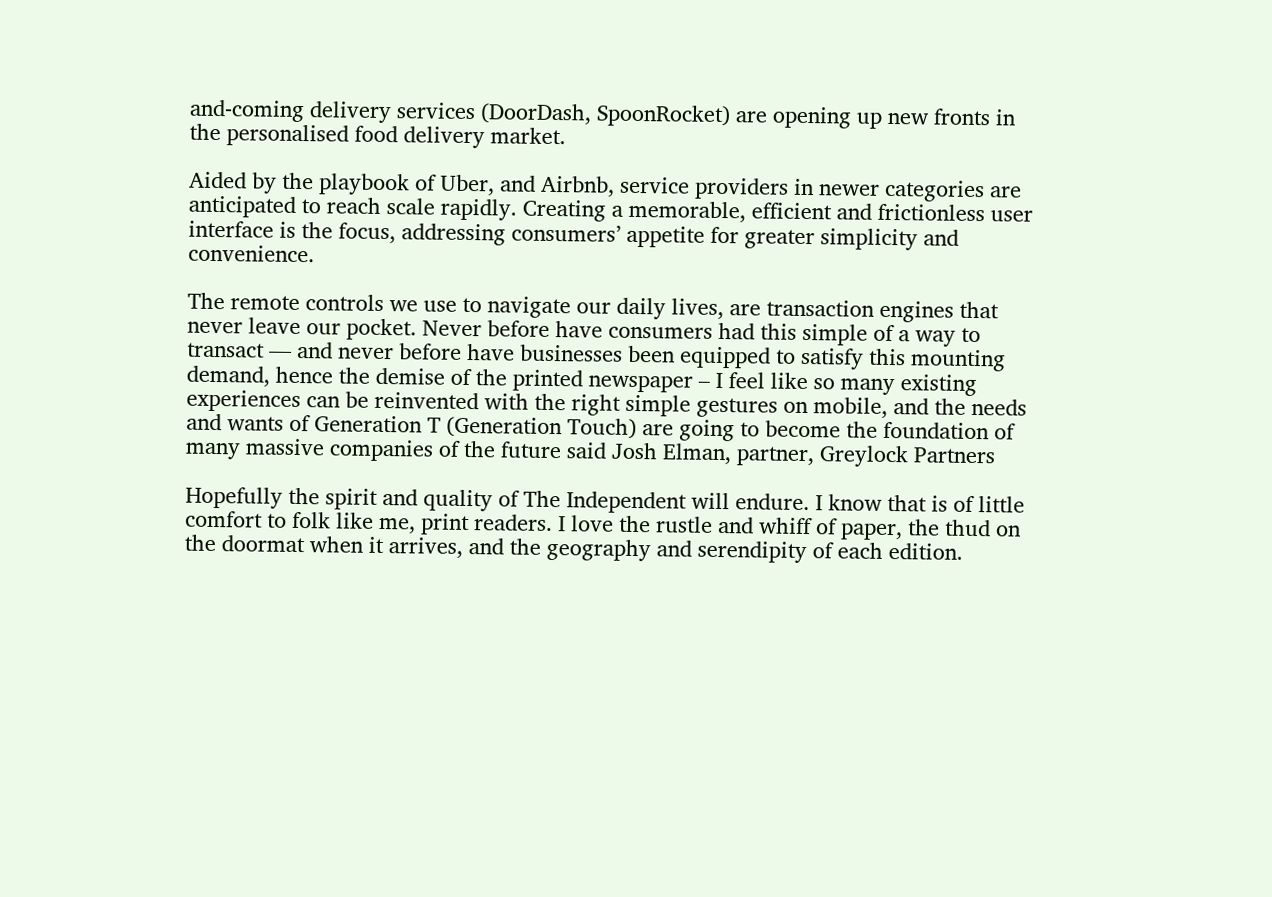and-coming delivery services (DoorDash, SpoonRocket) are opening up new fronts in the personalised food delivery market.

Aided by the playbook of Uber, and Airbnb, service providers in newer categories are anticipated to reach scale rapidly. Creating a memorable, efficient and frictionless user interface is the focus, addressing consumers’ appetite for greater simplicity and convenience.

The remote controls we use to navigate our daily lives, are transaction engines that never leave our pocket. Never before have consumers had this simple of a way to transact — and never before have businesses been equipped to satisfy this mounting demand, hence the demise of the printed newspaper – I feel like so many existing experiences can be reinvented with the right simple gestures on mobile, and the needs and wants of Generation T (Generation Touch) are going to become the foundation of many massive companies of the future said Josh Elman, partner, Greylock Partners

Hopefully the spirit and quality of The Independent will endure. I know that is of little comfort to folk like me, print readers. I love the rustle and whiff of paper, the thud on the doormat when it arrives, and the geography and serendipity of each edition.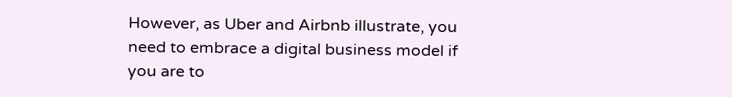However, as Uber and Airbnb illustrate, you need to embrace a digital business model if you are to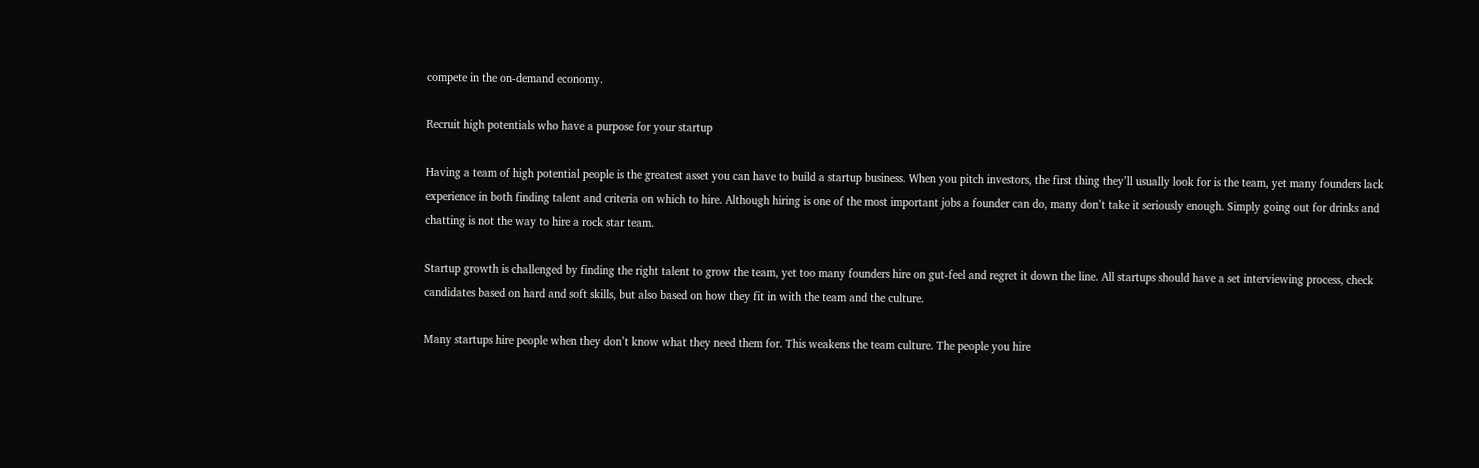compete in the on-demand economy.

Recruit high potentials who have a purpose for your startup

Having a team of high potential people is the greatest asset you can have to build a startup business. When you pitch investors, the first thing they’ll usually look for is the team, yet many founders lack experience in both finding talent and criteria on which to hire. Although hiring is one of the most important jobs a founder can do, many don’t take it seriously enough. Simply going out for drinks and chatting is not the way to hire a rock star team.

Startup growth is challenged by finding the right talent to grow the team, yet too many founders hire on gut-feel and regret it down the line. All startups should have a set interviewing process, check candidates based on hard and soft skills, but also based on how they fit in with the team and the culture.

Many startups hire people when they don’t know what they need them for. This weakens the team culture. The people you hire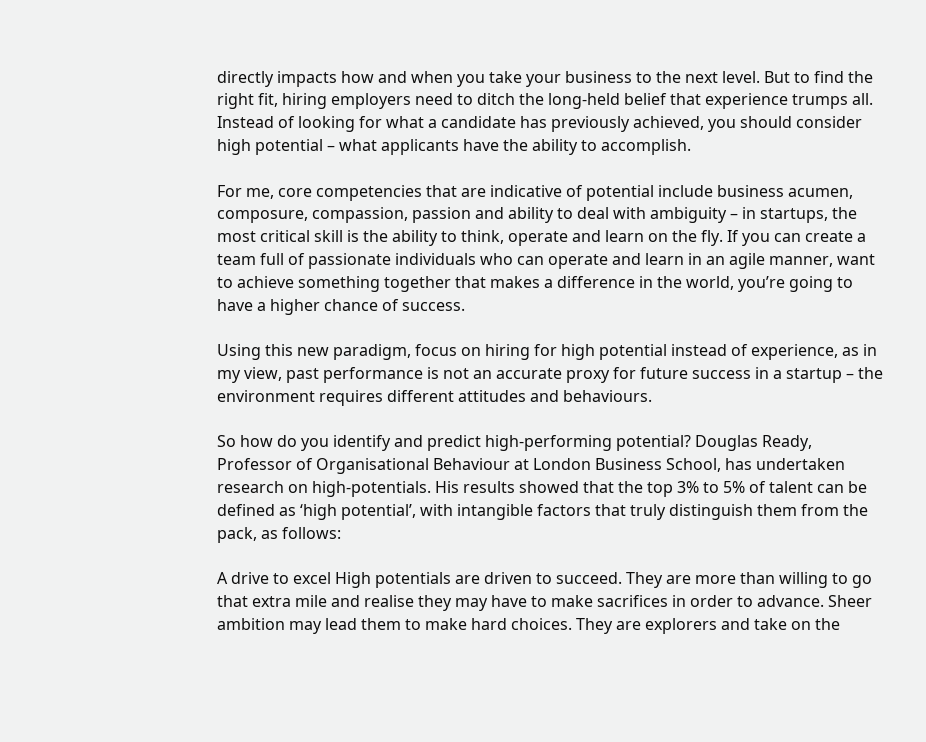directly impacts how and when you take your business to the next level. But to find the right fit, hiring employers need to ditch the long-held belief that experience trumps all. Instead of looking for what a candidate has previously achieved, you should consider high potential – what applicants have the ability to accomplish.

For me, core competencies that are indicative of potential include business acumen, composure, compassion, passion and ability to deal with ambiguity – in startups, the most critical skill is the ability to think, operate and learn on the fly. If you can create a team full of passionate individuals who can operate and learn in an agile manner, want to achieve something together that makes a difference in the world, you’re going to have a higher chance of success.

Using this new paradigm, focus on hiring for high potential instead of experience, as in my view, past performance is not an accurate proxy for future success in a startup – the environment requires different attitudes and behaviours.

So how do you identify and predict high-performing potential? Douglas Ready, Professor of Organisational Behaviour at London Business School, has undertaken research on high-potentials. His results showed that the top 3% to 5% of talent can be defined as ‘high potential’, with intangible factors that truly distinguish them from the pack, as follows:

A drive to excel High potentials are driven to succeed. They are more than willing to go that extra mile and realise they may have to make sacrifices in order to advance. Sheer ambition may lead them to make hard choices. They are explorers and take on the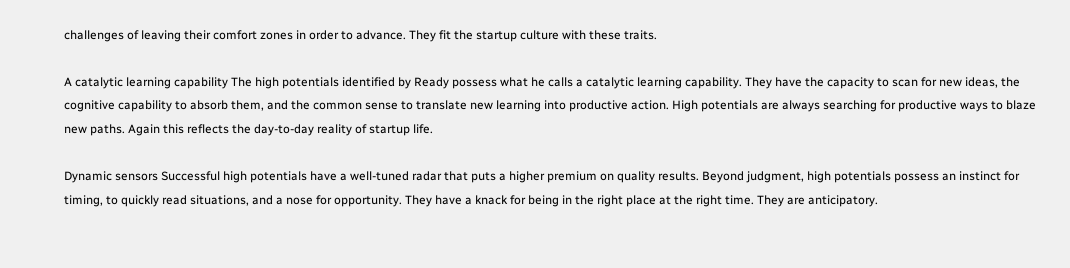challenges of leaving their comfort zones in order to advance. They fit the startup culture with these traits.

A catalytic learning capability The high potentials identified by Ready possess what he calls a catalytic learning capability. They have the capacity to scan for new ideas, the cognitive capability to absorb them, and the common sense to translate new learning into productive action. High potentials are always searching for productive ways to blaze new paths. Again this reflects the day-to-day reality of startup life.

Dynamic sensors Successful high potentials have a well-tuned radar that puts a higher premium on quality results. Beyond judgment, high potentials possess an instinct for timing, to quickly read situations, and a nose for opportunity. They have a knack for being in the right place at the right time. They are anticipatory.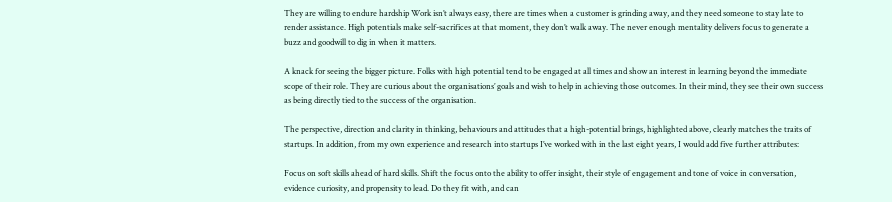They are willing to endure hardship Work isn’t always easy, there are times when a customer is grinding away, and they need someone to stay late to render assistance. High potentials make self-sacrifices at that moment, they don’t walk away. The never enough mentality delivers focus to generate a buzz and goodwill to dig in when it matters.

A knack for seeing the bigger picture. Folks with high potential tend to be engaged at all times and show an interest in learning beyond the immediate scope of their role. They are curious about the organisations’ goals and wish to help in achieving those outcomes. In their mind, they see their own success as being directly tied to the success of the organisation.

The perspective, direction and clarity in thinking, behaviours and attitudes that a high-potential brings, highlighted above, clearly matches the traits of startups. In addition, from my own experience and research into startups I’ve worked with in the last eight years, I would add five further attributes:

Focus on soft skills ahead of hard skills. Shift the focus onto the ability to offer insight, their style of engagement and tone of voice in conversation, evidence curiosity, and propensity to lead. Do they fit with, and can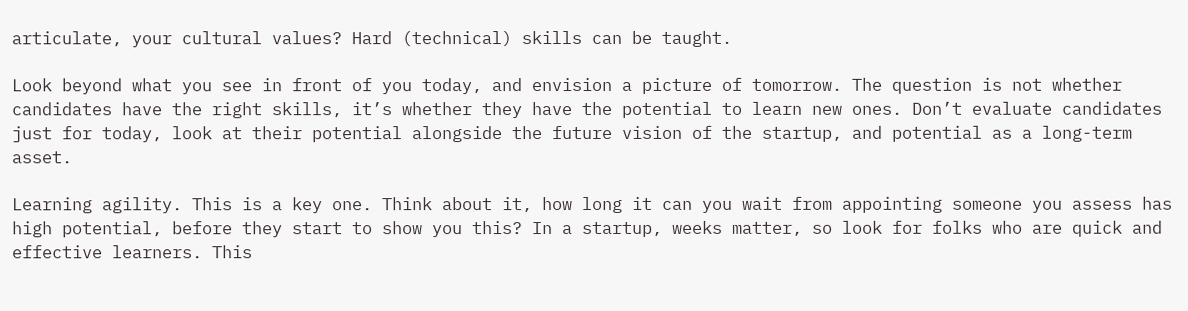articulate, your cultural values? Hard (technical) skills can be taught.

Look beyond what you see in front of you today, and envision a picture of tomorrow. The question is not whether candidates have the right skills, it’s whether they have the potential to learn new ones. Don’t evaluate candidates just for today, look at their potential alongside the future vision of the startup, and potential as a long-term asset.

Learning agility. This is a key one. Think about it, how long it can you wait from appointing someone you assess has high potential, before they start to show you this? In a startup, weeks matter, so look for folks who are quick and effective learners. This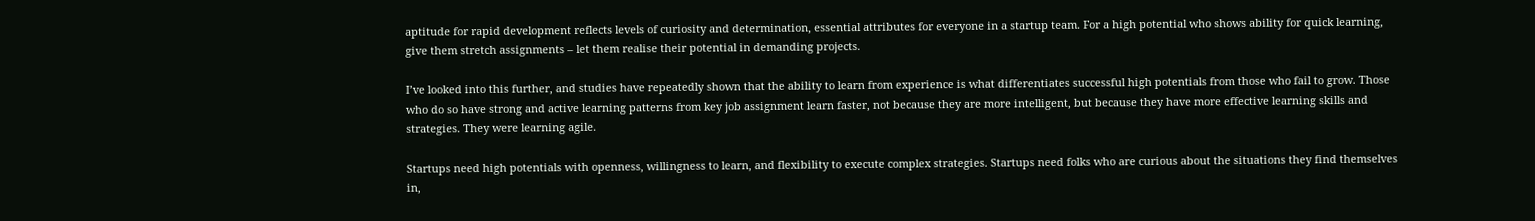aptitude for rapid development reflects levels of curiosity and determination, essential attributes for everyone in a startup team. For a high potential who shows ability for quick learning, give them stretch assignments – let them realise their potential in demanding projects.

I’ve looked into this further, and studies have repeatedly shown that the ability to learn from experience is what differentiates successful high potentials from those who fail to grow. Those who do so have strong and active learning patterns from key job assignment learn faster, not because they are more intelligent, but because they have more effective learning skills and strategies. They were learning agile.

Startups need high potentials with openness, willingness to learn, and flexibility to execute complex strategies. Startups need folks who are curious about the situations they find themselves in,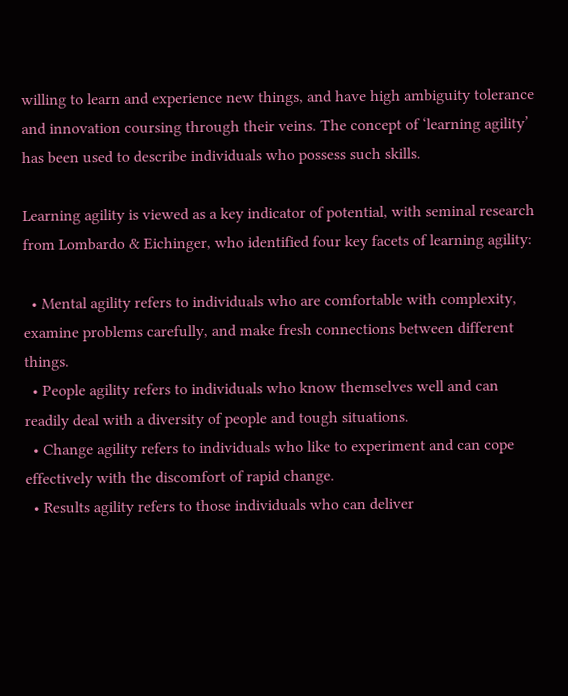willing to learn and experience new things, and have high ambiguity tolerance and innovation coursing through their veins. The concept of ‘learning agility’ has been used to describe individuals who possess such skills.

Learning agility is viewed as a key indicator of potential, with seminal research from Lombardo & Eichinger, who identified four key facets of learning agility:

  • Mental agility refers to individuals who are comfortable with complexity, examine problems carefully, and make fresh connections between different things.
  • People agility refers to individuals who know themselves well and can readily deal with a diversity of people and tough situations.
  • Change agility refers to individuals who like to experiment and can cope effectively with the discomfort of rapid change.
  • Results agility refers to those individuals who can deliver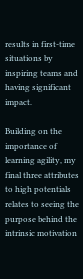results in first-time situations by inspiring teams and having significant impact.

Building on the importance of learning agility, my final three attributes to high potentials relates to seeing the purpose behind the intrinsic motivation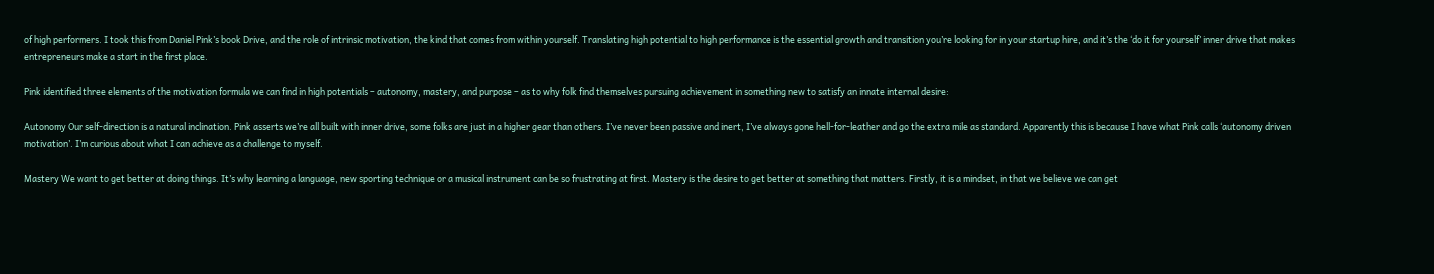of high performers. I took this from Daniel Pink’s book Drive, and the role of intrinsic motivation, the kind that comes from within yourself. Translating high potential to high performance is the essential growth and transition you’re looking for in your startup hire, and it’s the ‘do it for yourself’ inner drive that makes entrepreneurs make a start in the first place.

Pink identified three elements of the motivation formula we can find in high potentials – autonomy, mastery, and purpose – as to why folk find themselves pursuing achievement in something new to satisfy an innate internal desire:

Autonomy Our self-direction is a natural inclination. Pink asserts we’re all built with inner drive, some folks are just in a higher gear than others. I’ve never been passive and inert, I’ve always gone hell-for-leather and go the extra mile as standard. Apparently this is because I have what Pink calls ‘autonomy driven motivation’. I’m curious about what I can achieve as a challenge to myself.

Mastery We want to get better at doing things. It’s why learning a language, new sporting technique or a musical instrument can be so frustrating at first. Mastery is the desire to get better at something that matters. Firstly, it is a mindset, in that we believe we can get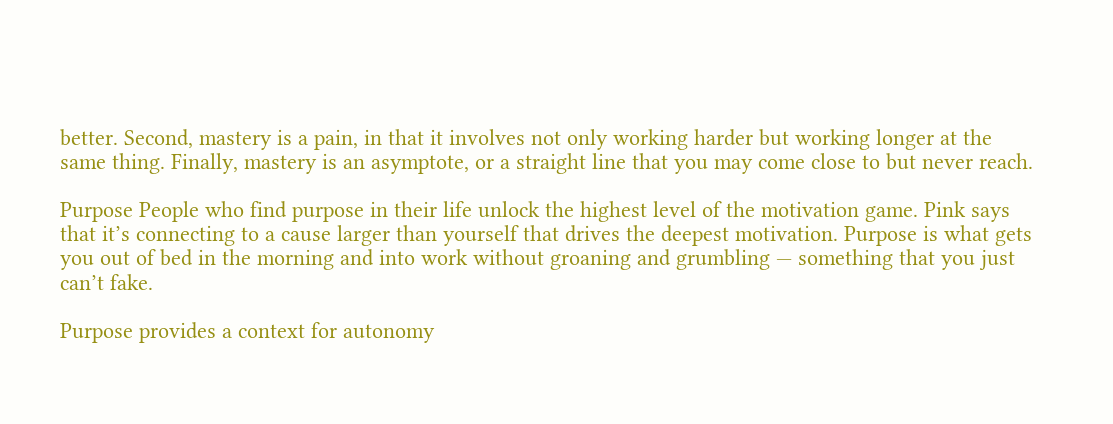better. Second, mastery is a pain, in that it involves not only working harder but working longer at the same thing. Finally, mastery is an asymptote, or a straight line that you may come close to but never reach.

Purpose People who find purpose in their life unlock the highest level of the motivation game. Pink says that it’s connecting to a cause larger than yourself that drives the deepest motivation. Purpose is what gets you out of bed in the morning and into work without groaning and grumbling — something that you just can’t fake.

Purpose provides a context for autonomy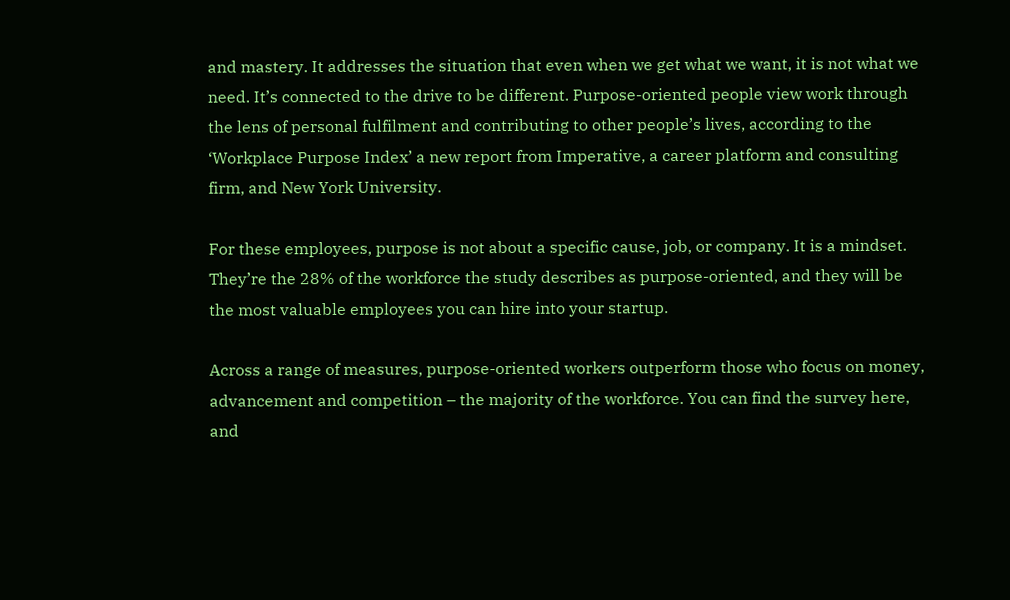and mastery. It addresses the situation that even when we get what we want, it is not what we need. It’s connected to the drive to be different. Purpose-oriented people view work through the lens of personal fulfilment and contributing to other people’s lives, according to the ‘Workplace Purpose Index’ a new report from Imperative, a career platform and consulting firm, and New York University.

For these employees, purpose is not about a specific cause, job, or company. It is a mindset. They’re the 28% of the workforce the study describes as purpose-oriented, and they will be the most valuable employees you can hire into your startup.

Across a range of measures, purpose-oriented workers outperform those who focus on money, advancement and competition – the majority of the workforce. You can find the survey here, and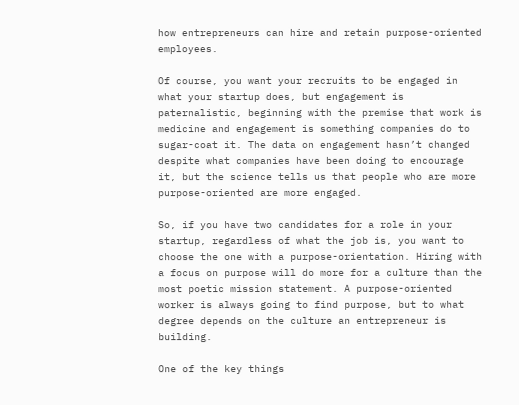how entrepreneurs can hire and retain purpose-oriented employees.

Of course, you want your recruits to be engaged in what your startup does, but engagement is paternalistic, beginning with the premise that work is medicine and engagement is something companies do to sugar-coat it. The data on engagement hasn’t changed despite what companies have been doing to encourage it, but the science tells us that people who are more purpose-oriented are more engaged.

So, if you have two candidates for a role in your startup, regardless of what the job is, you want to choose the one with a purpose-orientation. Hiring with a focus on purpose will do more for a culture than the most poetic mission statement. A purpose-oriented worker is always going to find purpose, but to what degree depends on the culture an entrepreneur is building.

One of the key things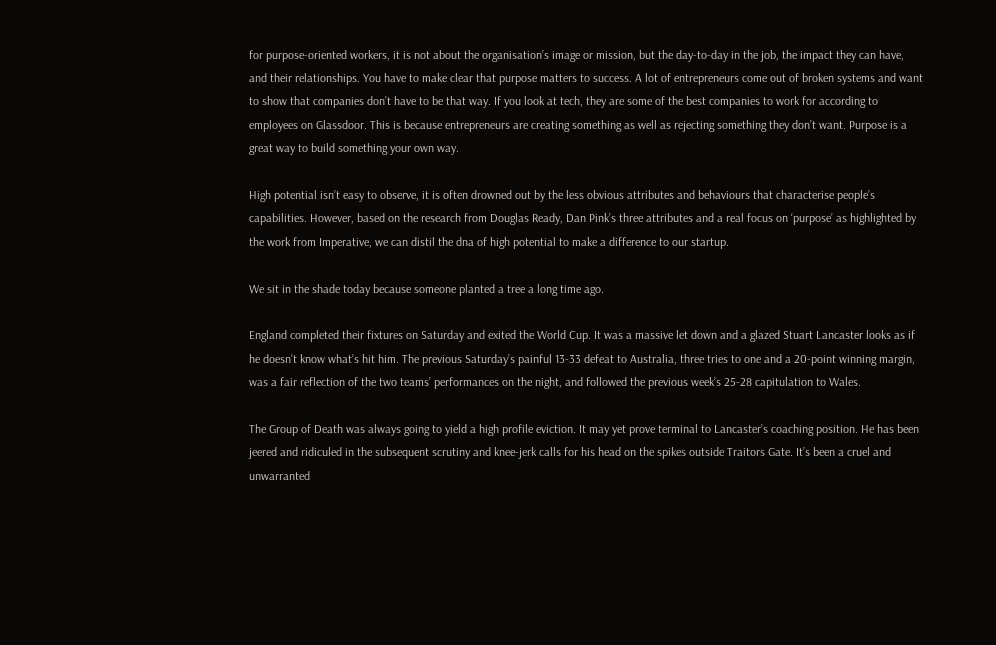for purpose-oriented workers, it is not about the organisation’s image or mission, but the day-to-day in the job, the impact they can have, and their relationships. You have to make clear that purpose matters to success. A lot of entrepreneurs come out of broken systems and want to show that companies don’t have to be that way. If you look at tech, they are some of the best companies to work for according to employees on Glassdoor. This is because entrepreneurs are creating something as well as rejecting something they don’t want. Purpose is a great way to build something your own way.

High potential isn’t easy to observe, it is often drowned out by the less obvious attributes and behaviours that characterise people’s capabilities. However, based on the research from Douglas Ready, Dan Pink’s three attributes and a real focus on ‘purpose’ as highlighted by the work from Imperative, we can distil the dna of high potential to make a difference to our startup.

We sit in the shade today because someone planted a tree a long time ago.

England completed their fixtures on Saturday and exited the World Cup. It was a massive let down and a glazed Stuart Lancaster looks as if he doesn’t know what’s hit him. The previous Saturday’s painful 13-33 defeat to Australia, three tries to one and a 20-point winning margin, was a fair reflection of the two teams’ performances on the night, and followed the previous week’s 25-28 capitulation to Wales.

The Group of Death was always going to yield a high profile eviction. It may yet prove terminal to Lancaster’s coaching position. He has been jeered and ridiculed in the subsequent scrutiny and knee-jerk calls for his head on the spikes outside Traitors Gate. It’s been a cruel and unwarranted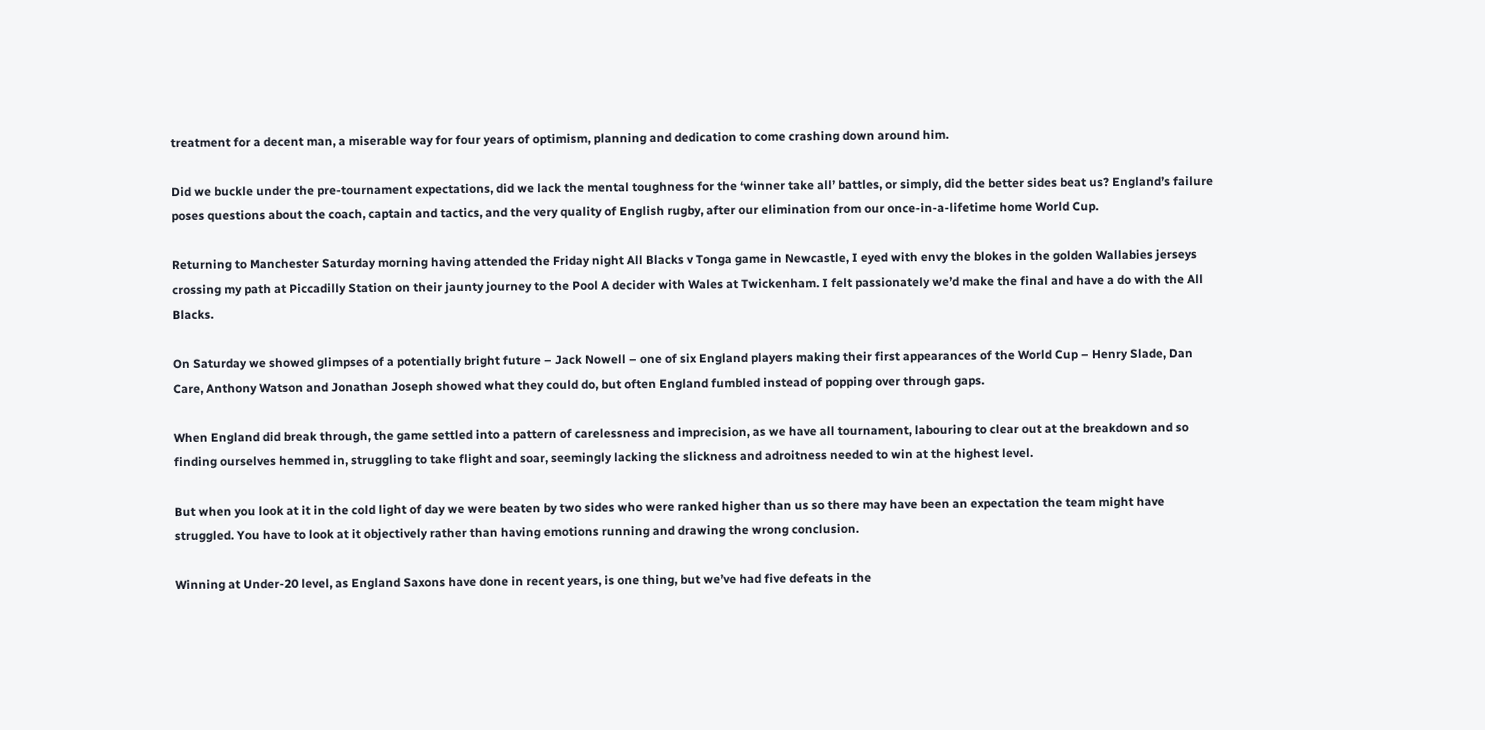treatment for a decent man, a miserable way for four years of optimism, planning and dedication to come crashing down around him.

Did we buckle under the pre-tournament expectations, did we lack the mental toughness for the ‘winner take all’ battles, or simply, did the better sides beat us? England’s failure poses questions about the coach, captain and tactics, and the very quality of English rugby, after our elimination from our once-in-a-lifetime home World Cup.

Returning to Manchester Saturday morning having attended the Friday night All Blacks v Tonga game in Newcastle, I eyed with envy the blokes in the golden Wallabies jerseys crossing my path at Piccadilly Station on their jaunty journey to the Pool A decider with Wales at Twickenham. I felt passionately we’d make the final and have a do with the All Blacks.

On Saturday we showed glimpses of a potentially bright future – Jack Nowell – one of six England players making their first appearances of the World Cup – Henry Slade, Dan Care, Anthony Watson and Jonathan Joseph showed what they could do, but often England fumbled instead of popping over through gaps.

When England did break through, the game settled into a pattern of carelessness and imprecision, as we have all tournament, labouring to clear out at the breakdown and so finding ourselves hemmed in, struggling to take flight and soar, seemingly lacking the slickness and adroitness needed to win at the highest level.

But when you look at it in the cold light of day we were beaten by two sides who were ranked higher than us so there may have been an expectation the team might have struggled. You have to look at it objectively rather than having emotions running and drawing the wrong conclusion.

Winning at Under-20 level, as England Saxons have done in recent years, is one thing, but we’ve had five defeats in the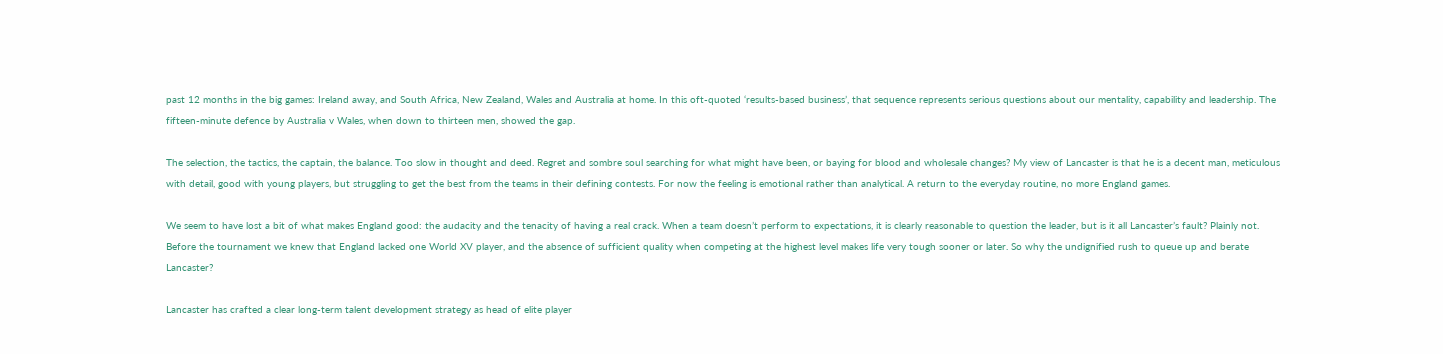past 12 months in the big games: Ireland away, and South Africa, New Zealand, Wales and Australia at home. In this oft-quoted ‘results-based business’, that sequence represents serious questions about our mentality, capability and leadership. The fifteen-minute defence by Australia v Wales, when down to thirteen men, showed the gap.

The selection, the tactics, the captain, the balance. Too slow in thought and deed. Regret and sombre soul searching for what might have been, or baying for blood and wholesale changes? My view of Lancaster is that he is a decent man, meticulous with detail, good with young players, but struggling to get the best from the teams in their defining contests. For now the feeling is emotional rather than analytical. A return to the everyday routine, no more England games.

We seem to have lost a bit of what makes England good: the audacity and the tenacity of having a real crack. When a team doesn’t perform to expectations, it is clearly reasonable to question the leader, but is it all Lancaster’s fault? Plainly not. Before the tournament we knew that England lacked one World XV player, and the absence of sufficient quality when competing at the highest level makes life very tough sooner or later. So why the undignified rush to queue up and berate Lancaster?

Lancaster has crafted a clear long-term talent development strategy as head of elite player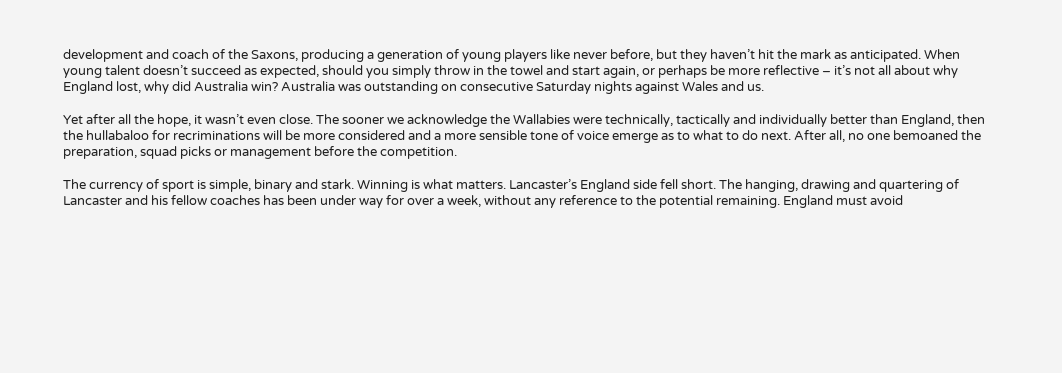development and coach of the Saxons, producing a generation of young players like never before, but they haven’t hit the mark as anticipated. When young talent doesn’t succeed as expected, should you simply throw in the towel and start again, or perhaps be more reflective – it’s not all about why England lost, why did Australia win? Australia was outstanding on consecutive Saturday nights against Wales and us.

Yet after all the hope, it wasn’t even close. The sooner we acknowledge the Wallabies were technically, tactically and individually better than England, then the hullabaloo for recriminations will be more considered and a more sensible tone of voice emerge as to what to do next. After all, no one bemoaned the preparation, squad picks or management before the competition.

The currency of sport is simple, binary and stark. Winning is what matters. Lancaster’s England side fell short. The hanging, drawing and quartering of Lancaster and his fellow coaches has been under way for over a week, without any reference to the potential remaining. England must avoid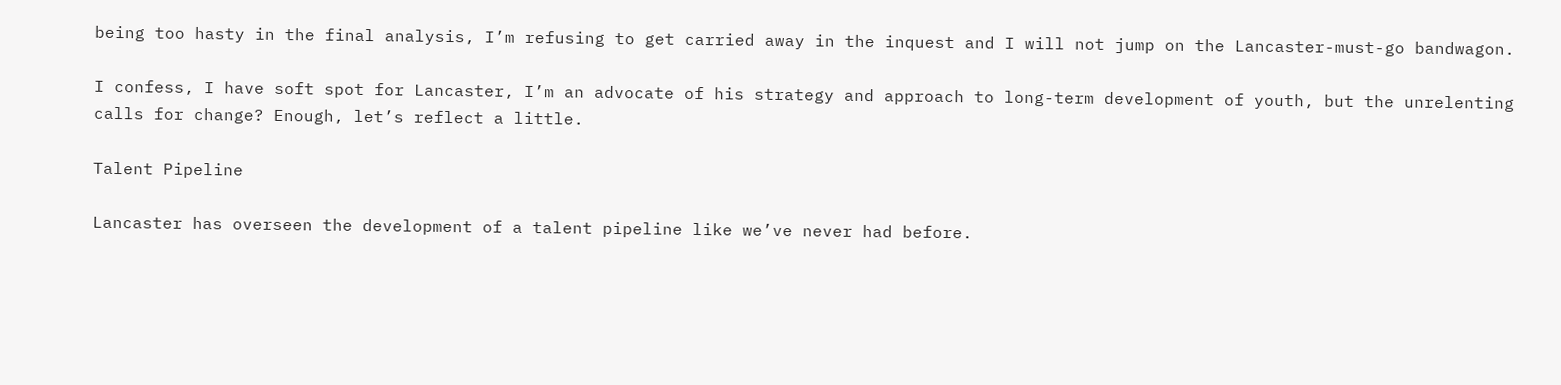being too hasty in the final analysis, I’m refusing to get carried away in the inquest and I will not jump on the Lancaster-must-go bandwagon.

I confess, I have soft spot for Lancaster, I’m an advocate of his strategy and approach to long-term development of youth, but the unrelenting calls for change? Enough, let’s reflect a little.

Talent Pipeline

Lancaster has overseen the development of a talent pipeline like we’ve never had before.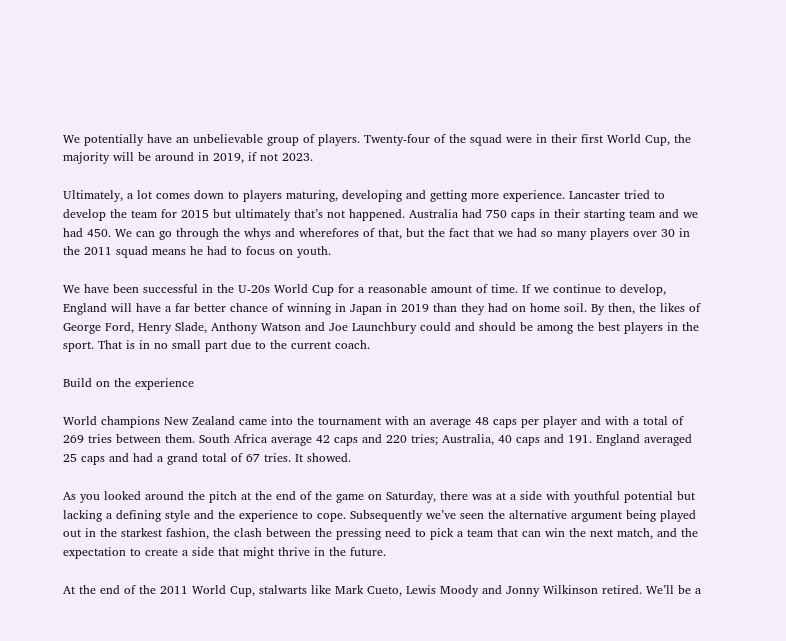We potentially have an unbelievable group of players. Twenty-four of the squad were in their first World Cup, the majority will be around in 2019, if not 2023.

Ultimately, a lot comes down to players maturing, developing and getting more experience. Lancaster tried to develop the team for 2015 but ultimately that’s not happened. Australia had 750 caps in their starting team and we had 450. We can go through the whys and wherefores of that, but the fact that we had so many players over 30 in the 2011 squad means he had to focus on youth.

We have been successful in the U-20s World Cup for a reasonable amount of time. If we continue to develop, England will have a far better chance of winning in Japan in 2019 than they had on home soil. By then, the likes of George Ford, Henry Slade, Anthony Watson and Joe Launchbury could and should be among the best players in the sport. That is in no small part due to the current coach.

Build on the experience

World champions New Zealand came into the tournament with an average 48 caps per player and with a total of 269 tries between them. South Africa average 42 caps and 220 tries; Australia, 40 caps and 191. England averaged 25 caps and had a grand total of 67 tries. It showed.

As you looked around the pitch at the end of the game on Saturday, there was at a side with youthful potential but lacking a defining style and the experience to cope. Subsequently we’ve seen the alternative argument being played out in the starkest fashion, the clash between the pressing need to pick a team that can win the next match, and the expectation to create a side that might thrive in the future.

At the end of the 2011 World Cup, stalwarts like Mark Cueto, Lewis Moody and Jonny Wilkinson retired. We’ll be a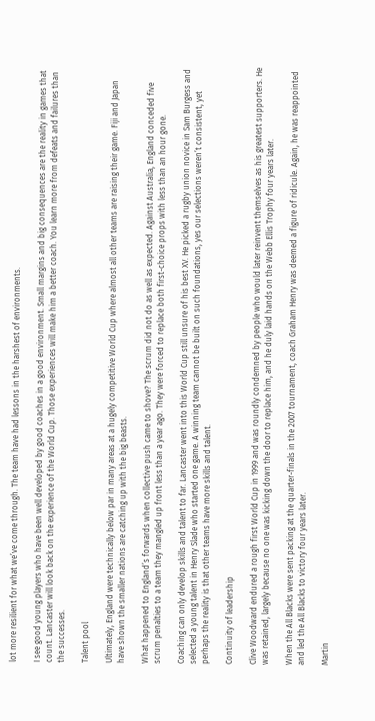lot more resilient for what we’ve come through. The team have had lessons in the harshest of environments.

I see good young players who have been well developed by good coaches in a good environment. Small margins and big consequences are the reality in games that count. Lancaster will look back on the experience of the World Cup. Those experiences will make him a better coach. You learn more from defeats and failures than the successes.

Talent pool

Ultimately, England were technically below par in many areas at a hugely competitive World Cup where almost all other teams are raising their game. Fiji and Japan have shown the smaller nations are catching up with the big beasts.

What happened to England’s forwards when collective push came to shove? The scrum did not do as well as expected. Against Australia, England conceded five scrum penalties to a team they mangled up front less than a year ago. They were forced to replace both first-choice props with less than an hour gone.

Coaching can only develop skills and talent to far. Lancaster went into this World Cup still unsure of his best XV. He picked a rugby union novice in Sam Burgess and selected a young talent in Henry Slade who started one game. A winning team cannot be built on such foundations, yes our selections weren’t consistent, yet perhaps the reality is that other teams have more skills and talent.

Continuity of leadership

Clive Woodward endured a rough first World Cup in 1999 and was roundly condemned by people who would later reinvent themselves as his greatest supporters. He was retained, largely because no one was kicking down the door to replace him, and he duly laid hands on the Webb Ellis Trophy four years later.

When the All Blacks were sent packing at the quarter-finals in the 2007 tournament, coach Graham Henry was deemed a figure of ridicule. Again, he was reappointed and led the All Blacks to victory four years later.

Martin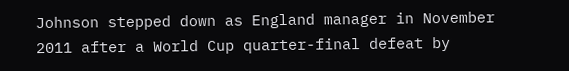Johnson stepped down as England manager in November 2011 after a World Cup quarter-final defeat by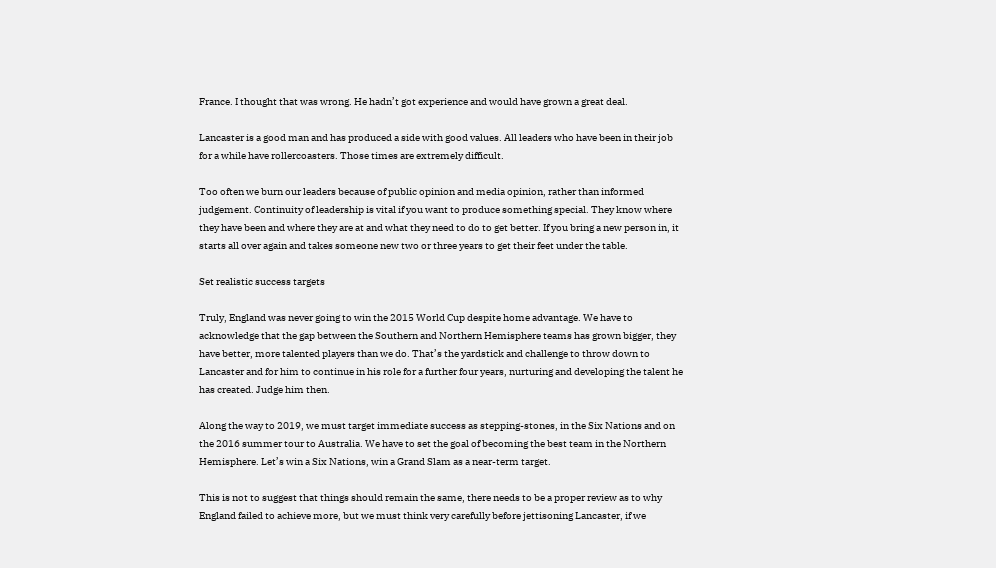France. I thought that was wrong. He hadn’t got experience and would have grown a great deal.

Lancaster is a good man and has produced a side with good values. All leaders who have been in their job for a while have rollercoasters. Those times are extremely difficult.

Too often we burn our leaders because of public opinion and media opinion, rather than informed judgement. Continuity of leadership is vital if you want to produce something special. They know where they have been and where they are at and what they need to do to get better. If you bring a new person in, it starts all over again and takes someone new two or three years to get their feet under the table.

Set realistic success targets

Truly, England was never going to win the 2015 World Cup despite home advantage. We have to acknowledge that the gap between the Southern and Northern Hemisphere teams has grown bigger, they have better, more talented players than we do. That’s the yardstick and challenge to throw down to Lancaster and for him to continue in his role for a further four years, nurturing and developing the talent he has created. Judge him then.

Along the way to 2019, we must target immediate success as stepping-stones, in the Six Nations and on the 2016 summer tour to Australia. We have to set the goal of becoming the best team in the Northern Hemisphere. Let’s win a Six Nations, win a Grand Slam as a near-term target.

This is not to suggest that things should remain the same, there needs to be a proper review as to why England failed to achieve more, but we must think very carefully before jettisoning Lancaster, if we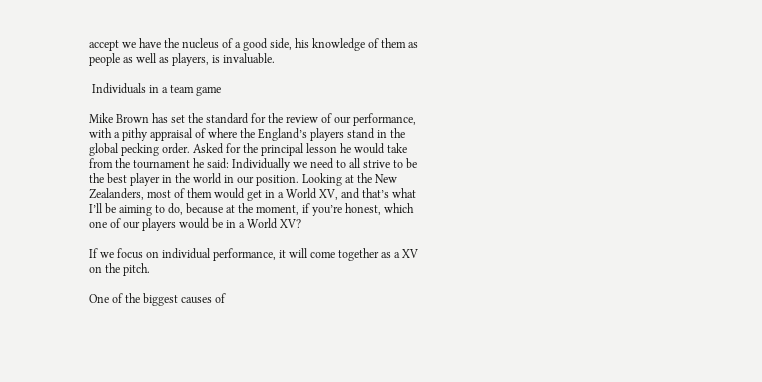accept we have the nucleus of a good side, his knowledge of them as people as well as players, is invaluable.

 Individuals in a team game

Mike Brown has set the standard for the review of our performance, with a pithy appraisal of where the England’s players stand in the global pecking order. Asked for the principal lesson he would take from the tournament he said: Individually we need to all strive to be the best player in the world in our position. Looking at the New Zealanders, most of them would get in a World XV, and that’s what I’ll be aiming to do, because at the moment, if you’re honest, which one of our players would be in a World XV?

If we focus on individual performance, it will come together as a XV on the pitch.

One of the biggest causes of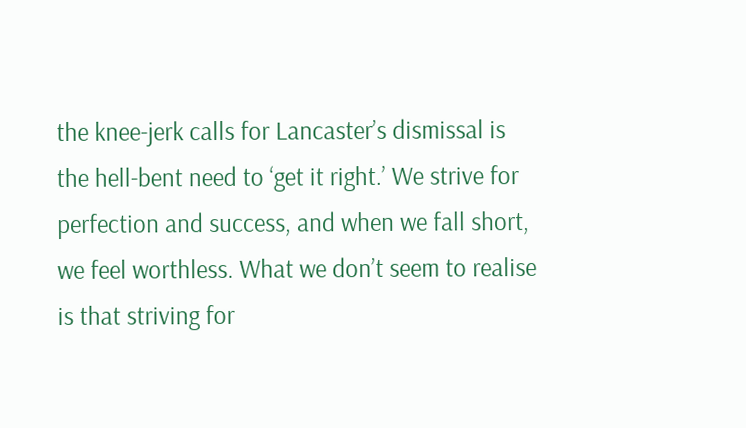the knee-jerk calls for Lancaster’s dismissal is the hell-bent need to ‘get it right.’ We strive for perfection and success, and when we fall short, we feel worthless. What we don’t seem to realise is that striving for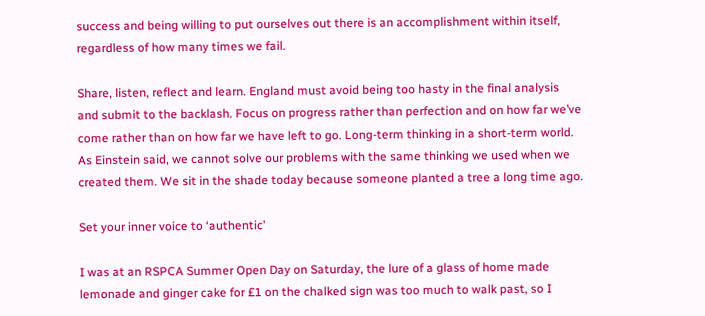success and being willing to put ourselves out there is an accomplishment within itself, regardless of how many times we fail.

Share, listen, reflect and learn. England must avoid being too hasty in the final analysis and submit to the backlash. Focus on progress rather than perfection and on how far we’ve come rather than on how far we have left to go. Long-term thinking in a short-term world. As Einstein said, we cannot solve our problems with the same thinking we used when we created them. We sit in the shade today because someone planted a tree a long time ago.

Set your inner voice to ‘authentic’

I was at an RSPCA Summer Open Day on Saturday, the lure of a glass of home made lemonade and ginger cake for £1 on the chalked sign was too much to walk past, so I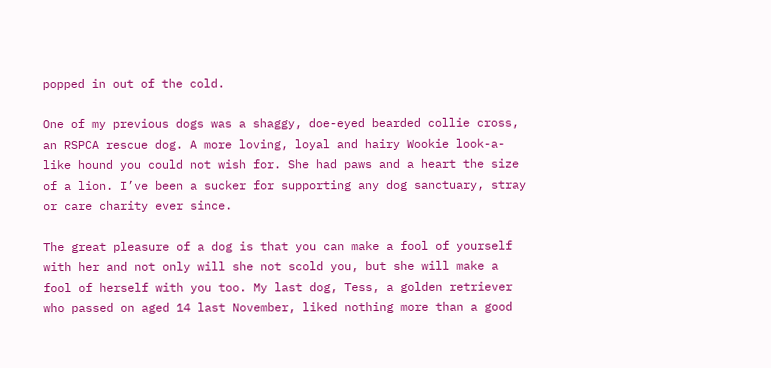popped in out of the cold.

One of my previous dogs was a shaggy, doe-eyed bearded collie cross, an RSPCA rescue dog. A more loving, loyal and hairy Wookie look-a-like hound you could not wish for. She had paws and a heart the size of a lion. I’ve been a sucker for supporting any dog sanctuary, stray or care charity ever since.

The great pleasure of a dog is that you can make a fool of yourself with her and not only will she not scold you, but she will make a fool of herself with you too. My last dog, Tess, a golden retriever who passed on aged 14 last November, liked nothing more than a good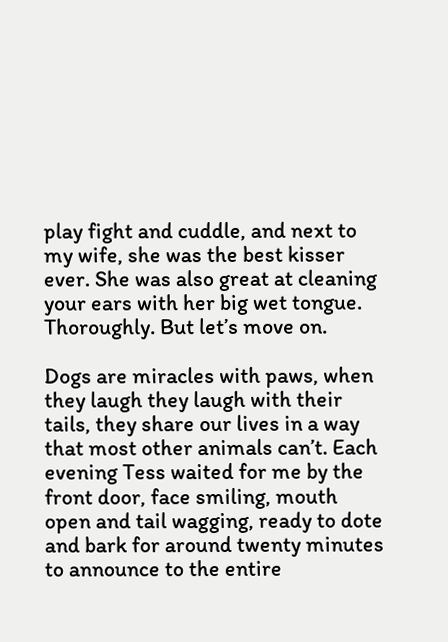play fight and cuddle, and next to my wife, she was the best kisser ever. She was also great at cleaning your ears with her big wet tongue. Thoroughly. But let’s move on.

Dogs are miracles with paws, when they laugh they laugh with their tails, they share our lives in a way that most other animals can’t. Each evening Tess waited for me by the front door, face smiling, mouth open and tail wagging, ready to dote and bark for around twenty minutes to announce to the entire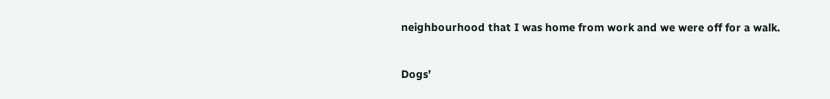neighbourhood that I was home from work and we were off for a walk.

Dogs’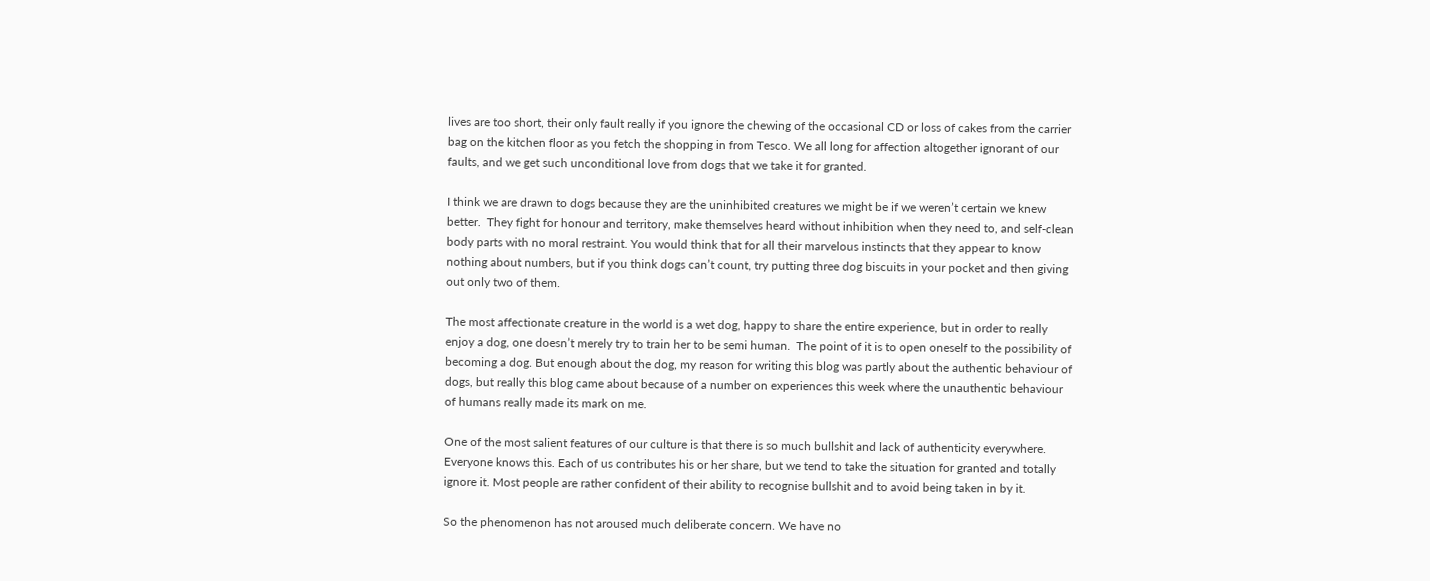lives are too short, their only fault really if you ignore the chewing of the occasional CD or loss of cakes from the carrier bag on the kitchen floor as you fetch the shopping in from Tesco. We all long for affection altogether ignorant of our faults, and we get such unconditional love from dogs that we take it for granted.

I think we are drawn to dogs because they are the uninhibited creatures we might be if we weren’t certain we knew better.  They fight for honour and territory, make themselves heard without inhibition when they need to, and self-clean body parts with no moral restraint. You would think that for all their marvelous instincts that they appear to know nothing about numbers, but if you think dogs can’t count, try putting three dog biscuits in your pocket and then giving out only two of them.

The most affectionate creature in the world is a wet dog, happy to share the entire experience, but in order to really enjoy a dog, one doesn’t merely try to train her to be semi human.  The point of it is to open oneself to the possibility of becoming a dog. But enough about the dog, my reason for writing this blog was partly about the authentic behaviour of dogs, but really this blog came about because of a number on experiences this week where the unauthentic behaviour of humans really made its mark on me.

One of the most salient features of our culture is that there is so much bullshit and lack of authenticity everywhere. Everyone knows this. Each of us contributes his or her share, but we tend to take the situation for granted and totally ignore it. Most people are rather confident of their ability to recognise bullshit and to avoid being taken in by it.

So the phenomenon has not aroused much deliberate concern. We have no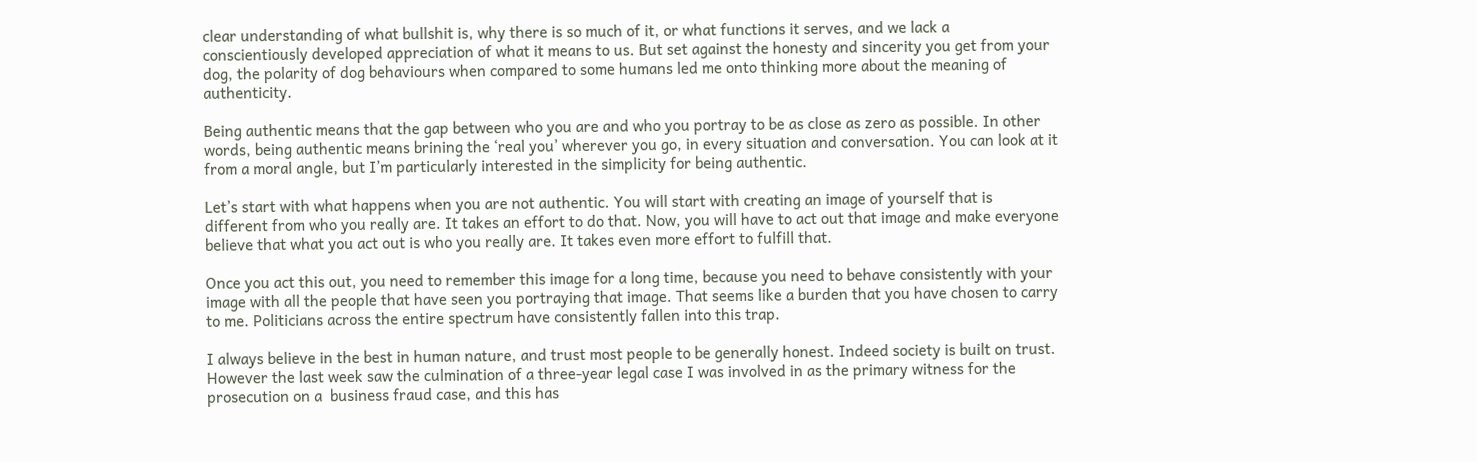clear understanding of what bullshit is, why there is so much of it, or what functions it serves, and we lack a conscientiously developed appreciation of what it means to us. But set against the honesty and sincerity you get from your dog, the polarity of dog behaviours when compared to some humans led me onto thinking more about the meaning of authenticity.

Being authentic means that the gap between who you are and who you portray to be as close as zero as possible. In other words, being authentic means brining the ‘real you’ wherever you go, in every situation and conversation. You can look at it from a moral angle, but I’m particularly interested in the simplicity for being authentic.

Let’s start with what happens when you are not authentic. You will start with creating an image of yourself that is different from who you really are. It takes an effort to do that. Now, you will have to act out that image and make everyone believe that what you act out is who you really are. It takes even more effort to fulfill that.

Once you act this out, you need to remember this image for a long time, because you need to behave consistently with your image with all the people that have seen you portraying that image. That seems like a burden that you have chosen to carry to me. Politicians across the entire spectrum have consistently fallen into this trap.

I always believe in the best in human nature, and trust most people to be generally honest. Indeed society is built on trust. However the last week saw the culmination of a three-year legal case I was involved in as the primary witness for the prosecution on a  business fraud case, and this has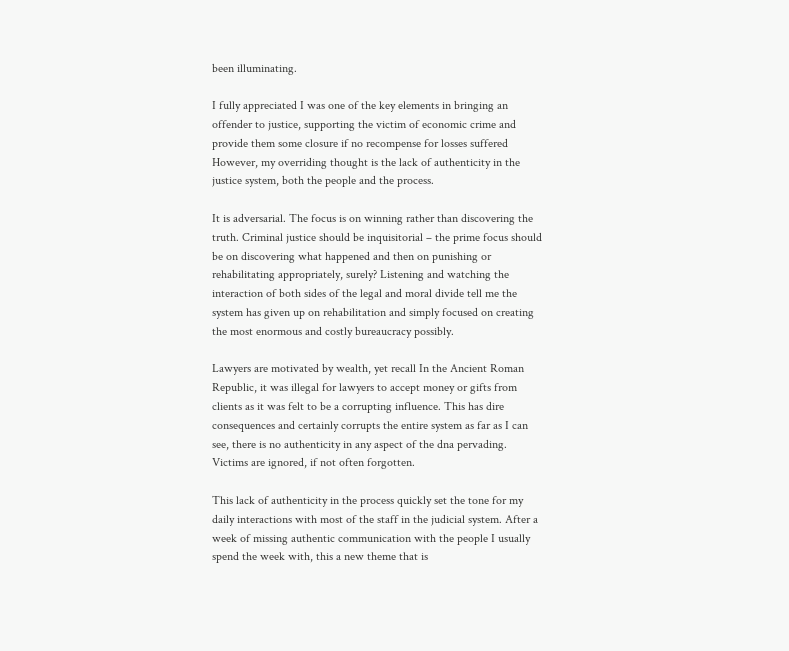been illuminating.

I fully appreciated I was one of the key elements in bringing an offender to justice, supporting the victim of economic crime and provide them some closure if no recompense for losses suffered However, my overriding thought is the lack of authenticity in the justice system, both the people and the process.

It is adversarial. The focus is on winning rather than discovering the truth. Criminal justice should be inquisitorial – the prime focus should be on discovering what happened and then on punishing or rehabilitating appropriately, surely? Listening and watching the interaction of both sides of the legal and moral divide tell me the system has given up on rehabilitation and simply focused on creating the most enormous and costly bureaucracy possibly.

Lawyers are motivated by wealth, yet recall In the Ancient Roman Republic, it was illegal for lawyers to accept money or gifts from clients as it was felt to be a corrupting influence. This has dire consequences and certainly corrupts the entire system as far as I can see, there is no authenticity in any aspect of the dna pervading. Victims are ignored, if not often forgotten.

This lack of authenticity in the process quickly set the tone for my daily interactions with most of the staff in the judicial system. After a week of missing authentic communication with the people I usually spend the week with, this a new theme that is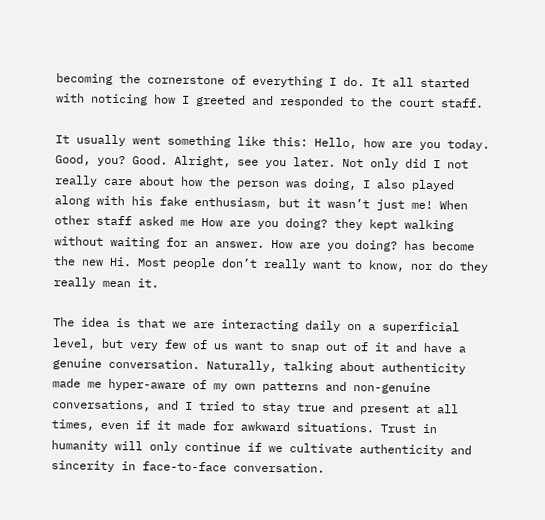becoming the cornerstone of everything I do. It all started with noticing how I greeted and responded to the court staff.

It usually went something like this: Hello, how are you today. Good, you? Good. Alright, see you later. Not only did I not really care about how the person was doing, I also played along with his fake enthusiasm, but it wasn’t just me! When other staff asked me How are you doing? they kept walking without waiting for an answer. How are you doing? has become the new Hi. Most people don’t really want to know, nor do they really mean it.

The idea is that we are interacting daily on a superficial level, but very few of us want to snap out of it and have a genuine conversation. Naturally, talking about authenticity made me hyper-aware of my own patterns and non-genuine conversations, and I tried to stay true and present at all times, even if it made for awkward situations. Trust in humanity will only continue if we cultivate authenticity and sincerity in face-to-face conversation.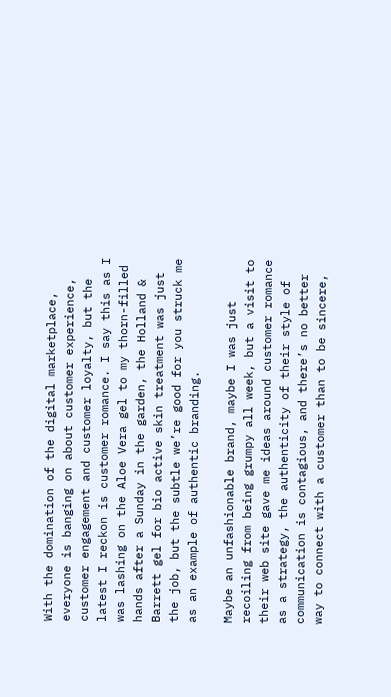With the domination of the digital marketplace, everyone is banging on about customer experience, customer engagement and customer loyalty, but the latest I reckon is customer romance. I say this as I was lashing on the Aloe Vera gel to my thorn-filled hands after a Sunday in the garden, the Holland & Barrett gel for bio active skin treatment was just the job, but the subtle we’re good for you struck me as an example of authentic branding.

Maybe an unfashionable brand, maybe I was just recoiling from being grumpy all week, but a visit to their web site gave me ideas around customer romance as a strategy, the authenticity of their style of communication is contagious, and there’s no better way to connect with a customer than to be sincere,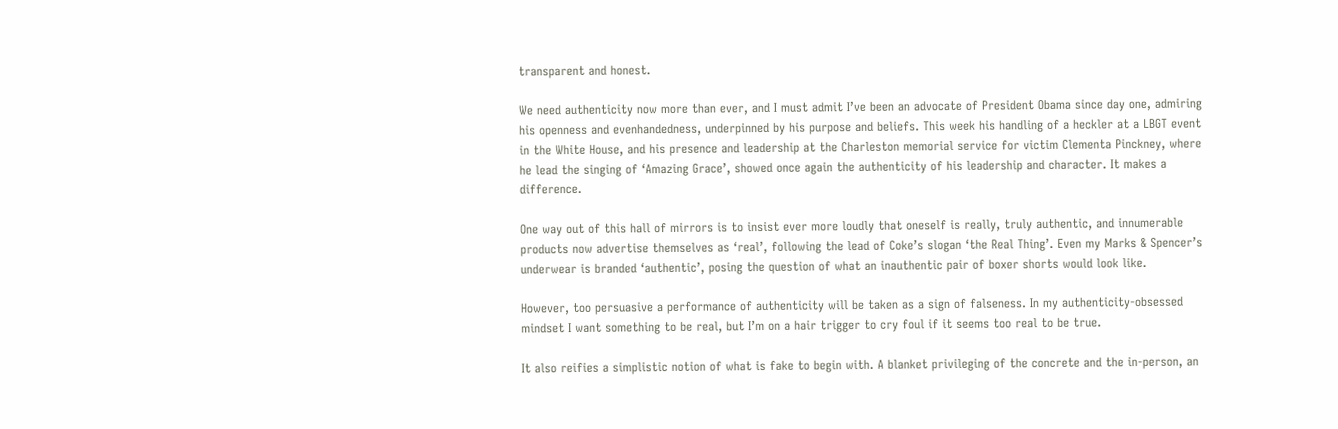transparent and honest.

We need authenticity now more than ever, and I must admit I’ve been an advocate of President Obama since day one, admiring his openness and evenhandedness, underpinned by his purpose and beliefs. This week his handling of a heckler at a LBGT event in the White House, and his presence and leadership at the Charleston memorial service for victim Clementa Pinckney, where he lead the singing of ‘Amazing Grace’, showed once again the authenticity of his leadership and character. It makes a difference.

One way out of this hall of mirrors is to insist ever more loudly that oneself is really, truly authentic, and innumerable products now advertise themselves as ‘real’, following the lead of Coke’s slogan ‘the Real Thing’. Even my Marks & Spencer’s underwear is branded ‘authentic’, posing the question of what an inauthentic pair of boxer shorts would look like.

However, too persuasive a performance of authenticity will be taken as a sign of falseness. In my authenticity-obsessed mindset I want something to be real, but I’m on a hair trigger to cry foul if it seems too real to be true.

It also reifies a simplistic notion of what is fake to begin with. A blanket privileging of the concrete and the in-person, an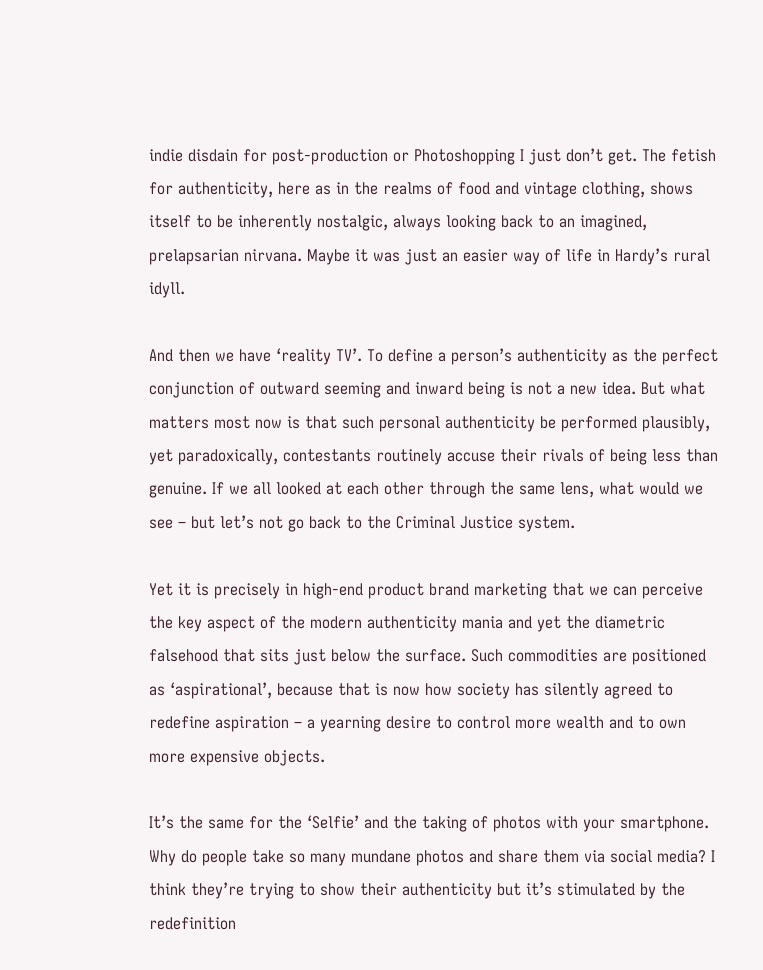indie disdain for post-production or Photoshopping I just don’t get. The fetish for authenticity, here as in the realms of food and vintage clothing, shows itself to be inherently nostalgic, always looking back to an imagined, prelapsarian nirvana. Maybe it was just an easier way of life in Hardy’s rural idyll.

And then we have ‘reality TV’. To define a person’s authenticity as the perfect conjunction of outward seeming and inward being is not a new idea. But what matters most now is that such personal authenticity be performed plausibly, yet paradoxically, contestants routinely accuse their rivals of being less than genuine. If we all looked at each other through the same lens, what would we see – but let’s not go back to the Criminal Justice system.

Yet it is precisely in high-end product brand marketing that we can perceive the key aspect of the modern authenticity mania and yet the diametric falsehood that sits just below the surface. Such commodities are positioned as ‘aspirational’, because that is now how society has silently agreed to redefine aspiration – a yearning desire to control more wealth and to own more expensive objects.

It’s the same for the ‘Selfie’ and the taking of photos with your smartphone. Why do people take so many mundane photos and share them via social media? I think they’re trying to show their authenticity but it’s stimulated by the redefinition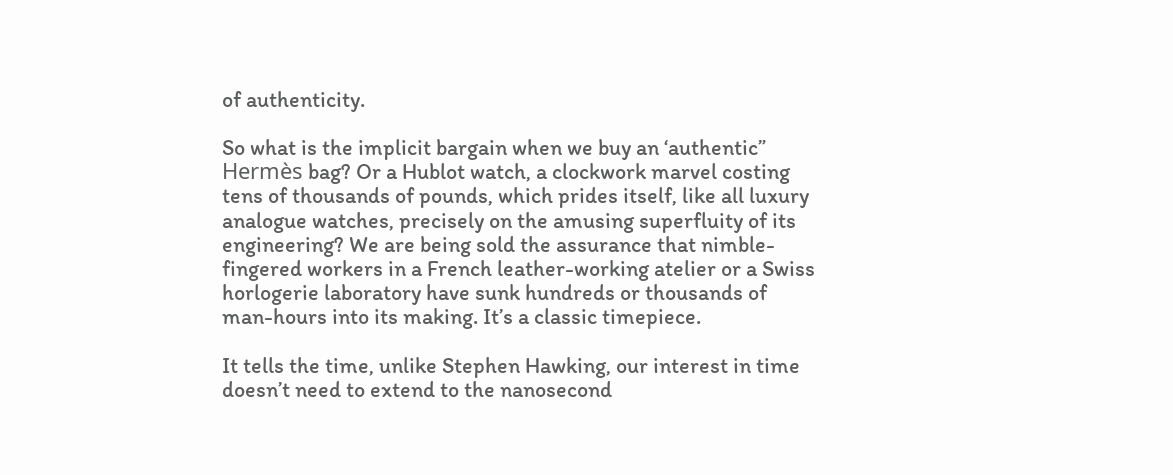of authenticity.

So what is the implicit bargain when we buy an ‘authentic” Hermès bag? Or a Hublot watch, a clockwork marvel costing tens of thousands of pounds, which prides itself, like all luxury analogue watches, precisely on the amusing superfluity of its engineering? We are being sold the assurance that nimble-fingered workers in a French leather-working atelier or a Swiss horlogerie laboratory have sunk hundreds or thousands of man-hours into its making. It’s a classic timepiece.

It tells the time, unlike Stephen Hawking, our interest in time doesn’t need to extend to the nanosecond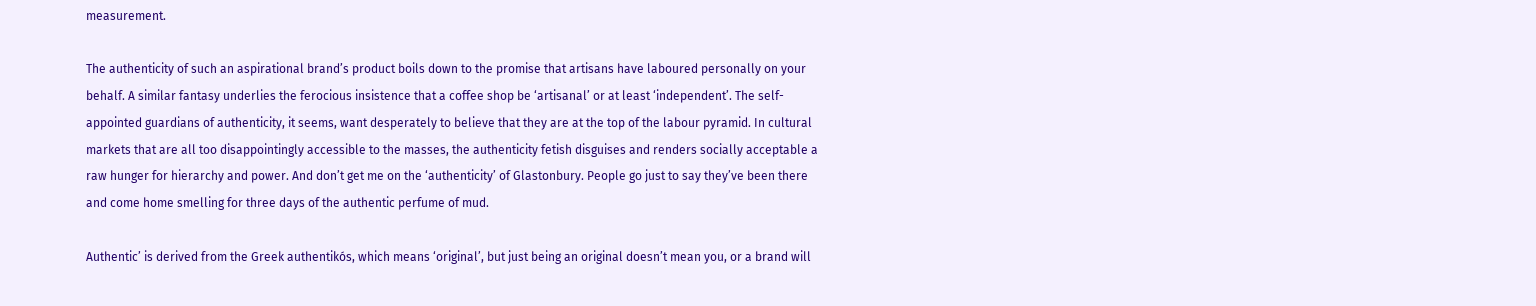measurement.

The authenticity of such an aspirational brand’s product boils down to the promise that artisans have laboured personally on your behalf. A similar fantasy underlies the ferocious insistence that a coffee shop be ‘artisanal’ or at least ‘independent’. The self-appointed guardians of authenticity, it seems, want desperately to believe that they are at the top of the labour pyramid. In cultural markets that are all too disappointingly accessible to the masses, the authenticity fetish disguises and renders socially acceptable a raw hunger for hierarchy and power. And don’t get me on the ‘authenticity’ of Glastonbury. People go just to say they’ve been there and come home smelling for three days of the authentic perfume of mud.

Authentic’ is derived from the Greek authentikós, which means ‘original’, but just being an original doesn’t mean you, or a brand will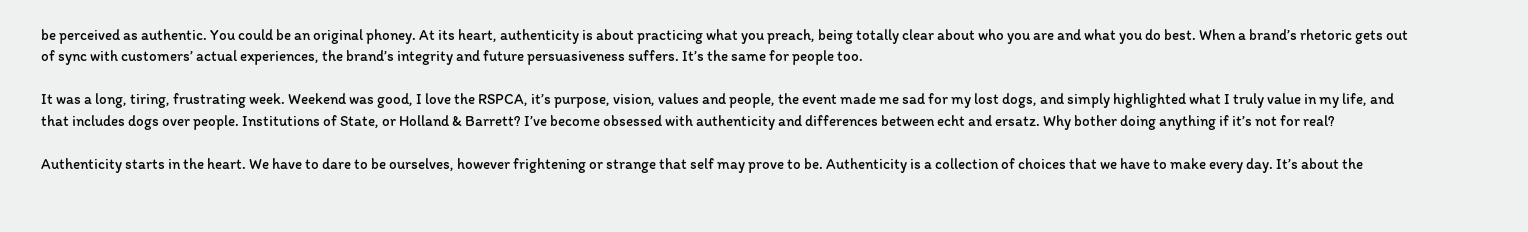be perceived as authentic. You could be an original phoney. At its heart, authenticity is about practicing what you preach, being totally clear about who you are and what you do best. When a brand’s rhetoric gets out of sync with customers’ actual experiences, the brand’s integrity and future persuasiveness suffers. It’s the same for people too.

It was a long, tiring, frustrating week. Weekend was good, I love the RSPCA, it’s purpose, vision, values and people, the event made me sad for my lost dogs, and simply highlighted what I truly value in my life, and that includes dogs over people. Institutions of State, or Holland & Barrett? I’ve become obsessed with authenticity and differences between echt and ersatz. Why bother doing anything if it’s not for real?

Authenticity starts in the heart. We have to dare to be ourselves, however frightening or strange that self may prove to be. Authenticity is a collection of choices that we have to make every day. It’s about the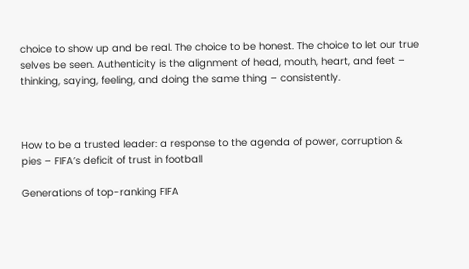choice to show up and be real. The choice to be honest. The choice to let our true selves be seen. Authenticity is the alignment of head, mouth, heart, and feet – thinking, saying, feeling, and doing the same thing – consistently.



How to be a trusted leader: a response to the agenda of power, corruption & pies – FIFA’s deficit of trust in football

Generations of top-ranking FIFA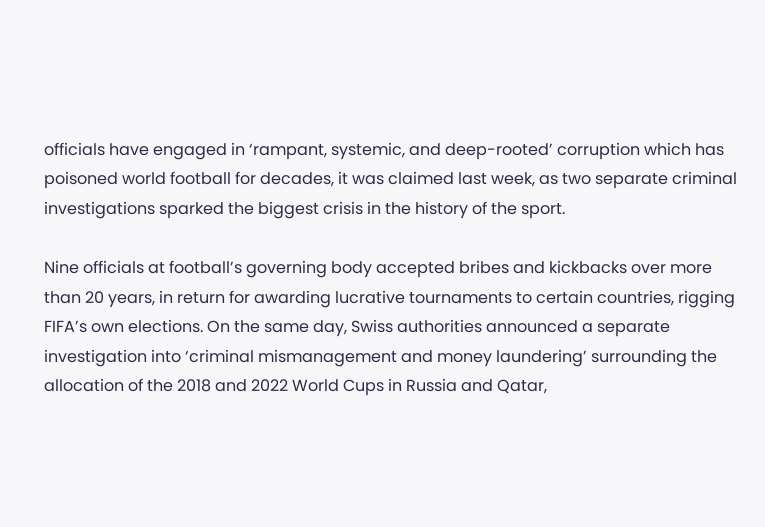officials have engaged in ‘rampant, systemic, and deep-rooted’ corruption which has poisoned world football for decades, it was claimed last week, as two separate criminal investigations sparked the biggest crisis in the history of the sport.

Nine officials at football’s governing body accepted bribes and kickbacks over more than 20 years, in return for awarding lucrative tournaments to certain countries, rigging FIFA’s own elections. On the same day, Swiss authorities announced a separate investigation into ‘criminal mismanagement and money laundering’ surrounding the allocation of the 2018 and 2022 World Cups in Russia and Qatar,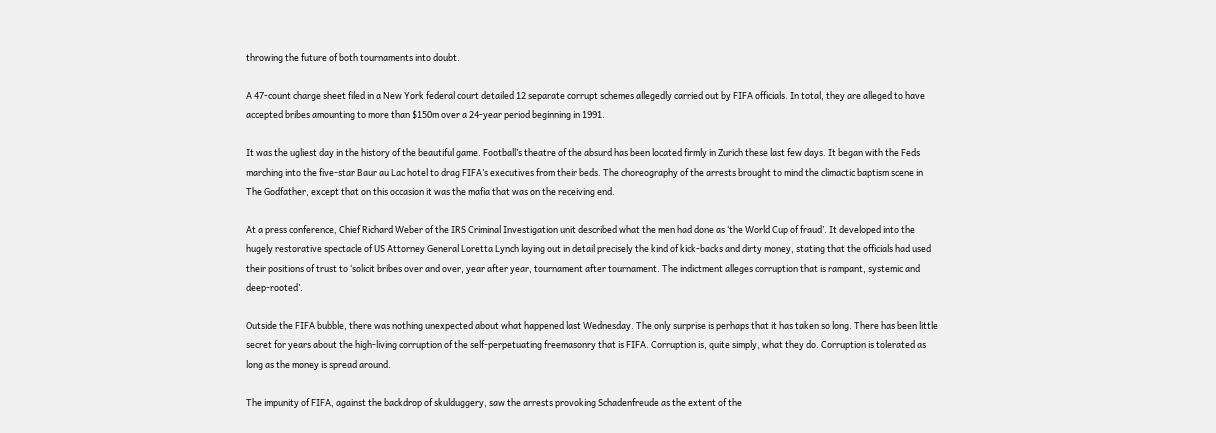throwing the future of both tournaments into doubt.

A 47-count charge sheet filed in a New York federal court detailed 12 separate corrupt schemes allegedly carried out by FIFA officials. In total, they are alleged to have accepted bribes amounting to more than $150m over a 24-year period beginning in 1991.

It was the ugliest day in the history of the beautiful game. Football’s theatre of the absurd has been located firmly in Zurich these last few days. It began with the Feds marching into the five-star Baur au Lac hotel to drag FIFA’s executives from their beds. The choreography of the arrests brought to mind the climactic baptism scene in The Godfather, except that on this occasion it was the mafia that was on the receiving end.

At a press conference, Chief Richard Weber of the IRS Criminal Investigation unit described what the men had done as ‘the World Cup of fraud’. It developed into the hugely restorative spectacle of US Attorney General Loretta Lynch laying out in detail precisely the kind of kick-backs and dirty money, stating that the officials had used their positions of trust to ‘solicit bribes over and over, year after year, tournament after tournament. The indictment alleges corruption that is rampant, systemic and deep-rooted’.

Outside the FIFA bubble, there was nothing unexpected about what happened last Wednesday. The only surprise is perhaps that it has taken so long. There has been little secret for years about the high-living corruption of the self-perpetuating freemasonry that is FIFA. Corruption is, quite simply, what they do. Corruption is tolerated as long as the money is spread around.

The impunity of FIFA, against the backdrop of skulduggery, saw the arrests provoking Schadenfreude as the extent of the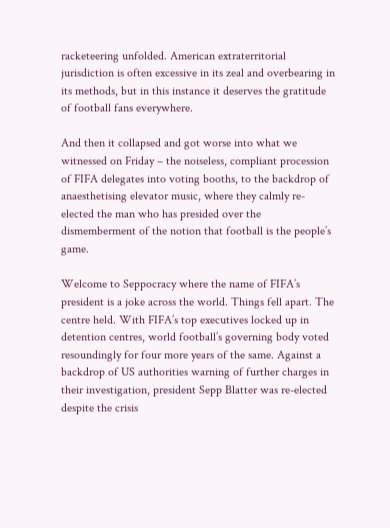racketeering unfolded. American extraterritorial jurisdiction is often excessive in its zeal and overbearing in its methods, but in this instance it deserves the gratitude of football fans everywhere.

And then it collapsed and got worse into what we witnessed on Friday – the noiseless, compliant procession of FIFA delegates into voting booths, to the backdrop of anaesthetising elevator music, where they calmly re-elected the man who has presided over the dismemberment of the notion that football is the people’s game.

Welcome to Seppocracy where the name of FIFA’s president is a joke across the world. Things fell apart. The centre held. With FIFA’s top executives locked up in detention centres, world football’s governing body voted resoundingly for four more years of the same. Against a backdrop of US authorities warning of further charges in their investigation, president Sepp Blatter was re-elected despite the crisis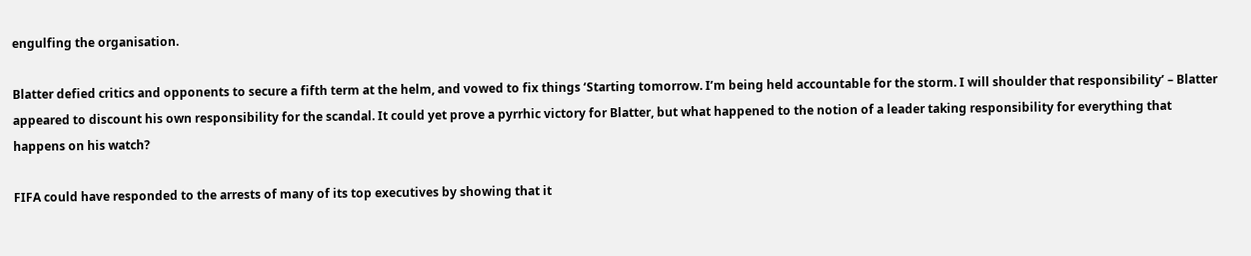engulfing the organisation.

Blatter defied critics and opponents to secure a fifth term at the helm, and vowed to fix things ‘Starting tomorrow. I’m being held accountable for the storm. I will shoulder that responsibility’ – Blatter appeared to discount his own responsibility for the scandal. It could yet prove a pyrrhic victory for Blatter, but what happened to the notion of a leader taking responsibility for everything that happens on his watch?

FIFA could have responded to the arrests of many of its top executives by showing that it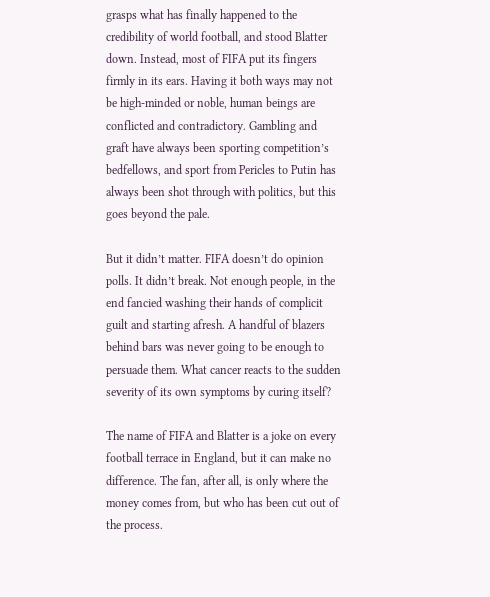grasps what has finally happened to the credibility of world football, and stood Blatter down. Instead, most of FIFA put its fingers firmly in its ears. Having it both ways may not be high-minded or noble, human beings are conflicted and contradictory. Gambling and graft have always been sporting competition’s bedfellows, and sport from Pericles to Putin has always been shot through with politics, but this goes beyond the pale.

But it didn’t matter. FIFA doesn’t do opinion polls. It didn’t break. Not enough people, in the end fancied washing their hands of complicit guilt and starting afresh. A handful of blazers behind bars was never going to be enough to persuade them. What cancer reacts to the sudden severity of its own symptoms by curing itself?

The name of FIFA and Blatter is a joke on every football terrace in England, but it can make no difference. The fan, after all, is only where the money comes from, but who has been cut out of the process.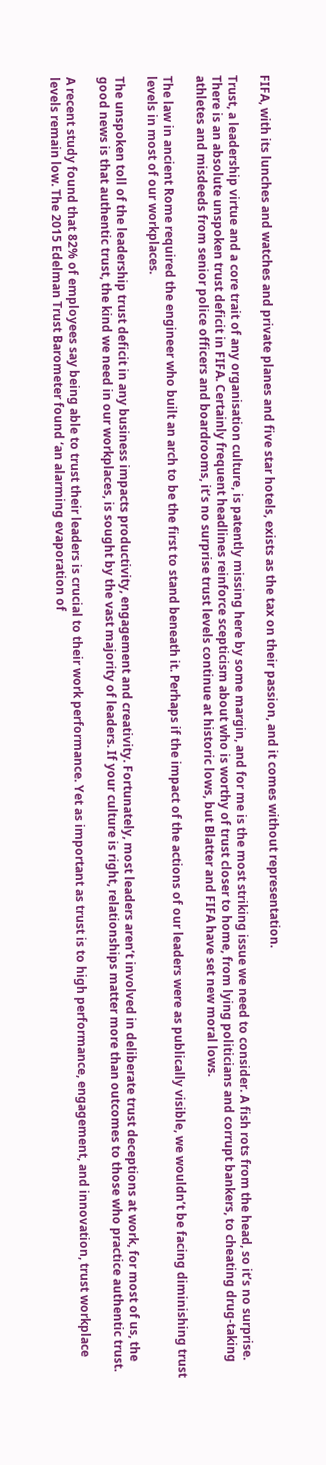FIFA, with its lunches and watches and private planes and five star hotels, exists as the tax on their passion, and it comes without representation.

Trust, a leadership virtue and a core trait of any organisation culture, is patently missing here by some margin, and for me is the most striking issue we need to consider. A fish rots from the head, so it’s no surprise. There is an absolute unspoken trust deficit in FIFA. Certainly frequent headlines reinforce scepticism about who is worthy of trust closer to home, from lying politicians and corrupt bankers, to cheating drug-taking athletes and misdeeds from senior police officers and boardrooms, it’s no surprise trust levels continue at historic lows, but Blatter and FIFA have set new moral lows.

The law in ancient Rome required the engineer who built an arch to be the first to stand beneath it. Perhaps if the impact of the actions of our leaders were as publically visible, we wouldn’t be facing diminishing trust levels in most of our workplaces.

The unspoken toll of the leadership trust deficit in any business impacts productivity, engagement and creativity. Fortunately, most leaders aren’t involved in deliberate trust deceptions at work, for most of us, the good news is that authentic trust, the kind we need in our workplaces, is sought by the vast majority of leaders. If your culture is right, relationships matter more than outcomes to those who practice authentic trust.

A recent study found that 82% of employees say being able to trust their leaders is crucial to their work performance. Yet as important as trust is to high performance, engagement, and innovation, trust workplace levels remain low. The 2015 Edelman Trust Barometer found ‘an alarming evaporation of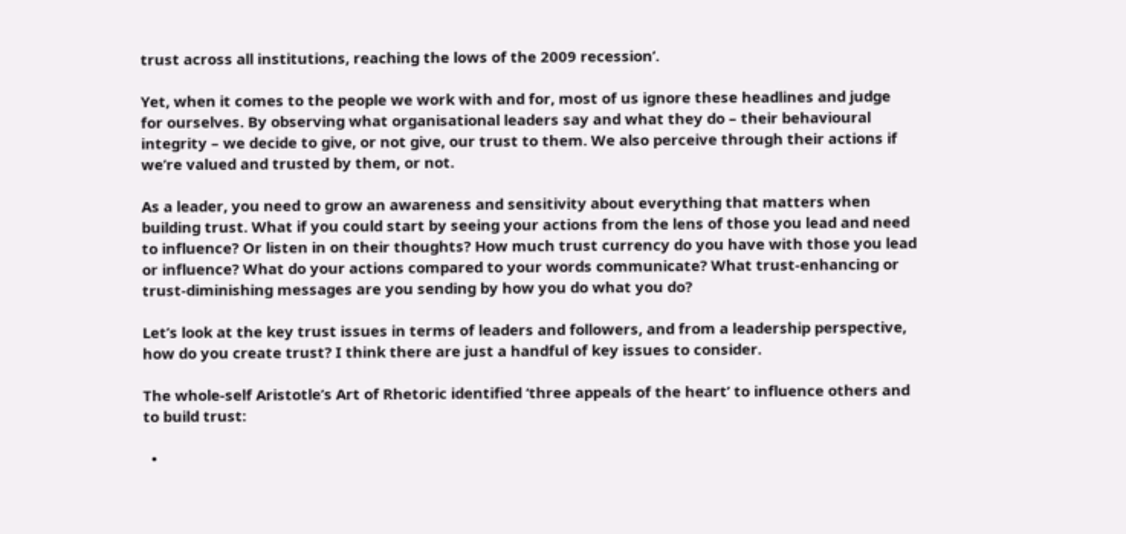trust across all institutions, reaching the lows of the 2009 recession’.

Yet, when it comes to the people we work with and for, most of us ignore these headlines and judge for ourselves. By observing what organisational leaders say and what they do – their behavioural integrity – we decide to give, or not give, our trust to them. We also perceive through their actions if we’re valued and trusted by them, or not.

As a leader, you need to grow an awareness and sensitivity about everything that matters when building trust. What if you could start by seeing your actions from the lens of those you lead and need to influence? Or listen in on their thoughts? How much trust currency do you have with those you lead or influence? What do your actions compared to your words communicate? What trust-enhancing or trust-diminishing messages are you sending by how you do what you do?

Let’s look at the key trust issues in terms of leaders and followers, and from a leadership perspective, how do you create trust? I think there are just a handful of key issues to consider.

The whole-self Aristotle’s Art of Rhetoric identified ‘three appeals of the heart’ to influence others and to build trust:

  •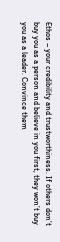Ethos – your credibility and trustworthiness. If others don’t buy you as a person and believe in you first, they won’t buy you as a leader. Convince them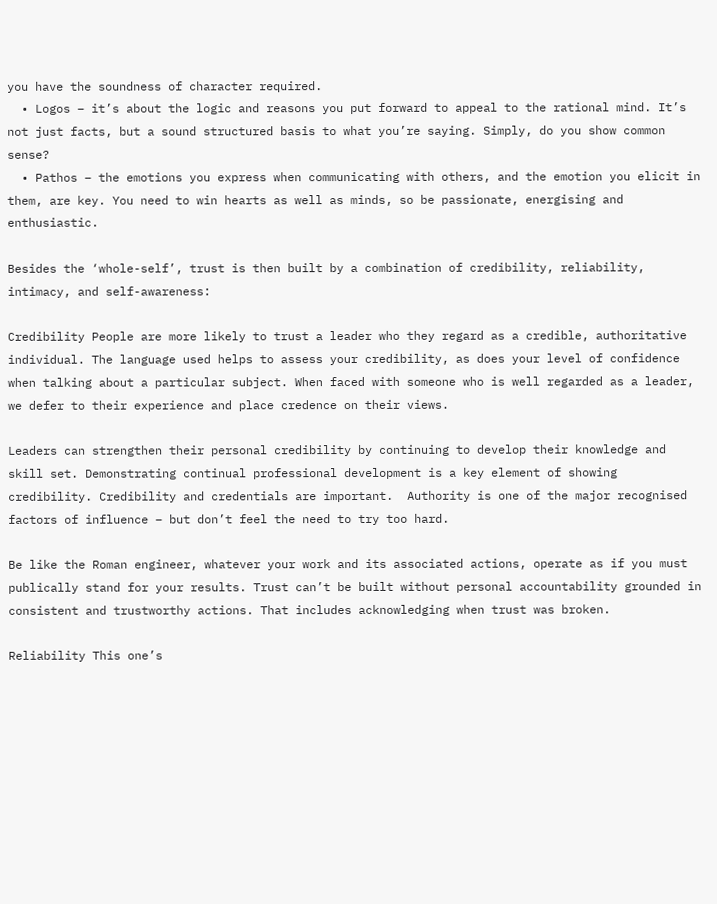you have the soundness of character required.
  • Logos – it’s about the logic and reasons you put forward to appeal to the rational mind. It’s not just facts, but a sound structured basis to what you’re saying. Simply, do you show common sense?
  • Pathos – the emotions you express when communicating with others, and the emotion you elicit in them, are key. You need to win hearts as well as minds, so be passionate, energising and enthusiastic.

Besides the ‘whole-self’, trust is then built by a combination of credibility, reliability, intimacy, and self-awareness:

Credibility People are more likely to trust a leader who they regard as a credible, authoritative individual. The language used helps to assess your credibility, as does your level of confidence when talking about a particular subject. When faced with someone who is well regarded as a leader, we defer to their experience and place credence on their views.

Leaders can strengthen their personal credibility by continuing to develop their knowledge and skill set. Demonstrating continual professional development is a key element of showing credibility. Credibility and credentials are important.  Authority is one of the major recognised factors of influence – but don’t feel the need to try too hard.

Be like the Roman engineer, whatever your work and its associated actions, operate as if you must publically stand for your results. Trust can’t be built without personal accountability grounded in consistent and trustworthy actions. That includes acknowledging when trust was broken.

Reliability This one’s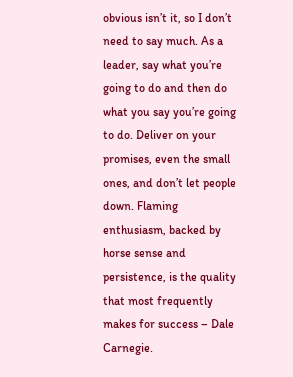obvious isn’t it, so I don’t need to say much. As a leader, say what you’re going to do and then do what you say you’re going to do. Deliver on your promises, even the small ones, and don’t let people down. Flaming enthusiasm, backed by horse sense and persistence, is the quality that most frequently makes for success – Dale Carnegie.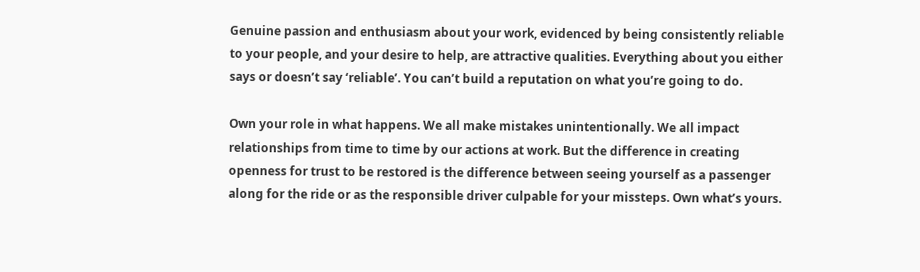Genuine passion and enthusiasm about your work, evidenced by being consistently reliable to your people, and your desire to help, are attractive qualities. Everything about you either says or doesn’t say ‘reliable’. You can’t build a reputation on what you’re going to do.

Own your role in what happens. We all make mistakes unintentionally. We all impact relationships from time to time by our actions at work. But the difference in creating openness for trust to be restored is the difference between seeing yourself as a passenger along for the ride or as the responsible driver culpable for your missteps. Own what’s yours.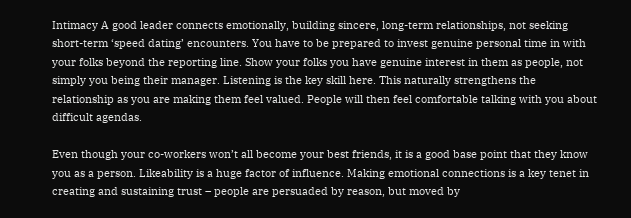Intimacy A good leader connects emotionally, building sincere, long-term relationships, not seeking short-term ‘speed dating’ encounters. You have to be prepared to invest genuine personal time in with your folks beyond the reporting line. Show your folks you have genuine interest in them as people, not simply you being their manager. Listening is the key skill here. This naturally strengthens the relationship as you are making them feel valued. People will then feel comfortable talking with you about difficult agendas.

Even though your co-workers won’t all become your best friends, it is a good base point that they know you as a person. Likeability is a huge factor of influence. Making emotional connections is a key tenet in creating and sustaining trust – people are persuaded by reason, but moved by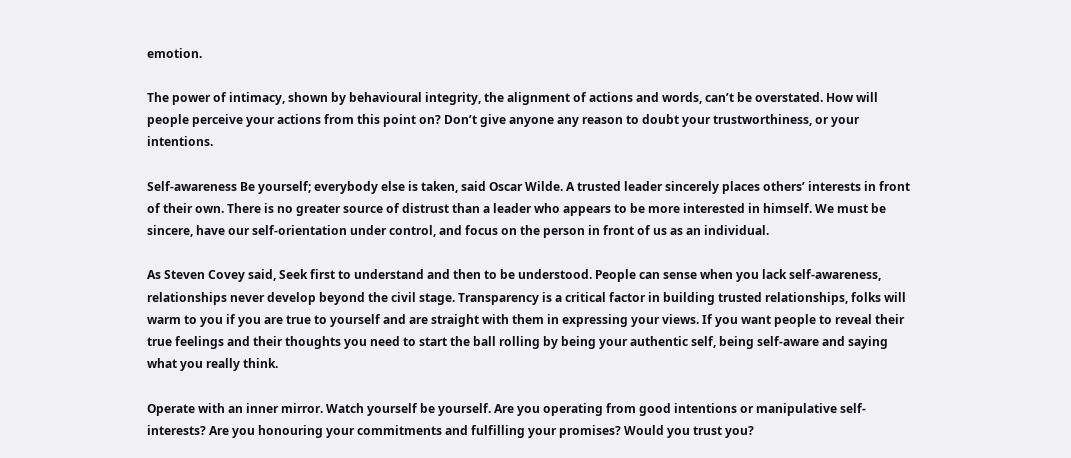emotion.

The power of intimacy, shown by behavioural integrity, the alignment of actions and words, can’t be overstated. How will people perceive your actions from this point on? Don’t give anyone any reason to doubt your trustworthiness, or your intentions.

Self-awareness Be yourself; everybody else is taken, said Oscar Wilde. A trusted leader sincerely places others’ interests in front of their own. There is no greater source of distrust than a leader who appears to be more interested in himself. We must be sincere, have our self-orientation under control, and focus on the person in front of us as an individual.

As Steven Covey said, Seek first to understand and then to be understood. People can sense when you lack self-awareness, relationships never develop beyond the civil stage. Transparency is a critical factor in building trusted relationships, folks will warm to you if you are true to yourself and are straight with them in expressing your views. If you want people to reveal their true feelings and their thoughts you need to start the ball rolling by being your authentic self, being self-aware and saying what you really think.

Operate with an inner mirror. Watch yourself be yourself. Are you operating from good intentions or manipulative self-interests? Are you honouring your commitments and fulfilling your promises? Would you trust you?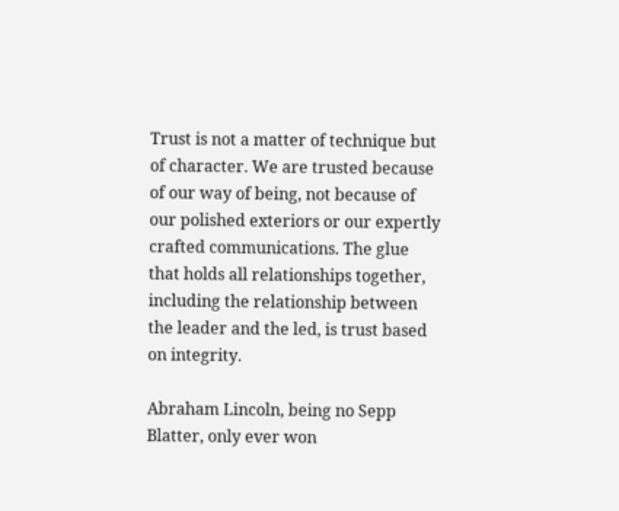Trust is not a matter of technique but of character. We are trusted because of our way of being, not because of our polished exteriors or our expertly crafted communications. The glue that holds all relationships together, including the relationship between the leader and the led, is trust based on integrity.

Abraham Lincoln, being no Sepp Blatter, only ever won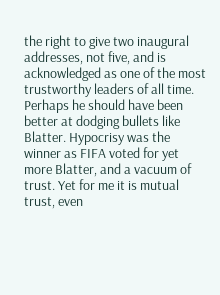the right to give two inaugural addresses, not five, and is acknowledged as one of the most trustworthy leaders of all time. Perhaps he should have been better at dodging bullets like Blatter. Hypocrisy was the winner as FIFA voted for yet more Blatter, and a vacuum of trust. Yet for me it is mutual trust, even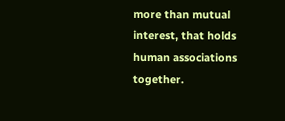more than mutual interest, that holds human associations together.